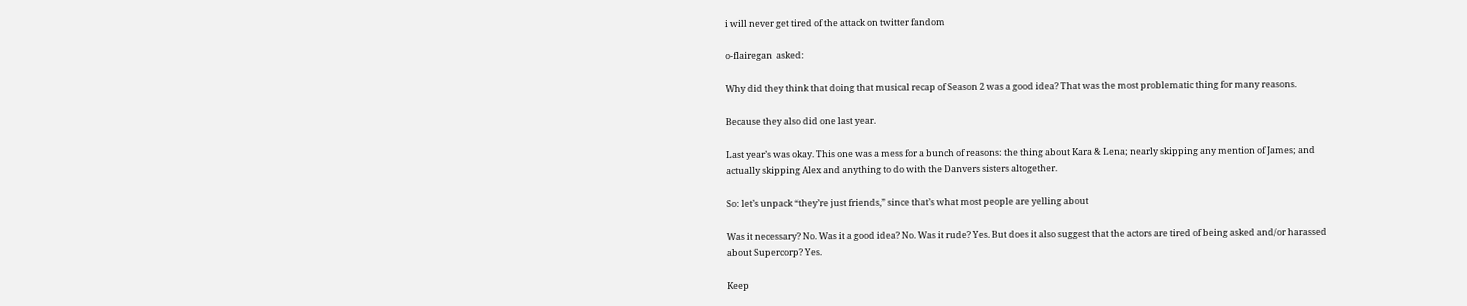i will never get tired of the attack on twitter fandom

o-flairegan  asked:

Why did they think that doing that musical recap of Season 2 was a good idea? That was the most problematic thing for many reasons.

Because they also did one last year.

Last year’s was okay. This one was a mess for a bunch of reasons: the thing about Kara & Lena; nearly skipping any mention of James; and actually skipping Alex and anything to do with the Danvers sisters altogether.

So: let’s unpack “they’re just friends,” since that’s what most people are yelling about

Was it necessary? No. Was it a good idea? No. Was it rude? Yes. But does it also suggest that the actors are tired of being asked and/or harassed about Supercorp? Yes.

Keep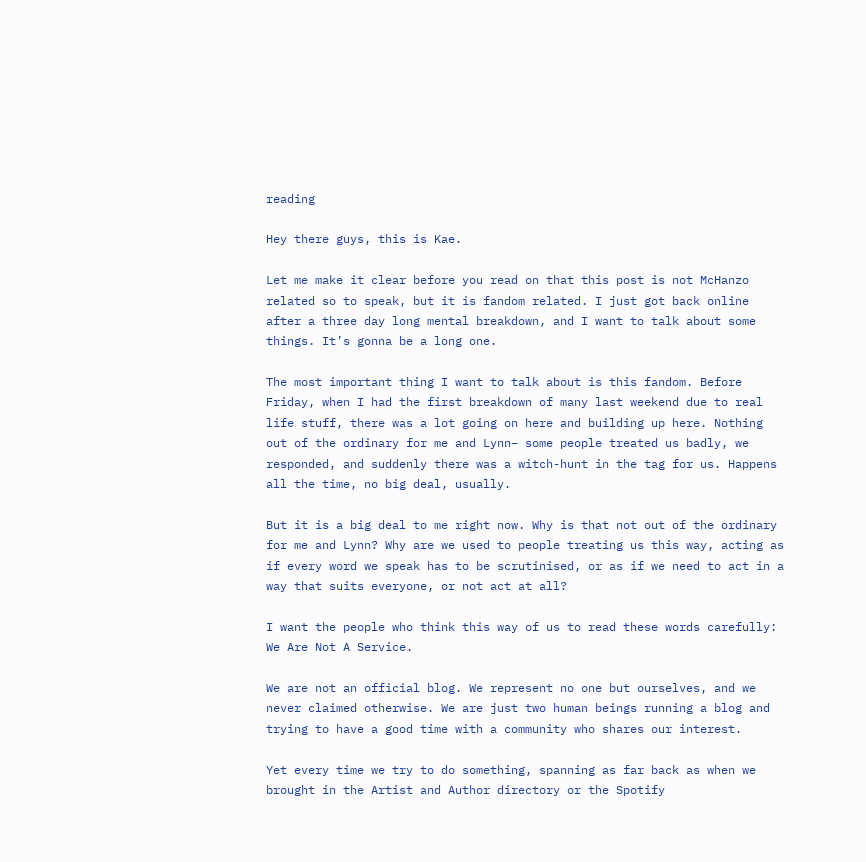reading

Hey there guys, this is Kae.

Let me make it clear before you read on that this post is not McHanzo related so to speak, but it is fandom related. I just got back online after a three day long mental breakdown, and I want to talk about some things. It’s gonna be a long one.

The most important thing I want to talk about is this fandom. Before Friday, when I had the first breakdown of many last weekend due to real life stuff, there was a lot going on here and building up here. Nothing out of the ordinary for me and Lynn– some people treated us badly, we responded, and suddenly there was a witch-hunt in the tag for us. Happens all the time, no big deal, usually.

But it is a big deal to me right now. Why is that not out of the ordinary for me and Lynn? Why are we used to people treating us this way, acting as if every word we speak has to be scrutinised, or as if we need to act in a way that suits everyone, or not act at all?

I want the people who think this way of us to read these words carefully: We Are Not A Service.

We are not an official blog. We represent no one but ourselves, and we never claimed otherwise. We are just two human beings running a blog and trying to have a good time with a community who shares our interest.

Yet every time we try to do something, spanning as far back as when we brought in the Artist and Author directory or the Spotify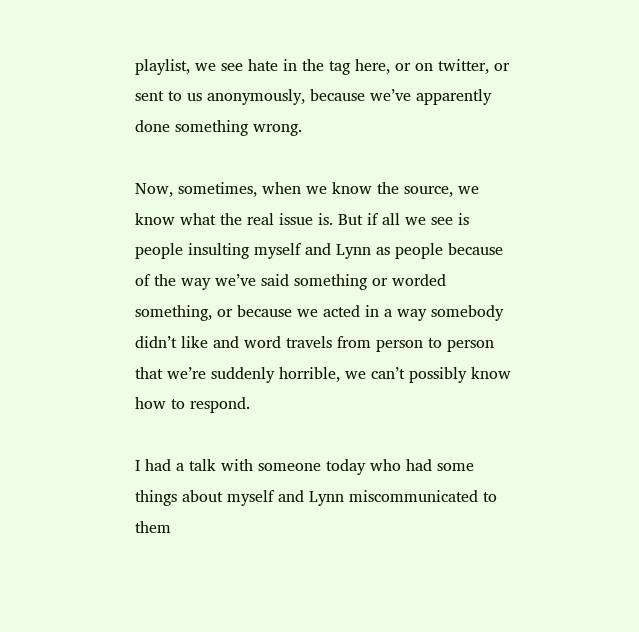playlist, we see hate in the tag here, or on twitter, or sent to us anonymously, because we’ve apparently done something wrong.

Now, sometimes, when we know the source, we know what the real issue is. But if all we see is people insulting myself and Lynn as people because of the way we’ve said something or worded something, or because we acted in a way somebody didn’t like and word travels from person to person that we’re suddenly horrible, we can’t possibly know how to respond.

I had a talk with someone today who had some things about myself and Lynn miscommunicated to them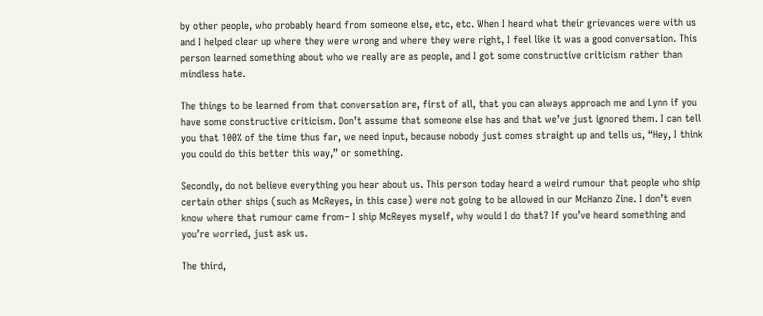by other people, who probably heard from someone else, etc, etc. When I heard what their grievances were with us and I helped clear up where they were wrong and where they were right, I feel like it was a good conversation. This person learned something about who we really are as people, and I got some constructive criticism rather than mindless hate.

The things to be learned from that conversation are, first of all, that you can always approach me and Lynn if you have some constructive criticism. Don’t assume that someone else has and that we’ve just ignored them. I can tell you that 100% of the time thus far, we need input, because nobody just comes straight up and tells us, “Hey, I think you could do this better this way,” or something.

Secondly, do not believe everything you hear about us. This person today heard a weird rumour that people who ship certain other ships (such as McReyes, in this case) were not going to be allowed in our McHanzo Zine. I don’t even know where that rumour came from– I ship McReyes myself, why would I do that? If you’ve heard something and you’re worried, just ask us.

The third,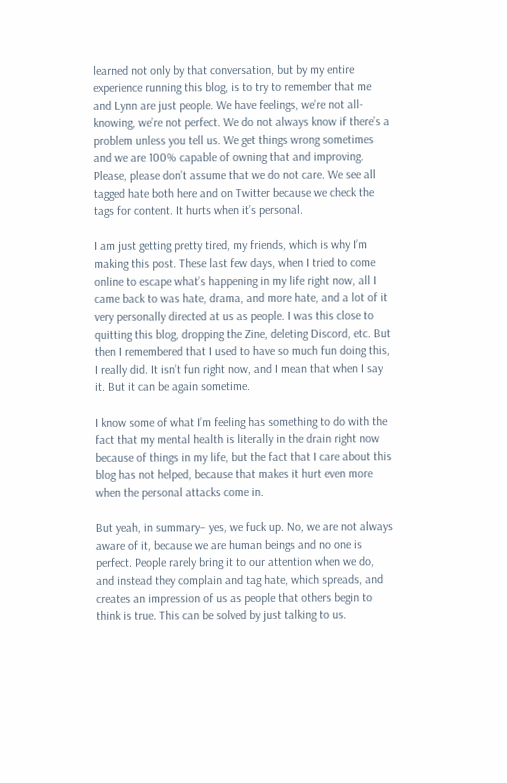learned not only by that conversation, but by my entire experience running this blog, is to try to remember that me and Lynn are just people. We have feelings, we’re not all-knowing, we’re not perfect. We do not always know if there’s a problem unless you tell us. We get things wrong sometimes and we are 100% capable of owning that and improving. Please, please don’t assume that we do not care. We see all tagged hate both here and on Twitter because we check the tags for content. It hurts when it’s personal.

I am just getting pretty tired, my friends, which is why I’m making this post. These last few days, when I tried to come online to escape what’s happening in my life right now, all I came back to was hate, drama, and more hate, and a lot of it very personally directed at us as people. I was this close to quitting this blog, dropping the Zine, deleting Discord, etc. But then I remembered that I used to have so much fun doing this, I really did. It isn’t fun right now, and I mean that when I say it. But it can be again sometime.

I know some of what I’m feeling has something to do with the fact that my mental health is literally in the drain right now because of things in my life, but the fact that I care about this blog has not helped, because that makes it hurt even more when the personal attacks come in.

But yeah, in summary– yes, we fuck up. No, we are not always aware of it, because we are human beings and no one is perfect. People rarely bring it to our attention when we do, and instead they complain and tag hate, which spreads, and creates an impression of us as people that others begin to think is true. This can be solved by just talking to us.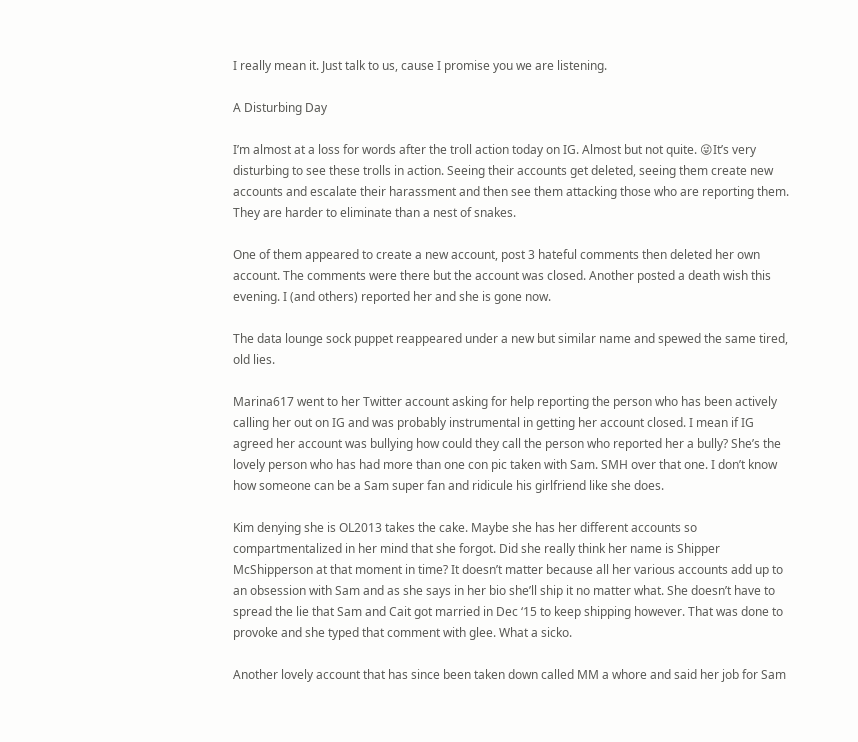I really mean it. Just talk to us, cause I promise you we are listening.

A Disturbing Day

I’m almost at a loss for words after the troll action today on IG. Almost but not quite. 😜It’s very disturbing to see these trolls in action. Seeing their accounts get deleted, seeing them create new accounts and escalate their harassment and then see them attacking those who are reporting them. They are harder to eliminate than a nest of snakes.

One of them appeared to create a new account, post 3 hateful comments then deleted her own account. The comments were there but the account was closed. Another posted a death wish this evening. I (and others) reported her and she is gone now.

The data lounge sock puppet reappeared under a new but similar name and spewed the same tired, old lies.

Marina617 went to her Twitter account asking for help reporting the person who has been actively calling her out on IG and was probably instrumental in getting her account closed. I mean if IG agreed her account was bullying how could they call the person who reported her a bully? She’s the lovely person who has had more than one con pic taken with Sam. SMH over that one. I don’t know how someone can be a Sam super fan and ridicule his girlfriend like she does.

Kim denying she is OL2013 takes the cake. Maybe she has her different accounts so compartmentalized in her mind that she forgot. Did she really think her name is Shipper McShipperson at that moment in time? It doesn’t matter because all her various accounts add up to an obsession with Sam and as she says in her bio she’ll ship it no matter what. She doesn’t have to spread the lie that Sam and Cait got married in Dec ‘15 to keep shipping however. That was done to provoke and she typed that comment with glee. What a sicko.

Another lovely account that has since been taken down called MM a whore and said her job for Sam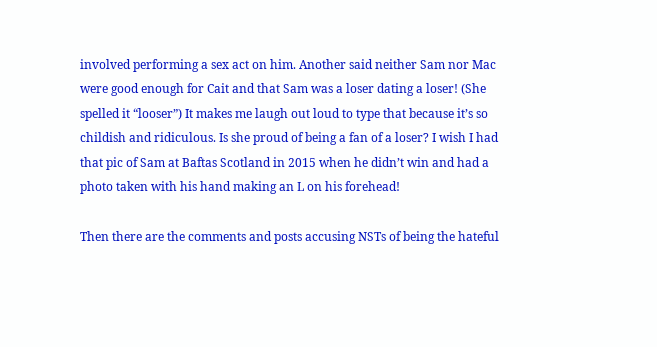involved performing a sex act on him. Another said neither Sam nor Mac were good enough for Cait and that Sam was a loser dating a loser! (She spelled it “looser”) It makes me laugh out loud to type that because it’s so childish and ridiculous. Is she proud of being a fan of a loser? I wish I had that pic of Sam at Baftas Scotland in 2015 when he didn’t win and had a photo taken with his hand making an L on his forehead!

Then there are the comments and posts accusing NSTs of being the hateful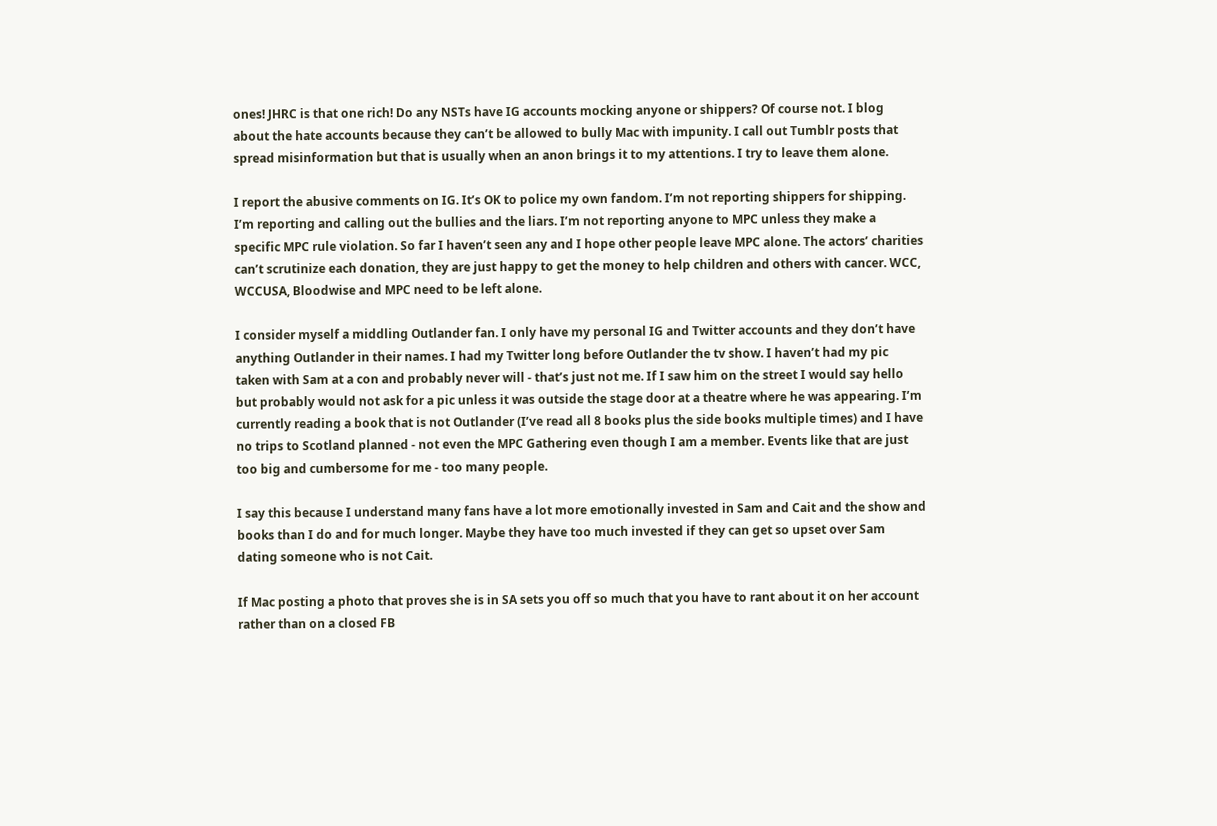ones! JHRC is that one rich! Do any NSTs have IG accounts mocking anyone or shippers? Of course not. I blog about the hate accounts because they can’t be allowed to bully Mac with impunity. I call out Tumblr posts that spread misinformation but that is usually when an anon brings it to my attentions. I try to leave them alone.

I report the abusive comments on IG. It’s OK to police my own fandom. I’m not reporting shippers for shipping. I’m reporting and calling out the bullies and the liars. I’m not reporting anyone to MPC unless they make a specific MPC rule violation. So far I haven’t seen any and I hope other people leave MPC alone. The actors’ charities can’t scrutinize each donation, they are just happy to get the money to help children and others with cancer. WCC, WCCUSA, Bloodwise and MPC need to be left alone.

I consider myself a middling Outlander fan. I only have my personal IG and Twitter accounts and they don’t have anything Outlander in their names. I had my Twitter long before Outlander the tv show. I haven’t had my pic taken with Sam at a con and probably never will - that’s just not me. If I saw him on the street I would say hello but probably would not ask for a pic unless it was outside the stage door at a theatre where he was appearing. I’m currently reading a book that is not Outlander (I’ve read all 8 books plus the side books multiple times) and I have no trips to Scotland planned - not even the MPC Gathering even though I am a member. Events like that are just too big and cumbersome for me - too many people.

I say this because I understand many fans have a lot more emotionally invested in Sam and Cait and the show and books than I do and for much longer. Maybe they have too much invested if they can get so upset over Sam dating someone who is not Cait.

If Mac posting a photo that proves she is in SA sets you off so much that you have to rant about it on her account rather than on a closed FB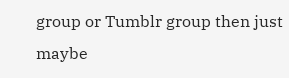group or Tumblr group then just maybe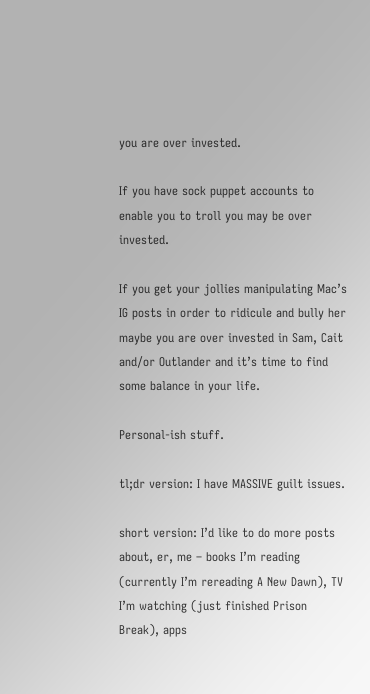you are over invested.

If you have sock puppet accounts to enable you to troll you may be over invested.

If you get your jollies manipulating Mac’s IG posts in order to ridicule and bully her maybe you are over invested in Sam, Cait and/or Outlander and it’s time to find some balance in your life.

Personal-ish stuff.

tl;dr version: I have MASSIVE guilt issues.

short version: I’d like to do more posts about, er, me – books I’m reading (currently I’m rereading A New Dawn), TV I’m watching (just finished Prison Break), apps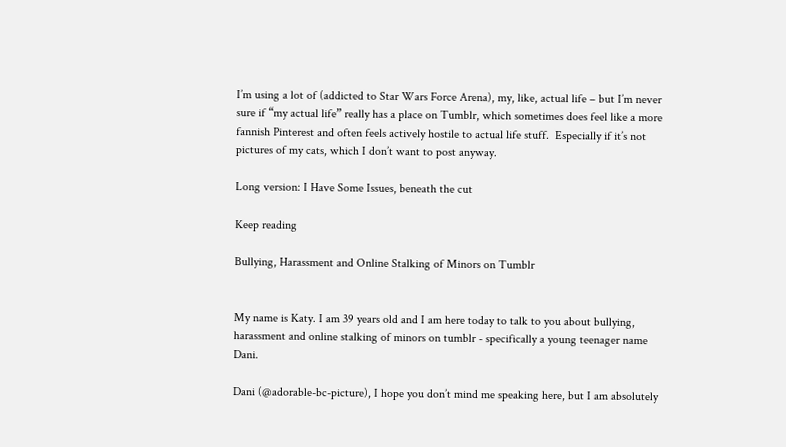I’m using a lot of (addicted to Star Wars Force Arena), my, like, actual life – but I’m never sure if “my actual life” really has a place on Tumblr, which sometimes does feel like a more fannish Pinterest and often feels actively hostile to actual life stuff.  Especially if it’s not pictures of my cats, which I don’t want to post anyway.

Long version: I Have Some Issues, beneath the cut

Keep reading

Bullying, Harassment and Online Stalking of Minors on Tumblr


My name is Katy. I am 39 years old and I am here today to talk to you about bullying, harassment and online stalking of minors on tumblr - specifically a young teenager name Dani.

Dani (@adorable-bc-picture), I hope you don’t mind me speaking here, but I am absolutely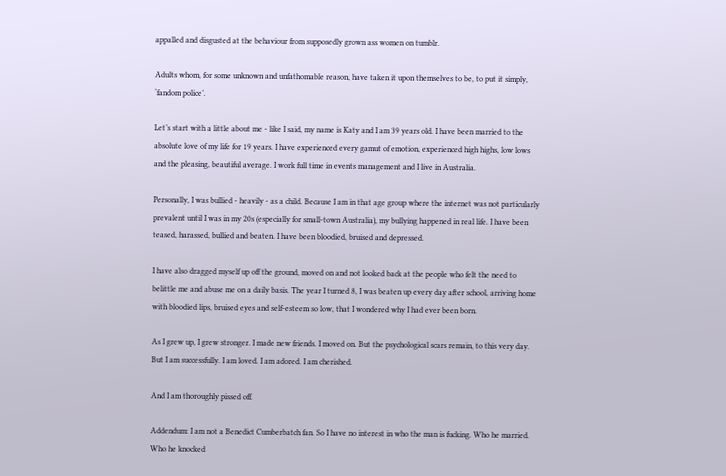appalled and disgusted at the behaviour from supposedly grown ass women on tumblr.

Adults whom, for some unknown and unfathomable reason, have taken it upon themselves to be, to put it simply, ‘fandom police’.

Let’s start with a little about me - like I said, my name is Katy and I am 39 years old. I have been married to the absolute love of my life for 19 years. I have experienced every gamut of emotion, experienced high highs, low lows and the pleasing, beautiful average. I work full time in events management and I live in Australia.

Personally, I was bullied - heavily - as a child. Because I am in that age group where the internet was not particularly prevalent until I was in my 20s (especially for small-town Australia), my bullying happened in real life. I have been teased, harassed, bullied and beaten. I have been bloodied, bruised and depressed.

I have also dragged myself up off the ground, moved on and not looked back at the people who felt the need to belittle me and abuse me on a daily basis. The year I turned 8, I was beaten up every day after school, arriving home with bloodied lips, bruised eyes and self-esteem so low, that I wondered why I had ever been born.

As I grew up, I grew stronger. I made new friends. I moved on. But the psychological scars remain, to this very day. But I am successfully. I am loved. I am adored. I am cherished.

And I am thoroughly pissed off.

Addendum: I am not a Benedict Cumberbatch fan. So I have no interest in who the man is fucking. Who he married. Who he knocked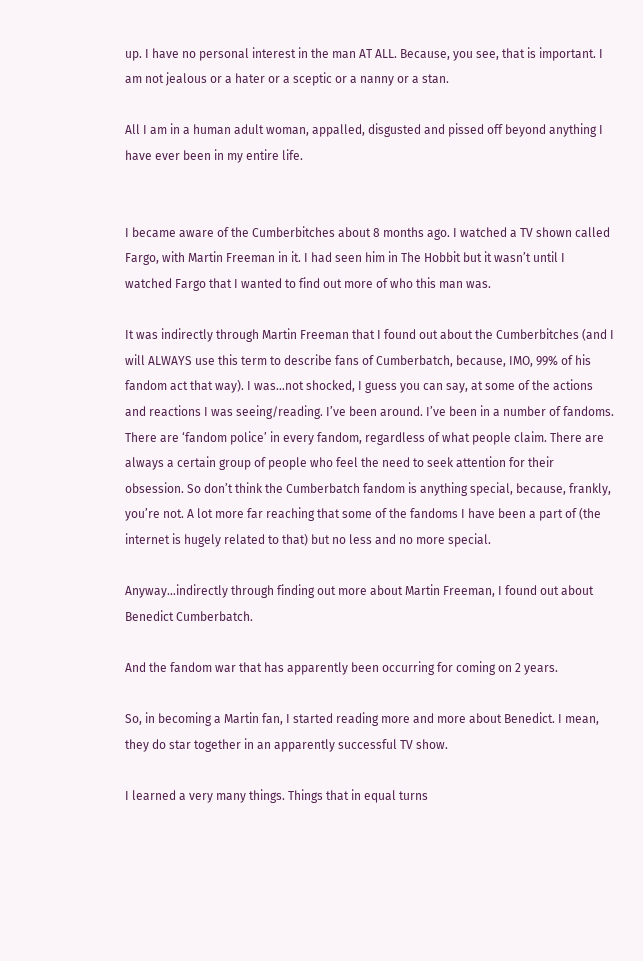up. I have no personal interest in the man AT ALL. Because, you see, that is important. I am not jealous or a hater or a sceptic or a nanny or a stan.

All I am in a human adult woman, appalled, disgusted and pissed off beyond anything I have ever been in my entire life.


I became aware of the Cumberbitches about 8 months ago. I watched a TV shown called Fargo, with Martin Freeman in it. I had seen him in The Hobbit but it wasn’t until I watched Fargo that I wanted to find out more of who this man was.

It was indirectly through Martin Freeman that I found out about the Cumberbitches (and I will ALWAYS use this term to describe fans of Cumberbatch, because, IMO, 99% of his fandom act that way). I was…not shocked, I guess you can say, at some of the actions and reactions I was seeing/reading. I’ve been around. I’ve been in a number of fandoms. There are ‘fandom police’ in every fandom, regardless of what people claim. There are always a certain group of people who feel the need to seek attention for their obsession. So don’t think the Cumberbatch fandom is anything special, because, frankly, you’re not. A lot more far reaching that some of the fandoms I have been a part of (the internet is hugely related to that) but no less and no more special.

Anyway…indirectly through finding out more about Martin Freeman, I found out about Benedict Cumberbatch.

And the fandom war that has apparently been occurring for coming on 2 years.

So, in becoming a Martin fan, I started reading more and more about Benedict. I mean, they do star together in an apparently successful TV show.

I learned a very many things. Things that in equal turns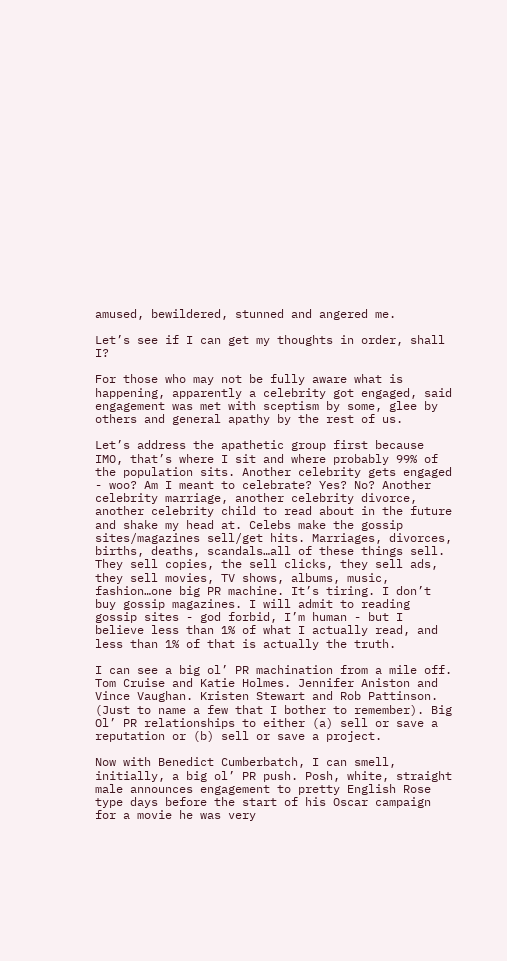amused, bewildered, stunned and angered me.

Let’s see if I can get my thoughts in order, shall I?

For those who may not be fully aware what is happening, apparently a celebrity got engaged, said engagement was met with sceptism by some, glee by others and general apathy by the rest of us.

Let’s address the apathetic group first because IMO, that’s where I sit and where probably 99% of the population sits. Another celebrity gets engaged - woo? Am I meant to celebrate? Yes? No? Another celebrity marriage, another celebrity divorce, another celebrity child to read about in the future and shake my head at. Celebs make the gossip sites/magazines sell/get hits. Marriages, divorces, births, deaths, scandals…all of these things sell. They sell copies, the sell clicks, they sell ads, they sell movies, TV shows, albums, music, fashion…one big PR machine. It’s tiring. I don’t buy gossip magazines. I will admit to reading gossip sites - god forbid, I’m human - but I believe less than 1% of what I actually read, and less than 1% of that is actually the truth.

I can see a big ol’ PR machination from a mile off. Tom Cruise and Katie Holmes. Jennifer Aniston and Vince Vaughan. Kristen Stewart and Rob Pattinson. (Just to name a few that I bother to remember). Big Ol’ PR relationships to either (a) sell or save a reputation or (b) sell or save a project.

Now with Benedict Cumberbatch, I can smell, initially, a big ol’ PR push. Posh, white, straight male announces engagement to pretty English Rose type days before the start of his Oscar campaign for a movie he was very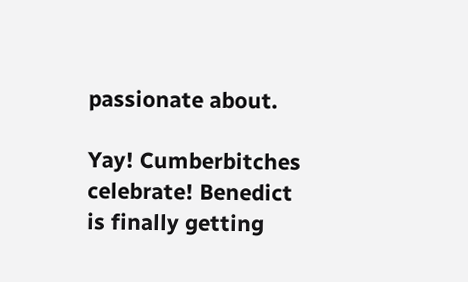passionate about.

Yay! Cumberbitches celebrate! Benedict is finally getting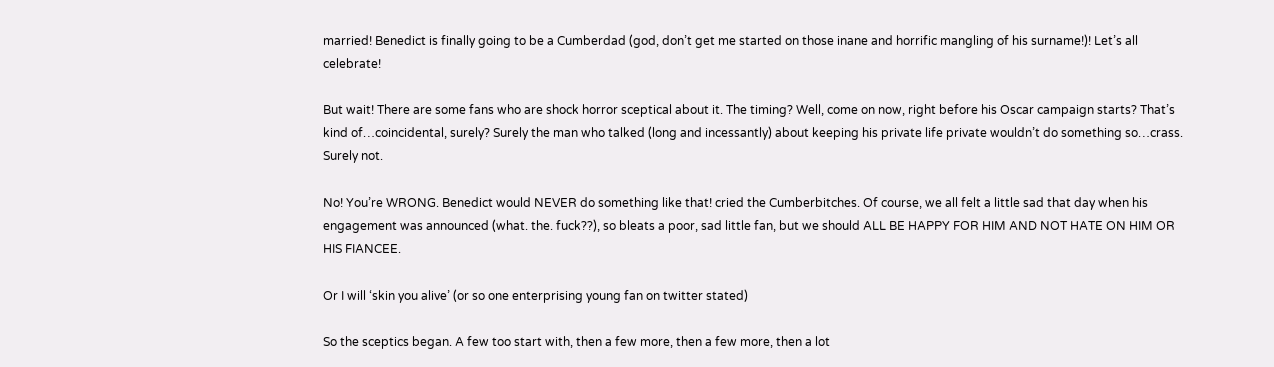married! Benedict is finally going to be a Cumberdad (god, don’t get me started on those inane and horrific mangling of his surname!)! Let’s all celebrate!

But wait! There are some fans who are shock horror sceptical about it. The timing? Well, come on now, right before his Oscar campaign starts? That’s kind of…coincidental, surely? Surely the man who talked (long and incessantly) about keeping his private life private wouldn’t do something so…crass. Surely not.

No! You’re WRONG. Benedict would NEVER do something like that! cried the Cumberbitches. Of course, we all felt a little sad that day when his engagement was announced (what. the. fuck??), so bleats a poor, sad little fan, but we should ALL BE HAPPY FOR HIM AND NOT HATE ON HIM OR HIS FIANCEE.

Or I will ‘skin you alive’ (or so one enterprising young fan on twitter stated)

So the sceptics began. A few too start with, then a few more, then a few more, then a lot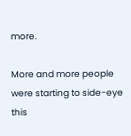more.

More and more people were starting to side-eye this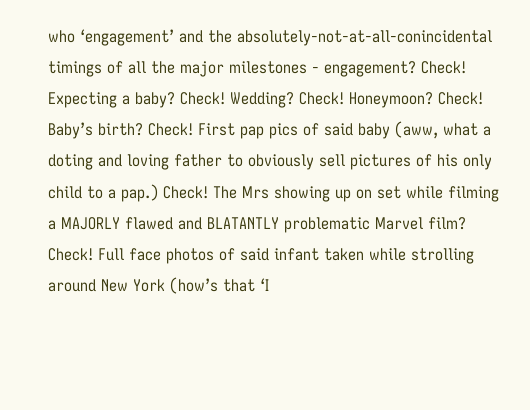who ‘engagement’ and the absolutely-not-at-all-conincidental timings of all the major milestones - engagement? Check! Expecting a baby? Check! Wedding? Check! Honeymoon? Check! Baby’s birth? Check! First pap pics of said baby (aww, what a doting and loving father to obviously sell pictures of his only child to a pap.) Check! The Mrs showing up on set while filming a MAJORLY flawed and BLATANTLY problematic Marvel film? Check! Full face photos of said infant taken while strolling around New York (how’s that ‘I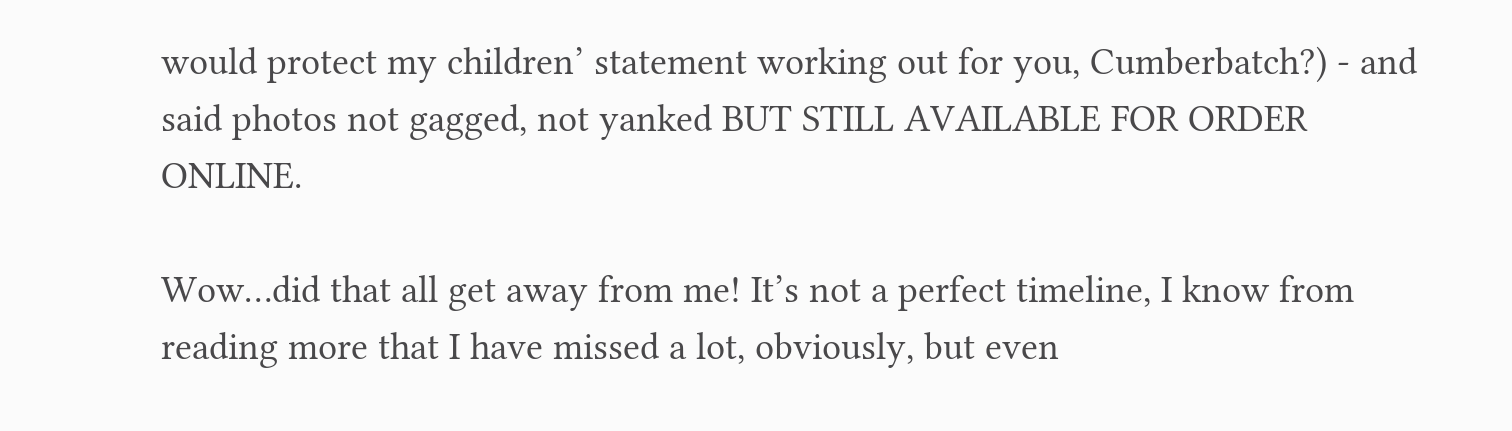would protect my children’ statement working out for you, Cumberbatch?) - and said photos not gagged, not yanked BUT STILL AVAILABLE FOR ORDER ONLINE.

Wow…did that all get away from me! It’s not a perfect timeline, I know from reading more that I have missed a lot, obviously, but even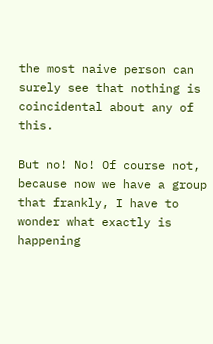the most naive person can surely see that nothing is coincidental about any of this.

But no! No! Of course not, because now we have a group that frankly, I have to wonder what exactly is happening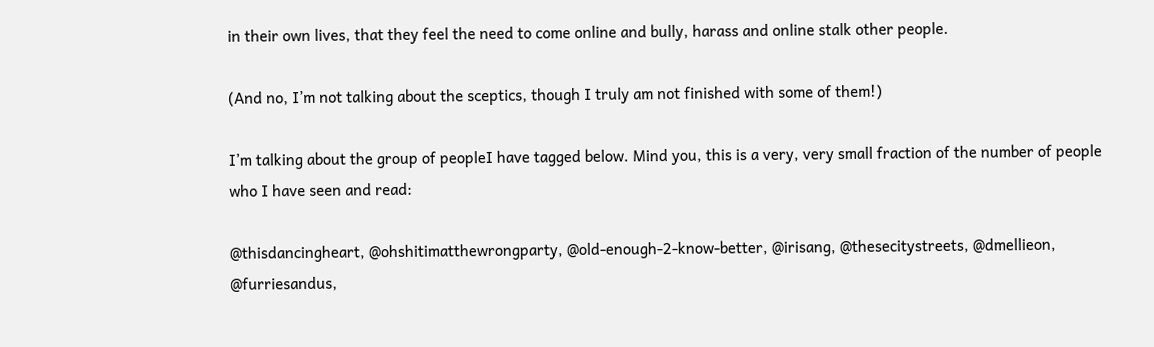in their own lives, that they feel the need to come online and bully, harass and online stalk other people.

(And no, I’m not talking about the sceptics, though I truly am not finished with some of them!)

I’m talking about the group of peopleI have tagged below. Mind you, this is a very, very small fraction of the number of people who I have seen and read:

@thisdancingheart, @ohshitimatthewrongparty, @old-enough-2-know-better, @irisang, @thesecitystreets, @dmellieon, @furriesandus,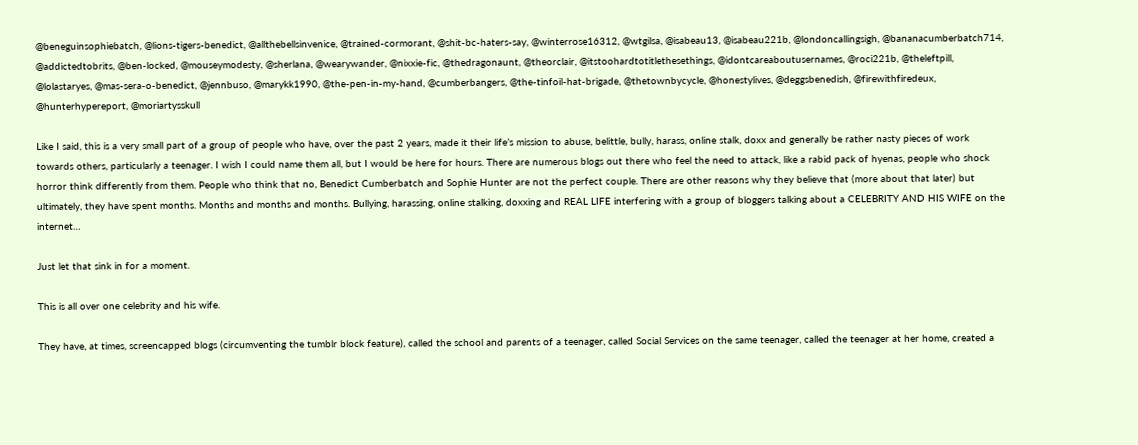@beneguinsophiebatch, @lions-tigers-benedict, @allthebellsinvenice, @trained-cormorant, @shit-bc-haters-say, @winterrose16312, @wtgilsa, @isabeau13, @isabeau221b, @londoncallingsigh, @bananacumberbatch714, @addictedtobrits, @ben-locked, @mouseymodesty, @sherlana, @wearywander, @nixxie-fic, @thedragonaunt, @theorclair, @itstoohardtotitlethesethings, @idontcareaboutusernames, @roci221b, @theleftpill, @lolastaryes, @mas-sera-o-benedict, @jennbuso, @marykk1990, @the-pen-in-my-hand, @cumberbangers, @the-tinfoil-hat-brigade, @thetownbycycle, @honestylives, @deggsbenedish, @firewithfiredeux, @hunterhypereport, @moriartysskull

Like I said, this is a very small part of a group of people who have, over the past 2 years, made it their life’s mission to abuse, belittle, bully, harass, online stalk, doxx and generally be rather nasty pieces of work towards others, particularly a teenager. I wish I could name them all, but I would be here for hours. There are numerous blogs out there who feel the need to attack, like a rabid pack of hyenas, people who shock horror think differently from them. People who think that no, Benedict Cumberbatch and Sophie Hunter are not the perfect couple. There are other reasons why they believe that (more about that later) but ultimately, they have spent months. Months and months and months. Bullying, harassing, online stalking, doxxing and REAL LIFE interfering with a group of bloggers talking about a CELEBRITY AND HIS WIFE on the internet…

Just let that sink in for a moment.

This is all over one celebrity and his wife.

They have, at times, screencapped blogs (circumventing the tumblr block feature), called the school and parents of a teenager, called Social Services on the same teenager, called the teenager at her home, created a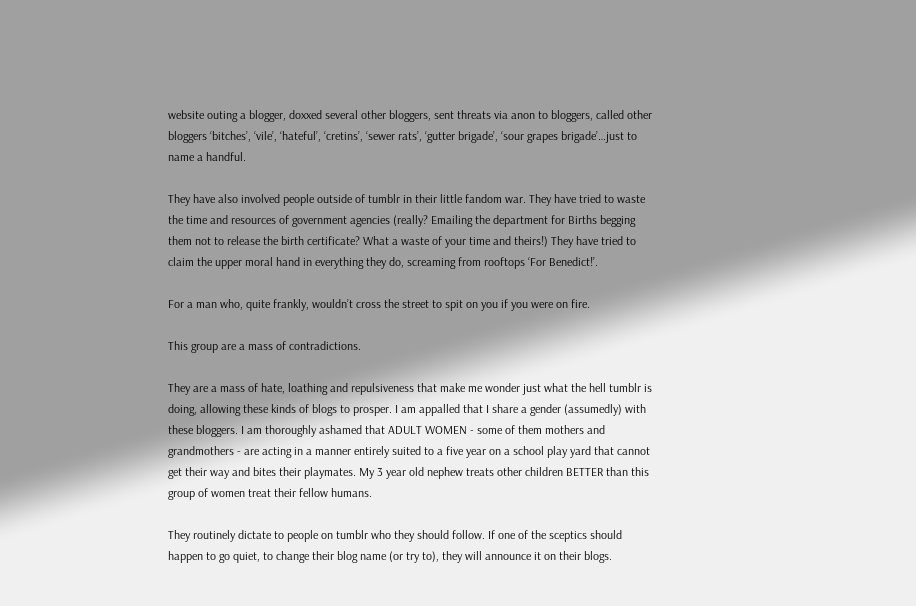website outing a blogger, doxxed several other bloggers, sent threats via anon to bloggers, called other bloggers ‘bitches’, ‘vile’, ‘hateful’, ‘cretins’, ‘sewer rats’, ‘gutter brigade’, ‘sour grapes brigade’…just to name a handful.

They have also involved people outside of tumblr in their little fandom war. They have tried to waste the time and resources of government agencies (really? Emailing the department for Births begging them not to release the birth certificate? What a waste of your time and theirs!) They have tried to claim the upper moral hand in everything they do, screaming from rooftops ‘For Benedict!’.

For a man who, quite frankly, wouldn’t cross the street to spit on you if you were on fire.

This group are a mass of contradictions.

They are a mass of hate, loathing and repulsiveness that make me wonder just what the hell tumblr is doing, allowing these kinds of blogs to prosper. I am appalled that I share a gender (assumedly) with these bloggers. I am thoroughly ashamed that ADULT WOMEN - some of them mothers and grandmothers - are acting in a manner entirely suited to a five year on a school play yard that cannot get their way and bites their playmates. My 3 year old nephew treats other children BETTER than this group of women treat their fellow humans.

They routinely dictate to people on tumblr who they should follow. If one of the sceptics should happen to go quiet, to change their blog name (or try to), they will announce it on their blogs.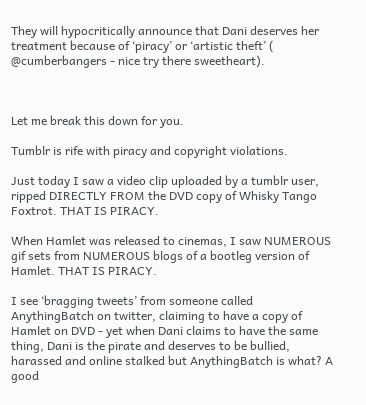They will hypocritically announce that Dani deserves her treatment because of ‘piracy’ or ‘artistic theft’ ( @cumberbangers - nice try there sweetheart).



Let me break this down for you.

Tumblr is rife with piracy and copyright violations.

Just today I saw a video clip uploaded by a tumblr user, ripped DIRECTLY FROM the DVD copy of Whisky Tango Foxtrot. THAT IS PIRACY.

When Hamlet was released to cinemas, I saw NUMEROUS gif sets from NUMEROUS blogs of a bootleg version of Hamlet. THAT IS PIRACY.

I see ‘bragging tweets’ from someone called AnythingBatch on twitter, claiming to have a copy of Hamlet on DVD - yet when Dani claims to have the same thing, Dani is the pirate and deserves to be bullied, harassed and online stalked but AnythingBatch is what? A good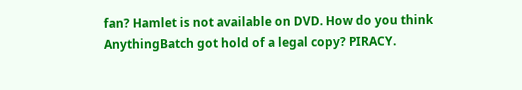fan? Hamlet is not available on DVD. How do you think AnythingBatch got hold of a legal copy? PIRACY.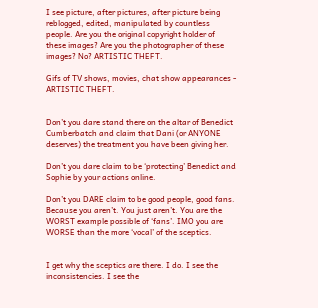I see picture, after pictures, after picture being reblogged, edited, manipulated by countless people. Are you the original copyright holder of these images? Are you the photographer of these images? No? ARTISTIC THEFT.

Gifs of TV shows, movies, chat show appearances - ARTISTIC THEFT.


Don’t you dare stand there on the altar of Benedict Cumberbatch and claim that Dani (or ANYONE deserves) the treatment you have been giving her.

Don’t you dare claim to be ‘protecting’ Benedict and Sophie by your actions online.

Don’t you DARE claim to be good people, good fans. Because you aren’t. You just aren’t. You are the WORST example possible of ‘fans’. IMO you are WORSE than the more ‘vocal’ of the sceptics.


I get why the sceptics are there. I do. I see the inconsistencies. I see the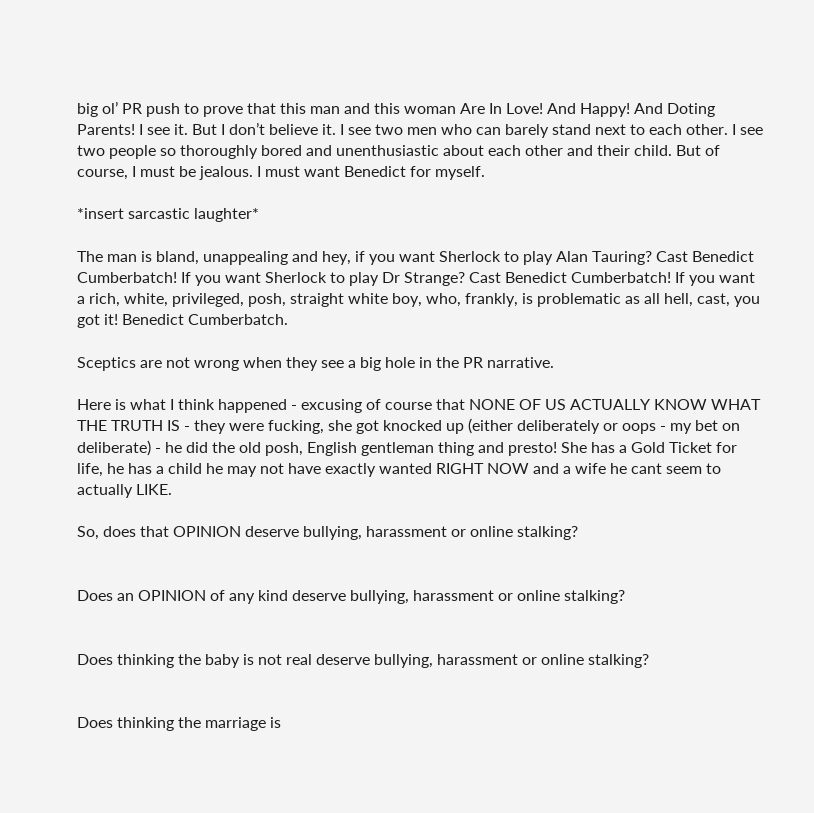big ol’ PR push to prove that this man and this woman Are In Love! And Happy! And Doting Parents! I see it. But I don’t believe it. I see two men who can barely stand next to each other. I see two people so thoroughly bored and unenthusiastic about each other and their child. But of course, I must be jealous. I must want Benedict for myself.

*insert sarcastic laughter*

The man is bland, unappealing and hey, if you want Sherlock to play Alan Tauring? Cast Benedict Cumberbatch! If you want Sherlock to play Dr Strange? Cast Benedict Cumberbatch! If you want a rich, white, privileged, posh, straight white boy, who, frankly, is problematic as all hell, cast, you got it! Benedict Cumberbatch.

Sceptics are not wrong when they see a big hole in the PR narrative.

Here is what I think happened - excusing of course that NONE OF US ACTUALLY KNOW WHAT THE TRUTH IS - they were fucking, she got knocked up (either deliberately or oops - my bet on deliberate) - he did the old posh, English gentleman thing and presto! She has a Gold Ticket for life, he has a child he may not have exactly wanted RIGHT NOW and a wife he cant seem to actually LIKE.

So, does that OPINION deserve bullying, harassment or online stalking?


Does an OPINION of any kind deserve bullying, harassment or online stalking?


Does thinking the baby is not real deserve bullying, harassment or online stalking?


Does thinking the marriage is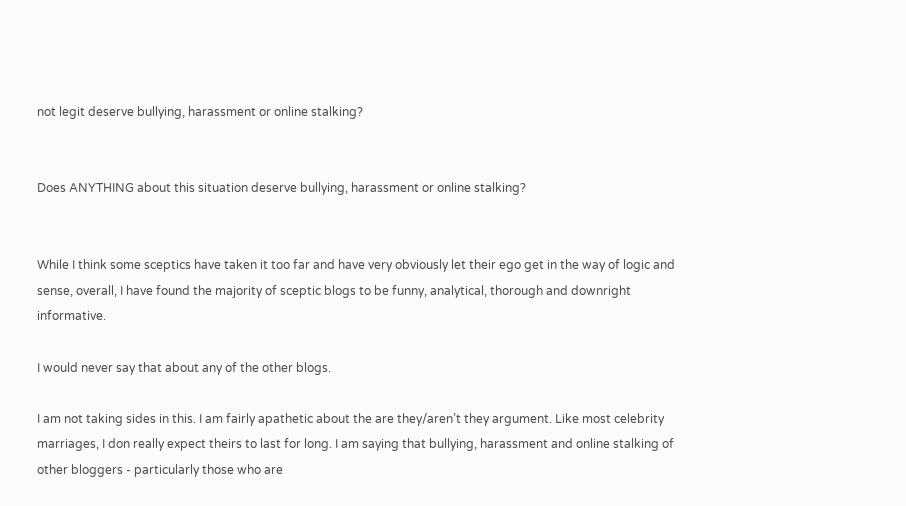not legit deserve bullying, harassment or online stalking?


Does ANYTHING about this situation deserve bullying, harassment or online stalking?


While I think some sceptics have taken it too far and have very obviously let their ego get in the way of logic and sense, overall, I have found the majority of sceptic blogs to be funny, analytical, thorough and downright informative.

I would never say that about any of the other blogs.

I am not taking sides in this. I am fairly apathetic about the are they/aren’t they argument. Like most celebrity marriages, I don really expect theirs to last for long. I am saying that bullying, harassment and online stalking of other bloggers - particularly those who are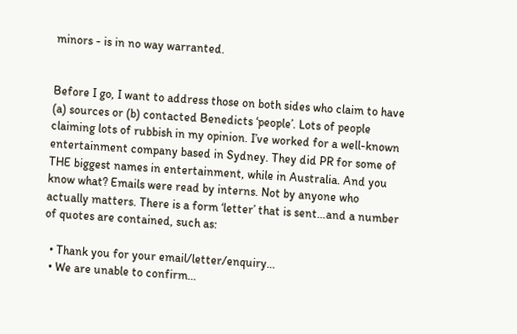minors - is in no way warranted.


Before I go, I want to address those on both sides who claim to have (a) sources or (b) contacted Benedicts ‘people’. Lots of people claiming lots of rubbish in my opinion. I’ve worked for a well-known entertainment company based in Sydney. They did PR for some of THE biggest names in entertainment, while in Australia. And you know what? Emails were read by interns. Not by anyone who actually matters. There is a form ‘letter’ that is sent…and a number of quotes are contained, such as:

  • Thank you for your email/letter/enquiry…
  • We are unable to confirm…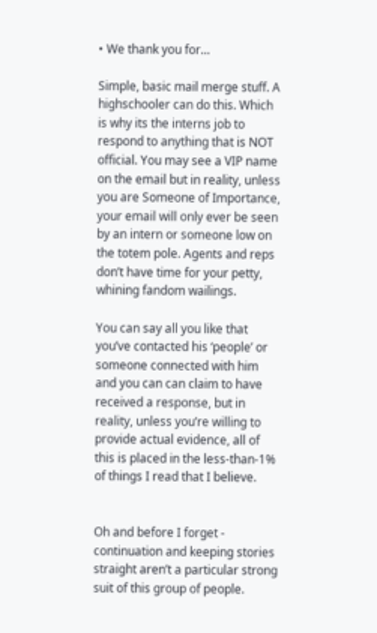• We thank you for…

Simple, basic mail merge stuff. A highschooler can do this. Which is why its the interns job to respond to anything that is NOT official. You may see a VIP name on the email but in reality, unless you are Someone of Importance, your email will only ever be seen by an intern or someone low on the totem pole. Agents and reps don’t have time for your petty, whining fandom wailings.

You can say all you like that you’ve contacted his ‘people’ or someone connected with him and you can can claim to have received a response, but in reality, unless you’re willing to provide actual evidence, all of this is placed in the less-than-1% of things I read that I believe.


Oh and before I forget - continuation and keeping stories straight aren’t a particular strong suit of this group of people.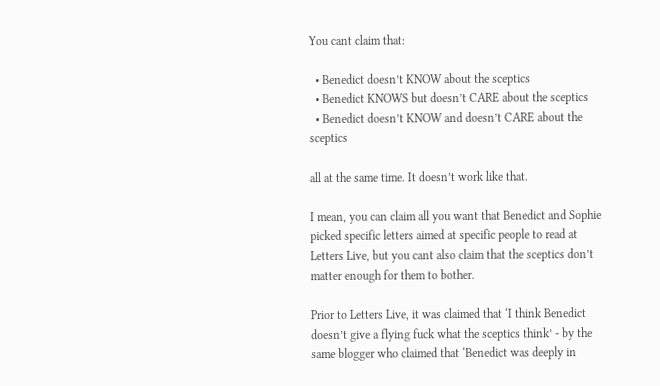You cant claim that:

  • Benedict doesn’t KNOW about the sceptics
  • Benedict KNOWS but doesn’t CARE about the sceptics
  • Benedict doesn’t KNOW and doesn’t CARE about the sceptics

all at the same time. It doesn’t work like that.

I mean, you can claim all you want that Benedict and Sophie picked specific letters aimed at specific people to read at Letters Live, but you cant also claim that the sceptics don’t matter enough for them to bother.

Prior to Letters Live, it was claimed that ‘I think Benedict doesn’t give a flying fuck what the sceptics think’ - by the same blogger who claimed that ‘Benedict was deeply in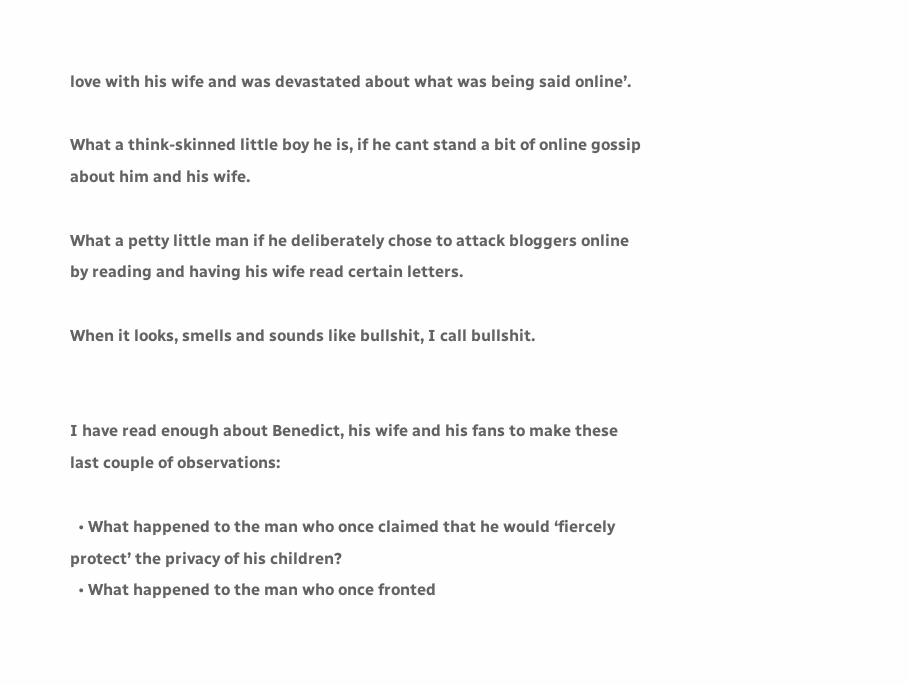love with his wife and was devastated about what was being said online’.

What a think-skinned little boy he is, if he cant stand a bit of online gossip about him and his wife.

What a petty little man if he deliberately chose to attack bloggers online by reading and having his wife read certain letters.

When it looks, smells and sounds like bullshit, I call bullshit.


I have read enough about Benedict, his wife and his fans to make these last couple of observations:

  • What happened to the man who once claimed that he would ‘fiercely protect’ the privacy of his children?
  • What happened to the man who once fronted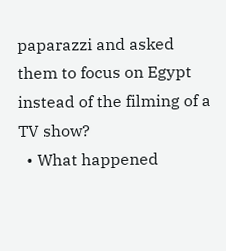paparazzi and asked them to focus on Egypt instead of the filming of a TV show?
  • What happened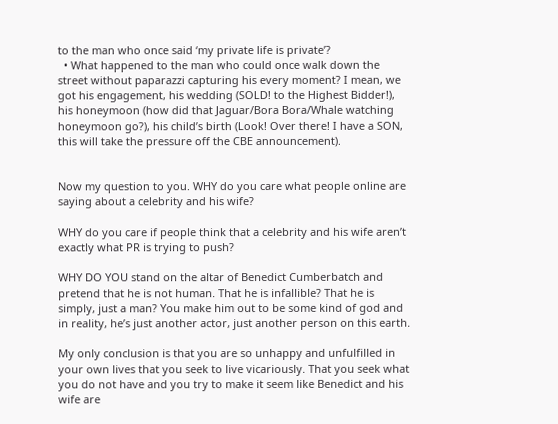to the man who once said ‘my private life is private’?
  • What happened to the man who could once walk down the street without paparazzi capturing his every moment? I mean, we got his engagement, his wedding (SOLD! to the Highest Bidder!), his honeymoon (how did that Jaguar/Bora Bora/Whale watching honeymoon go?), his child’s birth (Look! Over there! I have a SON, this will take the pressure off the CBE announcement).


Now my question to you. WHY do you care what people online are saying about a celebrity and his wife?

WHY do you care if people think that a celebrity and his wife aren’t exactly what PR is trying to push?

WHY DO YOU stand on the altar of Benedict Cumberbatch and pretend that he is not human. That he is infallible? That he is simply, just a man? You make him out to be some kind of god and in reality, he’s just another actor, just another person on this earth.

My only conclusion is that you are so unhappy and unfulfilled in your own lives that you seek to live vicariously. That you seek what you do not have and you try to make it seem like Benedict and his wife are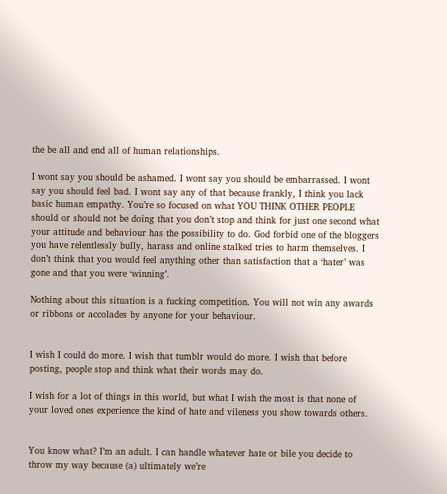the be all and end all of human relationships.

I wont say you should be ashamed. I wont say you should be embarrassed. I wont say you should feel bad. I wont say any of that because frankly, I think you lack basic human empathy. You’re so focused on what YOU THINK OTHER PEOPLE should or should not be doing that you don’t stop and think for just one second what your attitude and behaviour has the possibility to do. God forbid one of the bloggers you have relentlessly bully, harass and online stalked tries to harm themselves. I don’t think that you would feel anything other than satisfaction that a ‘hater’ was gone and that you were ‘winning’.

Nothing about this situation is a fucking competition. You will not win any awards or ribbons or accolades by anyone for your behaviour.


I wish I could do more. I wish that tumblr would do more. I wish that before posting, people stop and think what their words may do.

I wish for a lot of things in this world, but what I wish the most is that none of your loved ones experience the kind of hate and vileness you show towards others.


You know what? I’m an adult. I can handle whatever hate or bile you decide to throw my way because (a) ultimately we’re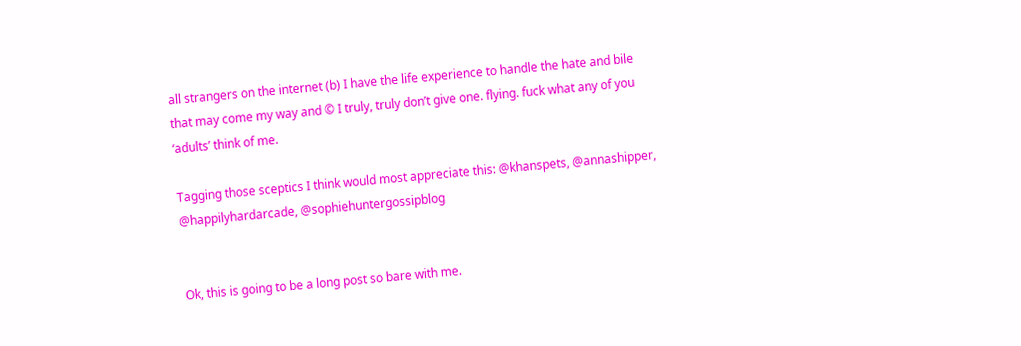all strangers on the internet (b) I have the life experience to handle the hate and bile that may come my way and © I truly, truly don’t give one. flying. fuck what any of you ‘adults’ think of me.

Tagging those sceptics I think would most appreciate this: @khanspets, @annashipper, @happilyhardarcade, @sophiehuntergossipblog


Ok, this is going to be a long post so bare with me.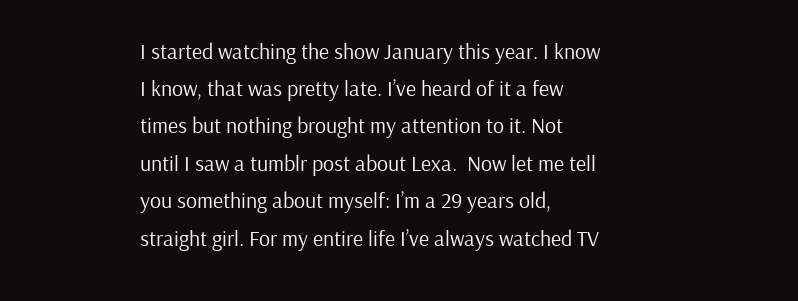I started watching the show January this year. I know I know, that was pretty late. I’ve heard of it a few times but nothing brought my attention to it. Not until I saw a tumblr post about Lexa.  Now let me tell you something about myself: I’m a 29 years old, straight girl. For my entire life I’ve always watched TV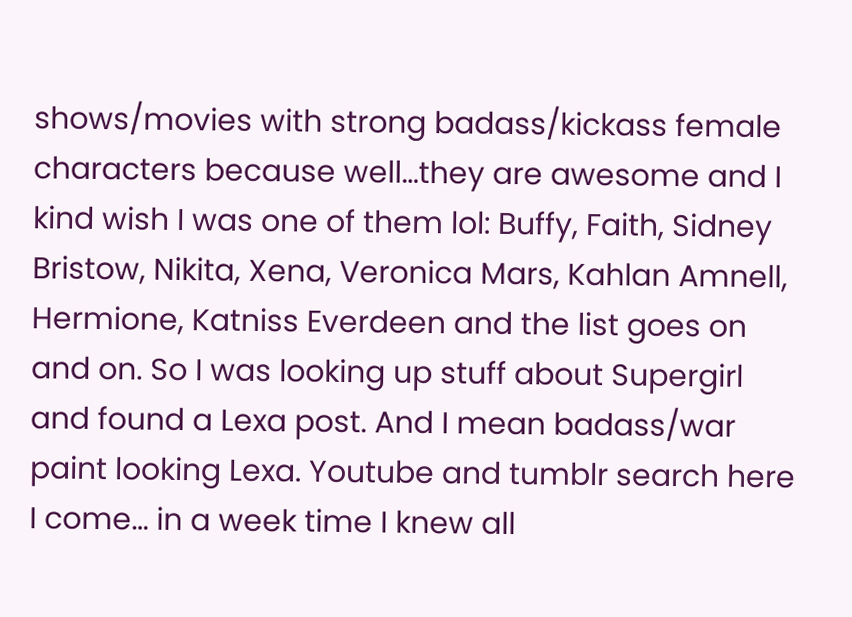shows/movies with strong badass/kickass female characters because well…they are awesome and I kind wish I was one of them lol: Buffy, Faith, Sidney Bristow, Nikita, Xena, Veronica Mars, Kahlan Amnell, Hermione, Katniss Everdeen and the list goes on and on. So I was looking up stuff about Supergirl and found a Lexa post. And I mean badass/war paint looking Lexa. Youtube and tumblr search here I come… in a week time I knew all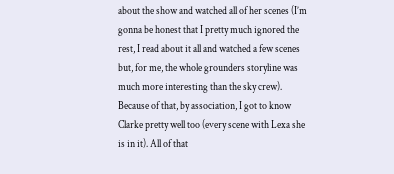about the show and watched all of her scenes (I’m gonna be honest that I pretty much ignored the rest, I read about it all and watched a few scenes but, for me, the whole grounders storyline was much more interesting than the sky crew). Because of that, by association, I got to know Clarke pretty well too (every scene with Lexa she is in it). All of that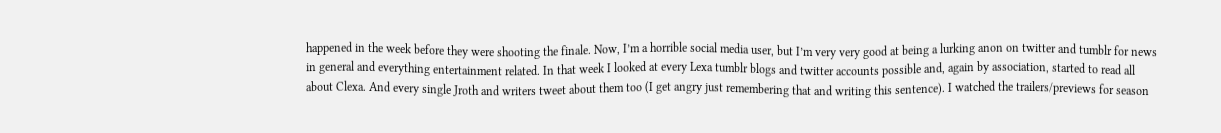happened in the week before they were shooting the finale. Now, I’m a horrible social media user, but I’m very very good at being a lurking anon on twitter and tumblr for news in general and everything entertainment related. In that week I looked at every Lexa tumblr blogs and twitter accounts possible and, again by association, started to read all about Clexa. And every single Jroth and writers tweet about them too (I get angry just remembering that and writing this sentence). I watched the trailers/previews for season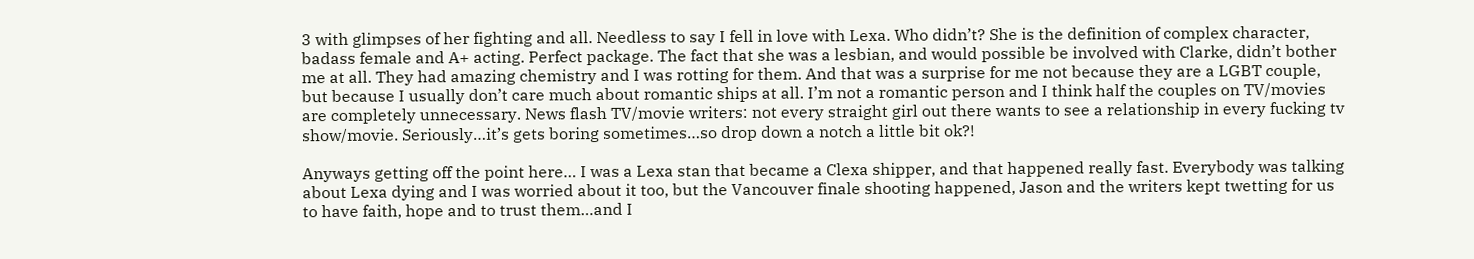3 with glimpses of her fighting and all. Needless to say I fell in love with Lexa. Who didn’t? She is the definition of complex character, badass female and A+ acting. Perfect package. The fact that she was a lesbian, and would possible be involved with Clarke, didn’t bother me at all. They had amazing chemistry and I was rotting for them. And that was a surprise for me not because they are a LGBT couple, but because I usually don’t care much about romantic ships at all. I’m not a romantic person and I think half the couples on TV/movies are completely unnecessary. News flash TV/movie writers: not every straight girl out there wants to see a relationship in every fucking tv show/movie. Seriously…it’s gets boring sometimes…so drop down a notch a little bit ok?!

Anyways getting off the point here… I was a Lexa stan that became a Clexa shipper, and that happened really fast. Everybody was talking about Lexa dying and I was worried about it too, but the Vancouver finale shooting happened, Jason and the writers kept twetting for us to have faith, hope and to trust them…and I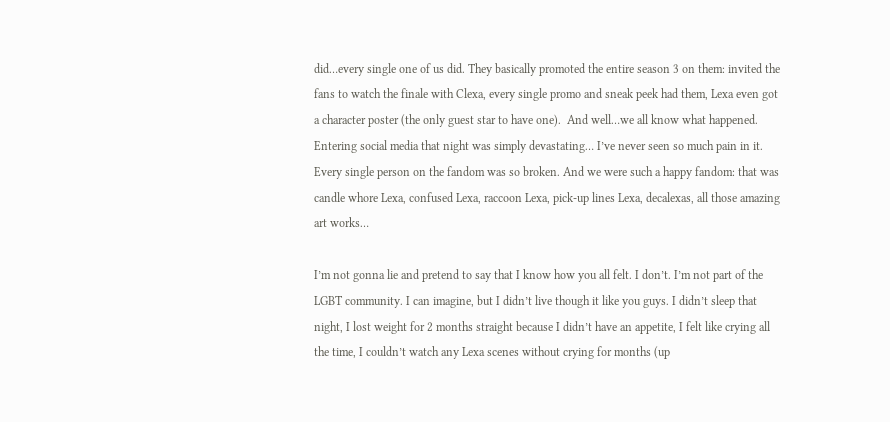did…every single one of us did. They basically promoted the entire season 3 on them: invited the fans to watch the finale with Clexa, every single promo and sneak peek had them, Lexa even got a character poster (the only guest star to have one).  And well…we all know what happened. Entering social media that night was simply devastating… I’ve never seen so much pain in it. Every single person on the fandom was so broken. And we were such a happy fandom: that was candle whore Lexa, confused Lexa, raccoon Lexa, pick-up lines Lexa, decalexas, all those amazing art works…

I’m not gonna lie and pretend to say that I know how you all felt. I don’t. I’m not part of the LGBT community. I can imagine, but I didn’t live though it like you guys. I didn’t sleep that night, I lost weight for 2 months straight because I didn’t have an appetite, I felt like crying all the time, I couldn’t watch any Lexa scenes without crying for months (up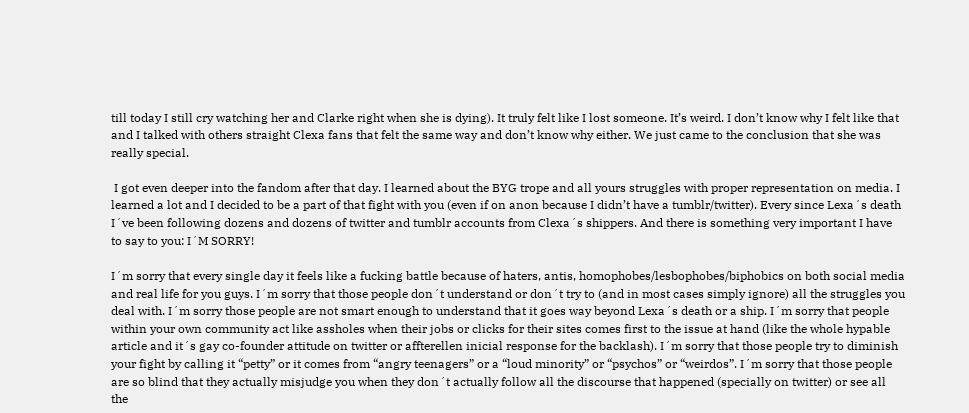till today I still cry watching her and Clarke right when she is dying). It truly felt like I lost someone. It’s weird. I don’t know why I felt like that and I talked with others straight Clexa fans that felt the same way and don’t know why either. We just came to the conclusion that she was really special.

 I got even deeper into the fandom after that day. I learned about the BYG trope and all yours struggles with proper representation on media. I learned a lot and I decided to be a part of that fight with you (even if on anon because I didn’t have a tumblr/twitter). Every since Lexa´s death I´ve been following dozens and dozens of twitter and tumblr accounts from Clexa´s shippers. And there is something very important I have to say to you: I´M SORRY!

I´m sorry that every single day it feels like a fucking battle because of haters, antis, homophobes/lesbophobes/biphobics on both social media and real life for you guys. I´m sorry that those people don´t understand or don´t try to (and in most cases simply ignore) all the struggles you deal with. I´m sorry those people are not smart enough to understand that it goes way beyond Lexa´s death or a ship. I´m sorry that people within your own community act like assholes when their jobs or clicks for their sites comes first to the issue at hand (like the whole hypable article and it´s gay co-founder attitude on twitter or affterellen inicial response for the backlash). I´m sorry that those people try to diminish your fight by calling it “petty” or it comes from “angry teenagers” or a “loud minority” or “psychos” or “weirdos”. I´m sorry that those people are so blind that they actually misjudge you when they don´t actually follow all the discourse that happened (specially on twitter) or see all the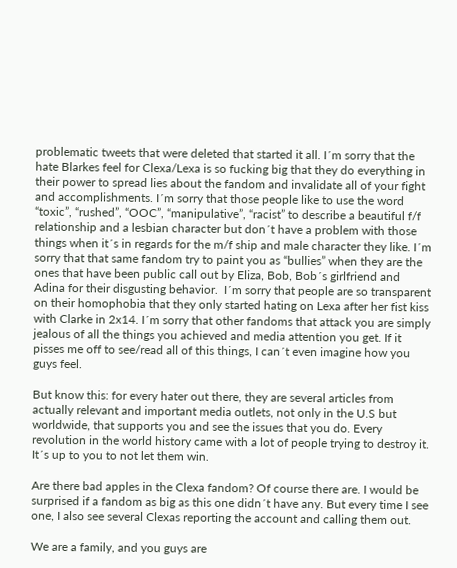problematic tweets that were deleted that started it all. I´m sorry that the hate Blarkes feel for Clexa/Lexa is so fucking big that they do everything in their power to spread lies about the fandom and invalidate all of your fight and accomplishments. I´m sorry that those people like to use the word “toxic”, “rushed”, “OOC”, “manipulative”, “racist” to describe a beautiful f/f relationship and a lesbian character but don´t have a problem with those things when it´s in regards for the m/f ship and male character they like. I´m sorry that that same fandom try to paint you as “bullies” when they are the ones that have been public call out by Eliza, Bob, Bob´s girlfriend and Adina for their disgusting behavior.  I´m sorry that people are so transparent on their homophobia that they only started hating on Lexa after her fist kiss with Clarke in 2x14. I´m sorry that other fandoms that attack you are simply jealous of all the things you achieved and media attention you get. If it pisses me off to see/read all of this things, I can´t even imagine how you guys feel.

But know this: for every hater out there, they are several articles from actually relevant and important media outlets, not only in the U.S but worldwide, that supports you and see the issues that you do. Every revolution in the world history came with a lot of people trying to destroy it. It´s up to you to not let them win.

Are there bad apples in the Clexa fandom? Of course there are. I would be surprised if a fandom as big as this one didn´t have any. But every time I see one, I also see several Clexas reporting the account and calling them out.

We are a family, and you guys are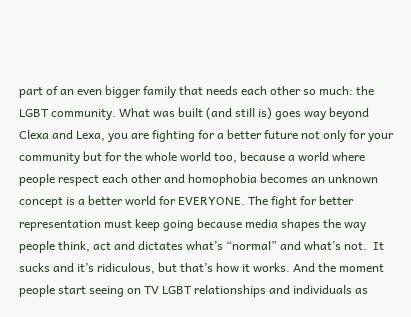part of an even bigger family that needs each other so much: the LGBT community. What was built (and still is) goes way beyond Clexa and Lexa, you are fighting for a better future not only for your community but for the whole world too, because a world where people respect each other and homophobia becomes an unknown concept is a better world for EVERYONE. The fight for better representation must keep going because media shapes the way people think, act and dictates what’s “normal” and what’s not.  It sucks and it’s ridiculous, but that’s how it works. And the moment people start seeing on TV LGBT relationships and individuals as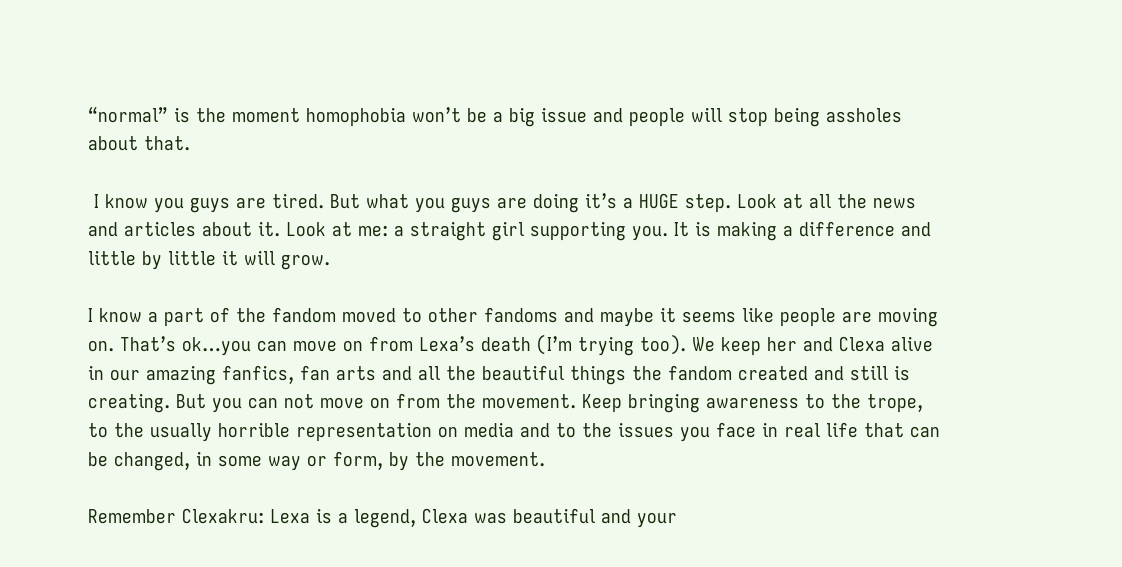“normal” is the moment homophobia won’t be a big issue and people will stop being assholes about that.

 I know you guys are tired. But what you guys are doing it’s a HUGE step. Look at all the news and articles about it. Look at me: a straight girl supporting you. It is making a difference and little by little it will grow.

I know a part of the fandom moved to other fandoms and maybe it seems like people are moving on. That’s ok…you can move on from Lexa’s death (I’m trying too). We keep her and Clexa alive in our amazing fanfics, fan arts and all the beautiful things the fandom created and still is creating. But you can not move on from the movement. Keep bringing awareness to the trope, to the usually horrible representation on media and to the issues you face in real life that can be changed, in some way or form, by the movement.

Remember Clexakru: Lexa is a legend, Clexa was beautiful and your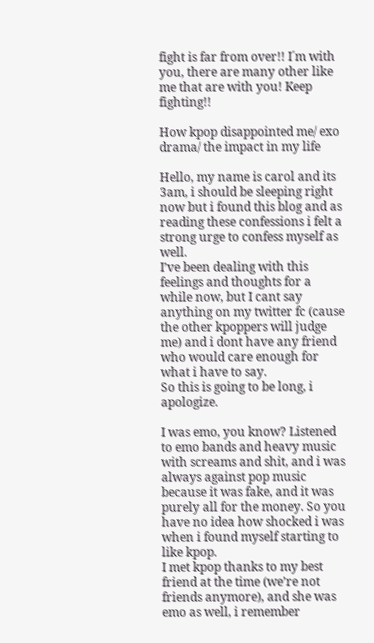fight is far from over!! I´m with you, there are many other like me that are with you! Keep fighting!!

How kpop disappointed me/ exo drama/ the impact in my life

Hello, my name is carol and its 3am, i should be sleeping right now but i found this blog and as reading these confessions i felt a strong urge to confess myself as well.
I’ve been dealing with this feelings and thoughts for a while now, but I cant say anything on my twitter fc (cause the other kpoppers will judge me) and i dont have any friend who would care enough for what i have to say.
So this is going to be long, i apologize.

I was emo, you know? Listened to emo bands and heavy music with screams and shit, and i was always against pop music because it was fake, and it was purely all for the money. So you have no idea how shocked i was when i found myself starting to like kpop.
I met kpop thanks to my best friend at the time (we’re not friends anymore), and she was emo as well, i remember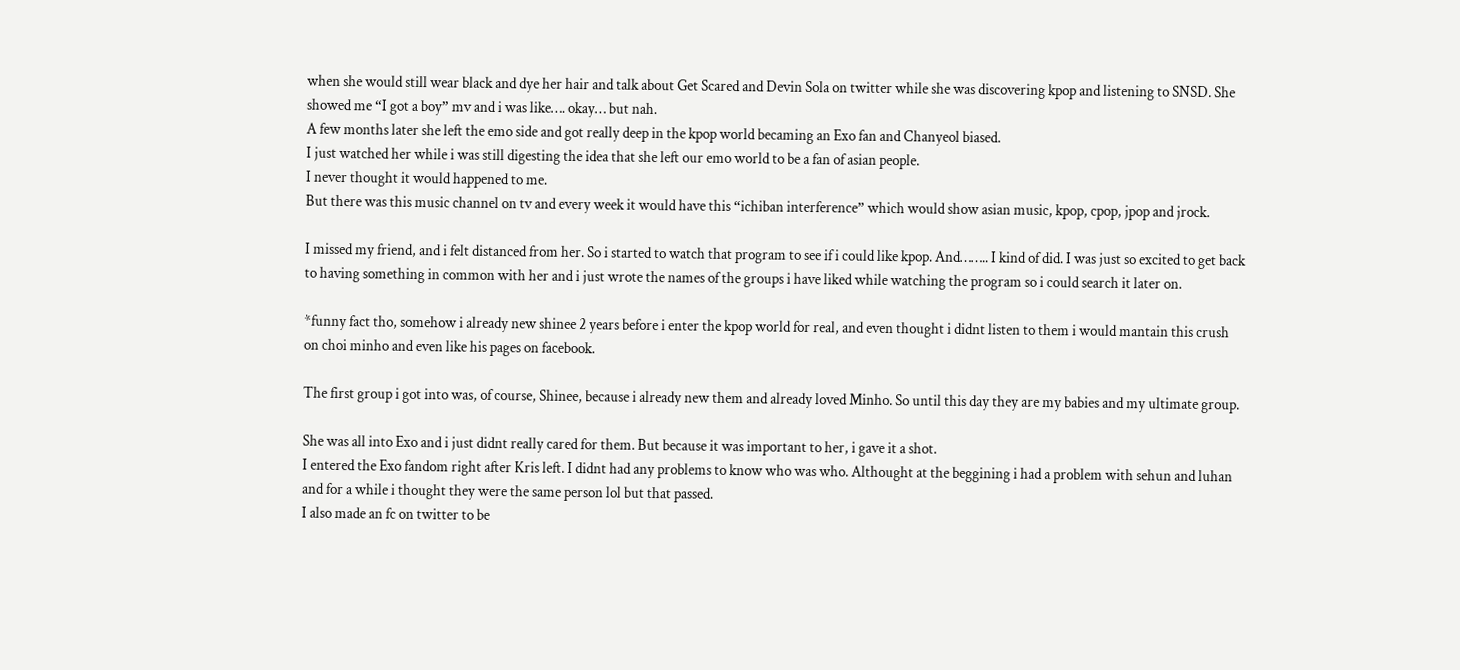when she would still wear black and dye her hair and talk about Get Scared and Devin Sola on twitter while she was discovering kpop and listening to SNSD. She showed me “I got a boy” mv and i was like…. okay… but nah.
A few months later she left the emo side and got really deep in the kpop world becaming an Exo fan and Chanyeol biased.
I just watched her while i was still digesting the idea that she left our emo world to be a fan of asian people.
I never thought it would happened to me.
But there was this music channel on tv and every week it would have this “ichiban interference” which would show asian music, kpop, cpop, jpop and jrock.

I missed my friend, and i felt distanced from her. So i started to watch that program to see if i could like kpop. And…….. I kind of did. I was just so excited to get back to having something in common with her and i just wrote the names of the groups i have liked while watching the program so i could search it later on.

*funny fact tho, somehow i already new shinee 2 years before i enter the kpop world for real, and even thought i didnt listen to them i would mantain this crush on choi minho and even like his pages on facebook.

The first group i got into was, of course, Shinee, because i already new them and already loved Minho. So until this day they are my babies and my ultimate group.

She was all into Exo and i just didnt really cared for them. But because it was important to her, i gave it a shot.
I entered the Exo fandom right after Kris left. I didnt had any problems to know who was who. Althought at the beggining i had a problem with sehun and luhan and for a while i thought they were the same person lol but that passed.
I also made an fc on twitter to be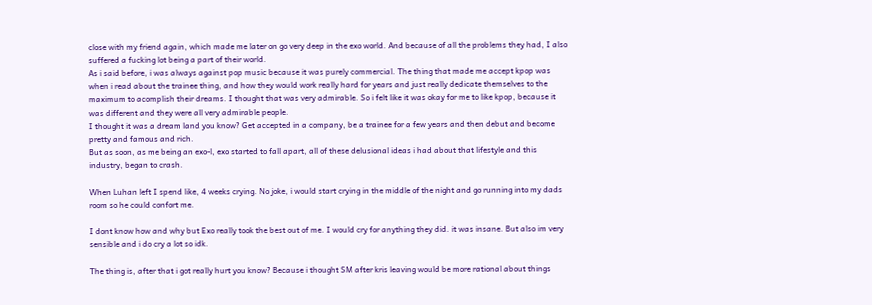close with my friend again, which made me later on go very deep in the exo world. And because of all the problems they had, I also suffered a fucking lot being a part of their world.
As i said before, i was always against pop music because it was purely commercial. The thing that made me accept kpop was when i read about the trainee thing, and how they would work really hard for years and just really dedicate themselves to the maximum to acomplish their dreams. I thought that was very admirable. So i felt like it was okay for me to like kpop, because it was different and they were all very admirable people.
I thought it was a dream land you know? Get accepted in a company, be a trainee for a few years and then debut and become pretty and famous and rich.
But as soon, as me being an exo-l, exo started to fall apart, all of these delusional ideas i had about that lifestyle and this industry, began to crash.

When Luhan left I spend like, 4 weeks crying. No joke, i would start crying in the middle of the night and go running into my dads room so he could confort me.

I dont know how and why but Exo really took the best out of me. I would cry for anything they did. it was insane. But also im very sensible and i do cry a lot so idk.

The thing is, after that i got really hurt you know? Because i thought SM after kris leaving would be more rational about things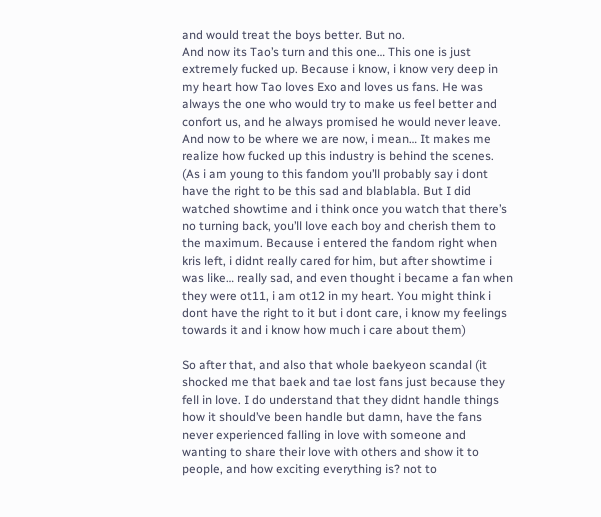and would treat the boys better. But no.
And now its Tao’s turn and this one… This one is just extremely fucked up. Because i know, i know very deep in my heart how Tao loves Exo and loves us fans. He was always the one who would try to make us feel better and confort us, and he always promised he would never leave. And now to be where we are now, i mean… It makes me realize how fucked up this industry is behind the scenes.
(As i am young to this fandom you’ll probably say i dont have the right to be this sad and blablabla. But I did watched showtime and i think once you watch that there’s no turning back, you’ll love each boy and cherish them to the maximum. Because i entered the fandom right when kris left, i didnt really cared for him, but after showtime i was like… really sad, and even thought i became a fan when they were ot11, i am ot12 in my heart. You might think i dont have the right to it but i dont care, i know my feelings towards it and i know how much i care about them)

So after that, and also that whole baekyeon scandal (it shocked me that baek and tae lost fans just because they fell in love. I do understand that they didnt handle things how it should’ve been handle but damn, have the fans never experienced falling in love with someone and wanting to share their love with others and show it to people, and how exciting everything is? not to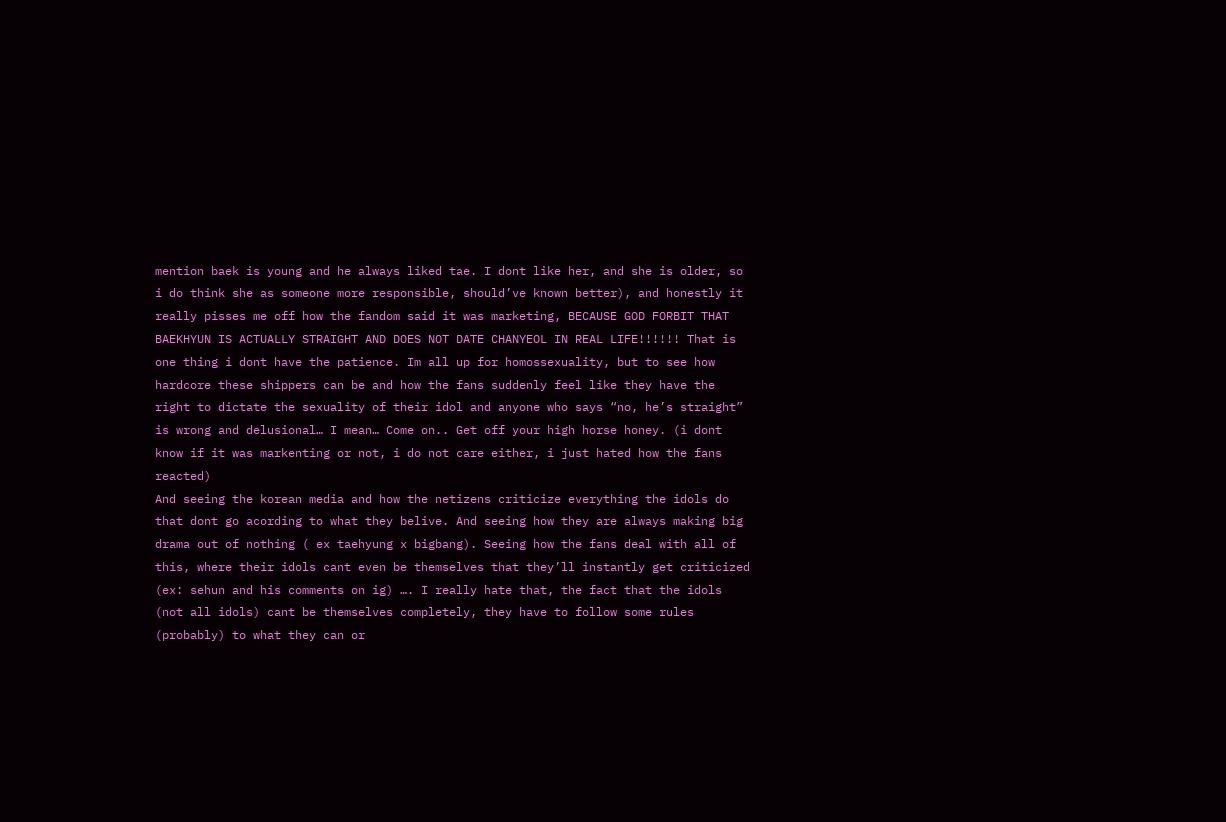mention baek is young and he always liked tae. I dont like her, and she is older, so i do think she as someone more responsible, should’ve known better), and honestly it really pisses me off how the fandom said it was marketing, BECAUSE GOD FORBIT THAT BAEKHYUN IS ACTUALLY STRAIGHT AND DOES NOT DATE CHANYEOL IN REAL LIFE!!!!!! That is one thing i dont have the patience. Im all up for homossexuality, but to see how hardcore these shippers can be and how the fans suddenly feel like they have the right to dictate the sexuality of their idol and anyone who says “no, he’s straight” is wrong and delusional… I mean… Come on.. Get off your high horse honey. (i dont know if it was markenting or not, i do not care either, i just hated how the fans reacted)
And seeing the korean media and how the netizens criticize everything the idols do that dont go acording to what they belive. And seeing how they are always making big drama out of nothing ( ex taehyung x bigbang). Seeing how the fans deal with all of this, where their idols cant even be themselves that they’ll instantly get criticized (ex: sehun and his comments on ig) …. I really hate that, the fact that the idols (not all idols) cant be themselves completely, they have to follow some rules (probably) to what they can or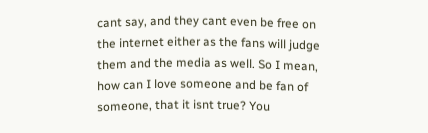cant say, and they cant even be free on the internet either as the fans will judge them and the media as well. So I mean, how can I love someone and be fan of someone, that it isnt true? You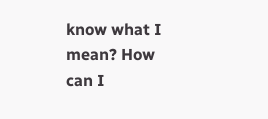know what I mean? How can I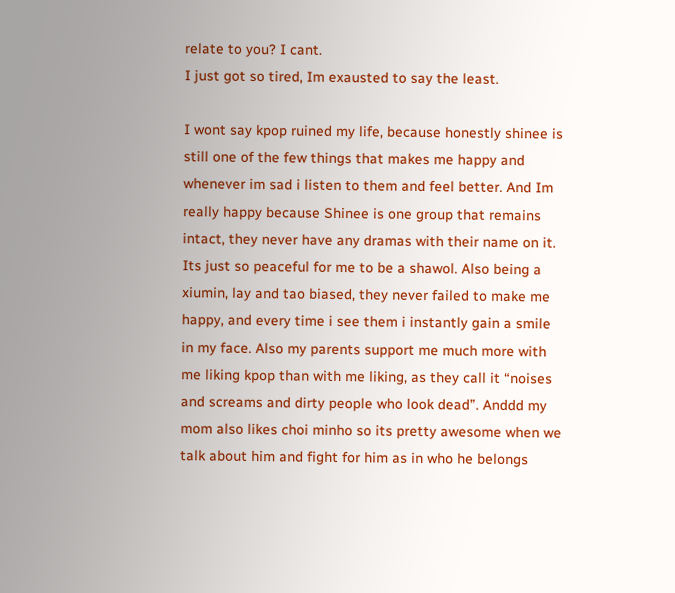relate to you? I cant.
I just got so tired, Im exausted to say the least.

I wont say kpop ruined my life, because honestly shinee is still one of the few things that makes me happy and whenever im sad i listen to them and feel better. And Im really happy because Shinee is one group that remains intact, they never have any dramas with their name on it. Its just so peaceful for me to be a shawol. Also being a xiumin, lay and tao biased, they never failed to make me happy, and every time i see them i instantly gain a smile in my face. Also my parents support me much more with me liking kpop than with me liking, as they call it “noises and screams and dirty people who look dead”. Anddd my mom also likes choi minho so its pretty awesome when we talk about him and fight for him as in who he belongs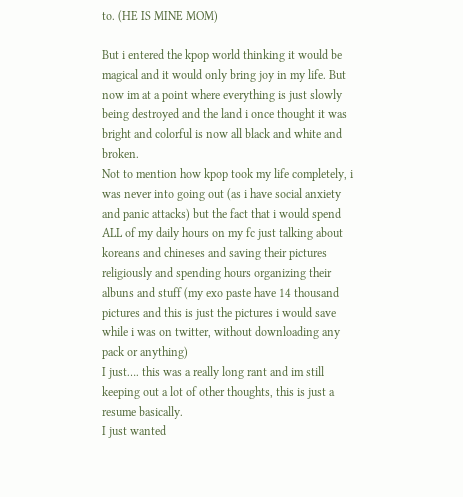to. (HE IS MINE MOM)

But i entered the kpop world thinking it would be magical and it would only bring joy in my life. But now im at a point where everything is just slowly being destroyed and the land i once thought it was bright and colorful is now all black and white and broken.
Not to mention how kpop took my life completely, i was never into going out (as i have social anxiety and panic attacks) but the fact that i would spend ALL of my daily hours on my fc just talking about koreans and chineses and saving their pictures religiously and spending hours organizing their albuns and stuff (my exo paste have 14 thousand pictures and this is just the pictures i would save while i was on twitter, without downloading any pack or anything)
I just…. this was a really long rant and im still keeping out a lot of other thoughts, this is just a resume basically.
I just wanted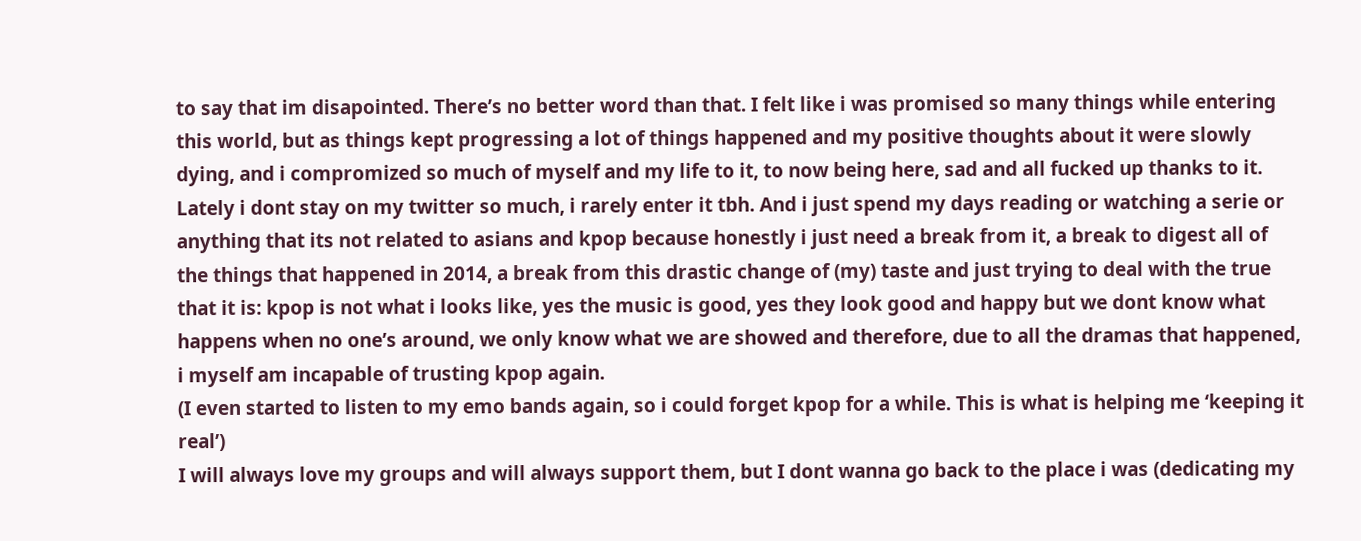to say that im disapointed. There’s no better word than that. I felt like i was promised so many things while entering this world, but as things kept progressing a lot of things happened and my positive thoughts about it were slowly dying, and i compromized so much of myself and my life to it, to now being here, sad and all fucked up thanks to it.
Lately i dont stay on my twitter so much, i rarely enter it tbh. And i just spend my days reading or watching a serie or anything that its not related to asians and kpop because honestly i just need a break from it, a break to digest all of the things that happened in 2014, a break from this drastic change of (my) taste and just trying to deal with the true that it is: kpop is not what i looks like, yes the music is good, yes they look good and happy but we dont know what happens when no one’s around, we only know what we are showed and therefore, due to all the dramas that happened, i myself am incapable of trusting kpop again.
(I even started to listen to my emo bands again, so i could forget kpop for a while. This is what is helping me ‘keeping it real’)
I will always love my groups and will always support them, but I dont wanna go back to the place i was (dedicating my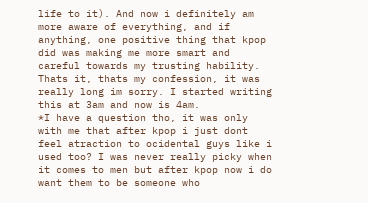life to it). And now i definitely am more aware of everything, and if anything, one positive thing that kpop did was making me more smart and careful towards my trusting hability.
Thats it, thats my confession, it was really long im sorry. I started writing this at 3am and now is 4am.
*I have a question tho, it was only with me that after kpop i just dont feel atraction to ocidental guys like i used too? I was never really picky when it comes to men but after kpop now i do want them to be someone who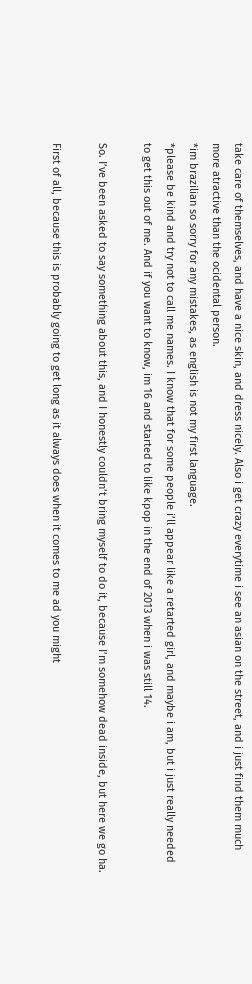take care of themselves, and have a nice skin, and dress nicely. Also i get crazy everytime i see an asian on the street, and i just find them much more atractive than the ocidental person.
*im brazilian so sorry for any mistakes, as english is not my first language.
*please be kind and try not to call me names. I know that for some people i’ll appear like a retarted girl, and maybe i am, but i just really needed to get this out of me. And if you want to know, im 16 and started to like kpop in the end of 2013 when i was still 14.

So. I’ve been asked to say something about this, and I honestly couldn’t bring myself to do it, because I’m somehow dead inside, but here we go ha.

First of all, because this is probably going to get long as it always does when it comes to me ad you might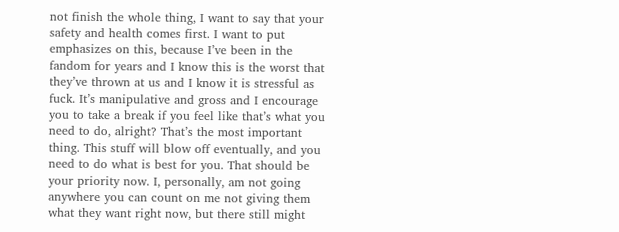not finish the whole thing, I want to say that your safety and health comes first. I want to put emphasizes on this, because I’ve been in the fandom for years and I know this is the worst that they’ve thrown at us and I know it is stressful as fuck. It’s manipulative and gross and I encourage you to take a break if you feel like that’s what you need to do, alright? That’s the most important thing. This stuff will blow off eventually, and you need to do what is best for you. That should be your priority now. I, personally, am not going anywhere you can count on me not giving them what they want right now, but there still might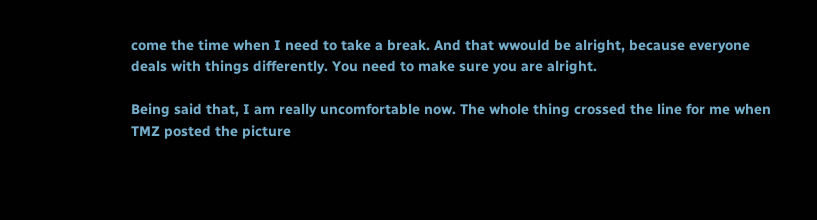come the time when I need to take a break. And that wwould be alright, because everyone deals with things differently. You need to make sure you are alright.

Being said that, I am really uncomfortable now. The whole thing crossed the line for me when TMZ posted the picture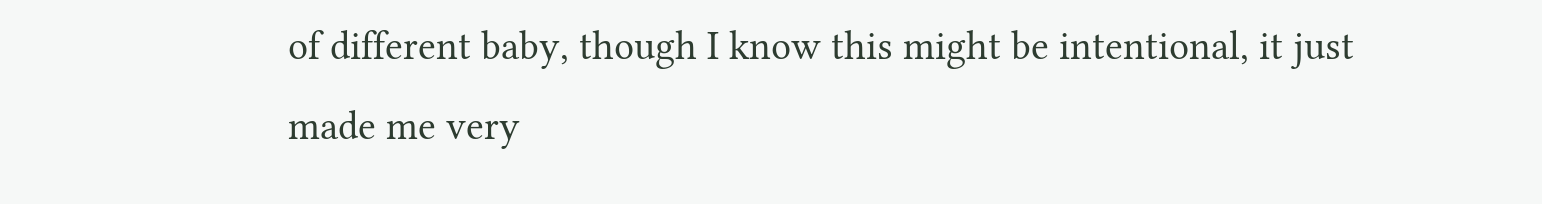of different baby, though I know this might be intentional, it just made me very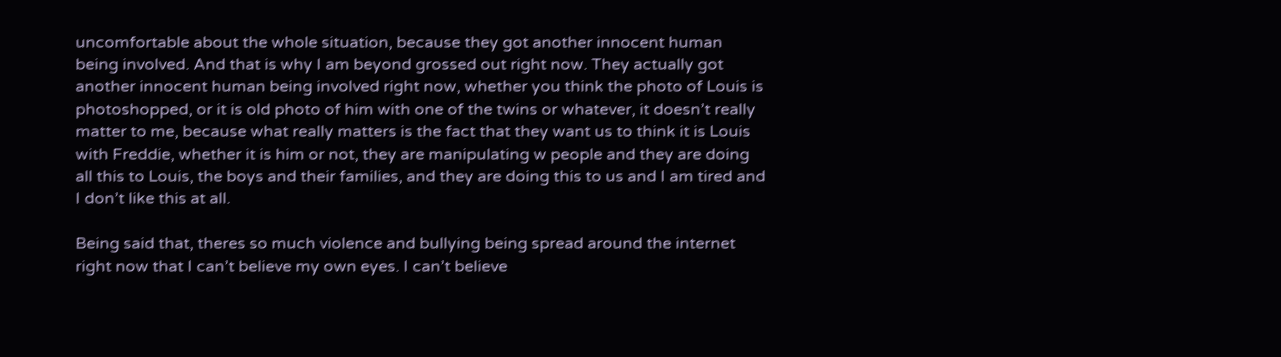uncomfortable about the whole situation, because they got another innocent human being involved. And that is why I am beyond grossed out right now. They actually got another innocent human being involved right now, whether you think the photo of Louis is photoshopped, or it is old photo of him with one of the twins or whatever, it doesn’t really matter to me, because what really matters is the fact that they want us to think it is Louis with Freddie, whether it is him or not, they are manipulating w people and they are doing all this to Louis, the boys and their families, and they are doing this to us and I am tired and I don’t like this at all.

Being said that, theres so much violence and bullying being spread around the internet right now that I can’t believe my own eyes. I can’t believe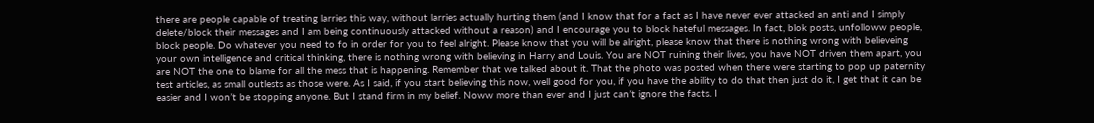there are people capable of treating larries this way, without larries actually hurting them (and I know that for a fact as I have never ever attacked an anti and I simply delete/block their messages and I am being continuously attacked without a reason) and I encourage you to block hateful messages. In fact, blok posts, unfolloww people, block people. Do whatever you need to fo in order for you to feel alright. Please know that you will be alright, please know that there is nothing wrong with believeing your own intelligence and critical thinking, there is nothing wrong with believing in Harry and Louis. You are NOT ruining their lives, you have NOT driven them apart, you are NOT the one to blame for all the mess that is happening. Remember that we talked about it. That the photo was posted when there were starting to pop up paternity test articles, as small outlests as those were. As I said, if you start believing this now, well good for you, if you have the ability to do that then just do it, I get that it can be easier and I won’t be stopping anyone. But I stand firm in my belief. Noww more than ever and I just can’t ignore the facts. I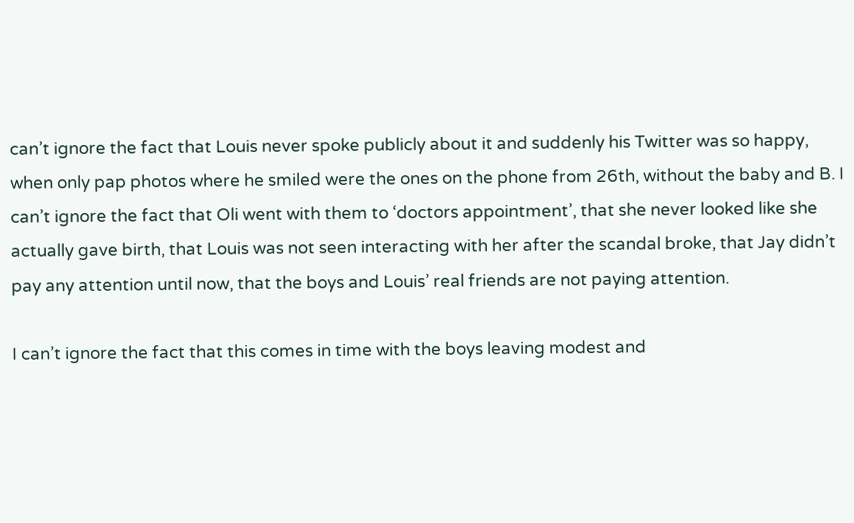can’t ignore the fact that Louis never spoke publicly about it and suddenly his Twitter was so happy, when only pap photos where he smiled were the ones on the phone from 26th, without the baby and B. I can’t ignore the fact that Oli went with them to ‘doctors appointment’, that she never looked like she actually gave birth, that Louis was not seen interacting with her after the scandal broke, that Jay didn’t pay any attention until now, that the boys and Louis’ real friends are not paying attention.

I can’t ignore the fact that this comes in time with the boys leaving modest and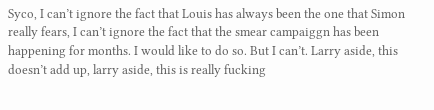Syco, I can’t ignore the fact that Louis has always been the one that Simon really fears, I can’t ignore the fact that the smear campaiggn has been happening for months. I would like to do so. But I can’t. Larry aside, this doesn’t add up, larry aside, this is really fucking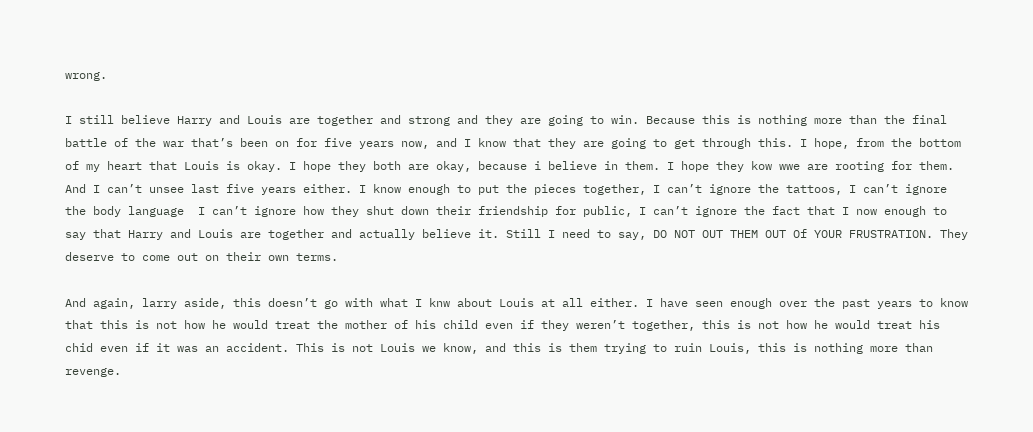wrong.

I still believe Harry and Louis are together and strong and they are going to win. Because this is nothing more than the final battle of the war that’s been on for five years now, and I know that they are going to get through this. I hope, from the bottom of my heart that Louis is okay. I hope they both are okay, because i believe in them. I hope they kow wwe are rooting for them. And I can’t unsee last five years either. I know enough to put the pieces together, I can’t ignore the tattoos, I can’t ignore the body language  I can’t ignore how they shut down their friendship for public, I can’t ignore the fact that I now enough to say that Harry and Louis are together and actually believe it. Still I need to say, DO NOT OUT THEM OUT Of YOUR FRUSTRATION. They deserve to come out on their own terms.

And again, larry aside, this doesn’t go with what I knw about Louis at all either. I have seen enough over the past years to know that this is not how he would treat the mother of his child even if they weren’t together, this is not how he would treat his chid even if it was an accident. This is not Louis we know, and this is them trying to ruin Louis, this is nothing more than revenge.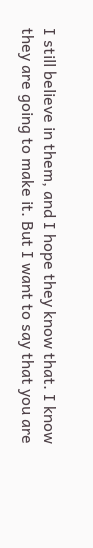I still believe in them, and I hope they know that. I know they are going to make it. But I want to say that you are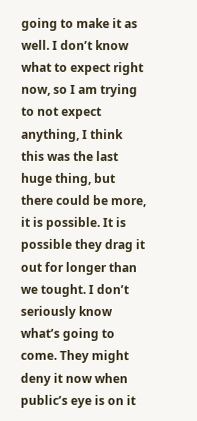going to make it as well. I don’t know what to expect right now, so I am trying to not expect anything, I think this was the last huge thing, but there could be more, it is possible. It is possible they drag it out for longer than we tought. I don’t seriously know what’s going to come. They might deny it now when public’s eye is on it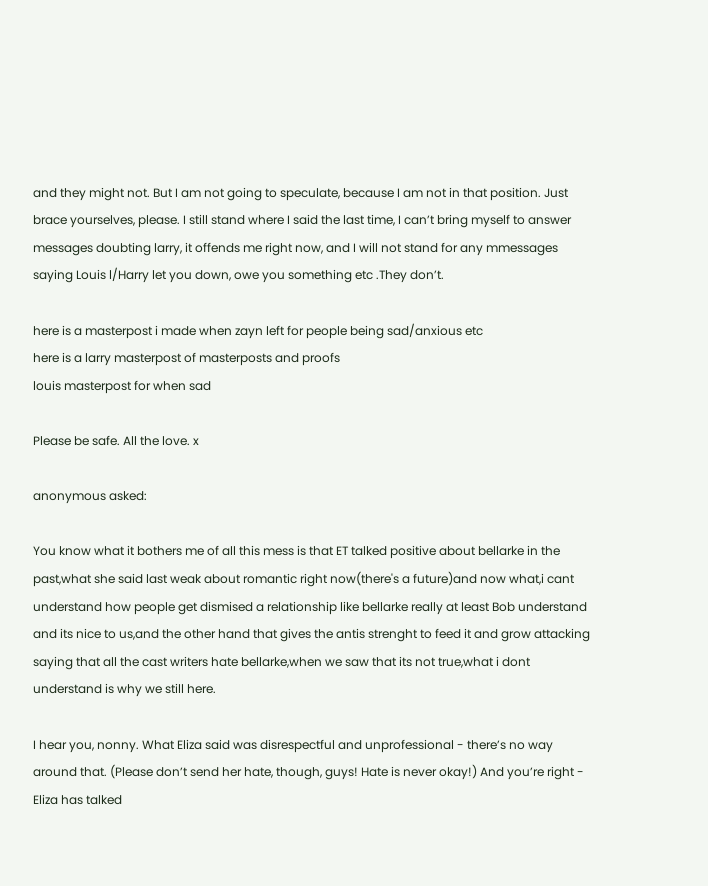and they might not. But I am not going to speculate, because I am not in that position. Just brace yourselves, please. I still stand where I said the last time, I can’t bring myself to answer messages doubting larry, it offends me right now, and I will not stand for any mmessages saying Louis l/Harry let you down, owe you something etc .They don’t.

here is a masterpost i made when zayn left for people being sad/anxious etc
here is a larry masterpost of masterposts and proofs
louis masterpost for when sad

Please be safe. All the love. x

anonymous asked:

You know what it bothers me of all this mess is that ET talked positive about bellarke in the past,what she said last weak about romantic right now(there's a future)and now what,i cant understand how people get dismised a relationship like bellarke really at least Bob understand and its nice to us,and the other hand that gives the antis strenght to feed it and grow attacking saying that all the cast writers hate bellarke,when we saw that its not true,what i dont understand is why we still here.

I hear you, nonny. What Eliza said was disrespectful and unprofessional - there’s no way around that. (Please don’t send her hate, though, guys! Hate is never okay!) And you’re right - Eliza has talked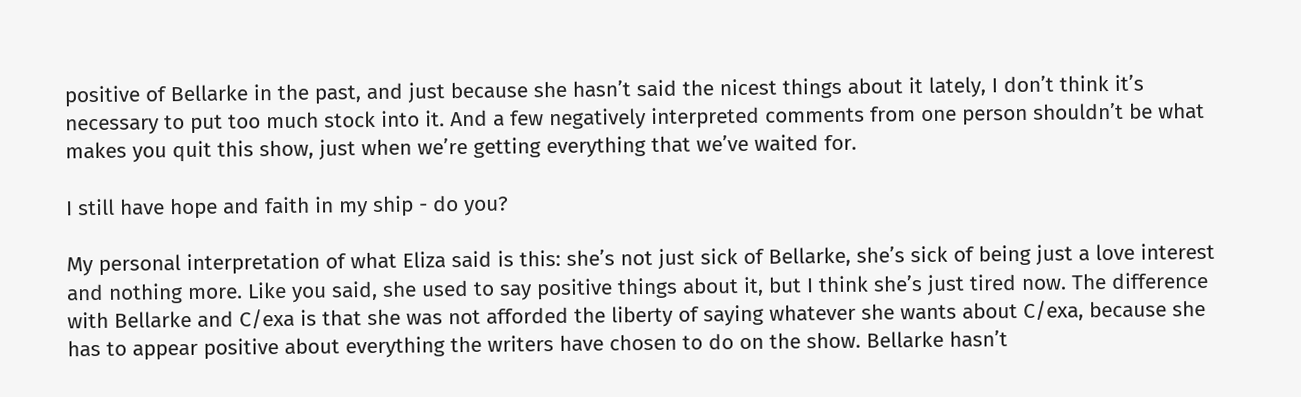positive of Bellarke in the past, and just because she hasn’t said the nicest things about it lately, I don’t think it’s necessary to put too much stock into it. And a few negatively interpreted comments from one person shouldn’t be what makes you quit this show, just when we’re getting everything that we’ve waited for.

I still have hope and faith in my ship - do you?

My personal interpretation of what Eliza said is this: she’s not just sick of Bellarke, she’s sick of being just a love interest and nothing more. Like you said, she used to say positive things about it, but I think she’s just tired now. The difference with Bellarke and C/exa is that she was not afforded the liberty of saying whatever she wants about C/exa, because she has to appear positive about everything the writers have chosen to do on the show. Bellarke hasn’t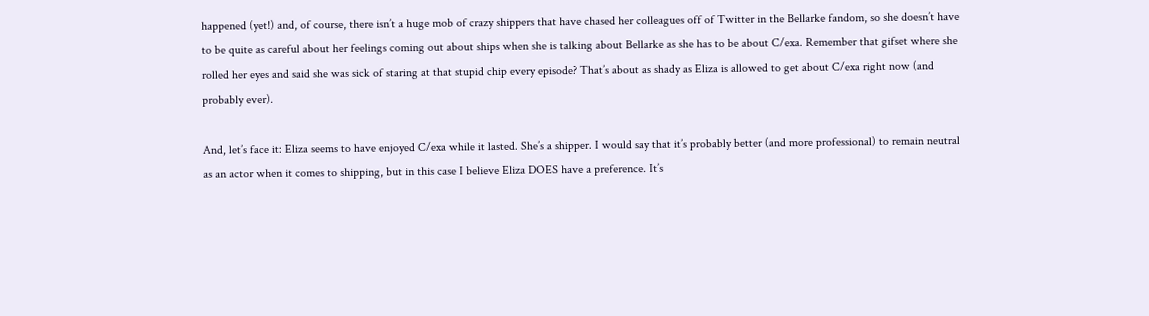happened (yet!) and, of course, there isn’t a huge mob of crazy shippers that have chased her colleagues off of Twitter in the Bellarke fandom, so she doesn’t have to be quite as careful about her feelings coming out about ships when she is talking about Bellarke as she has to be about C/exa. Remember that gifset where she rolled her eyes and said she was sick of staring at that stupid chip every episode? That’s about as shady as Eliza is allowed to get about C/exa right now (and probably ever).

And, let’s face it: Eliza seems to have enjoyed C/exa while it lasted. She’s a shipper. I would say that it’s probably better (and more professional) to remain neutral as an actor when it comes to shipping, but in this case I believe Eliza DOES have a preference. It’s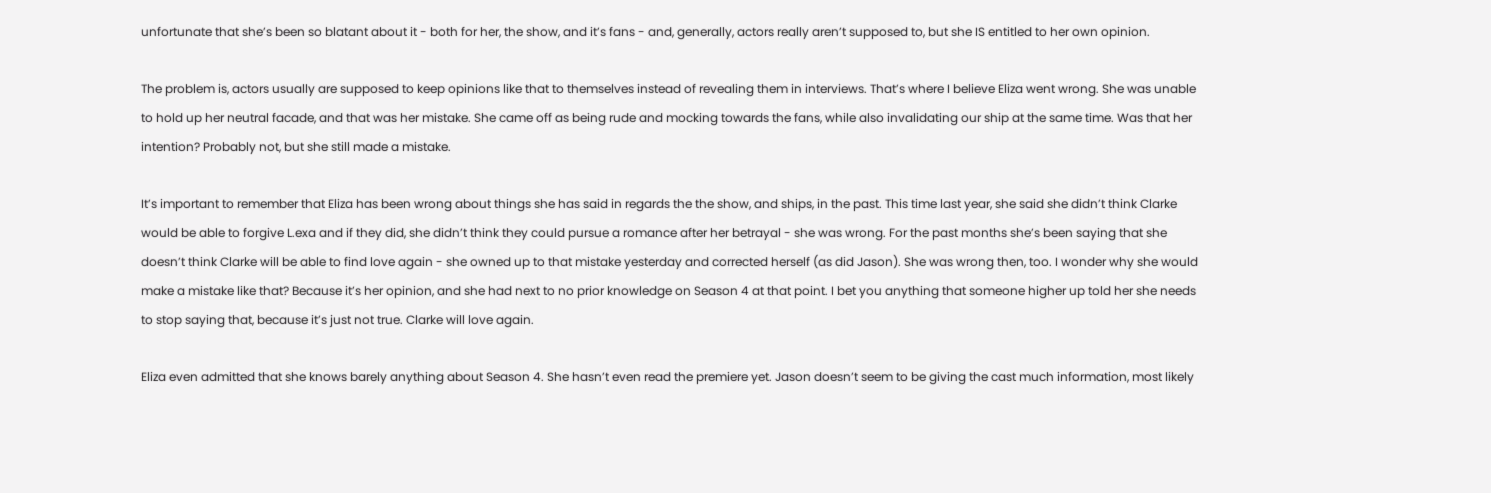unfortunate that she’s been so blatant about it - both for her, the show, and it’s fans - and, generally, actors really aren’t supposed to, but she IS entitled to her own opinion.

The problem is, actors usually are supposed to keep opinions like that to themselves instead of revealing them in interviews. That’s where I believe Eliza went wrong. She was unable to hold up her neutral facade, and that was her mistake. She came off as being rude and mocking towards the fans, while also invalidating our ship at the same time. Was that her intention? Probably not, but she still made a mistake.

It’s important to remember that Eliza has been wrong about things she has said in regards the the show, and ships, in the past. This time last year, she said she didn’t think Clarke would be able to forgive L.exa and if they did, she didn’t think they could pursue a romance after her betrayal - she was wrong. For the past months she’s been saying that she doesn’t think Clarke will be able to find love again - she owned up to that mistake yesterday and corrected herself (as did Jason). She was wrong then, too. I wonder why she would make a mistake like that? Because it’s her opinion, and she had next to no prior knowledge on Season 4 at that point. I bet you anything that someone higher up told her she needs to stop saying that, because it’s just not true. Clarke will love again.

Eliza even admitted that she knows barely anything about Season 4. She hasn’t even read the premiere yet. Jason doesn’t seem to be giving the cast much information, most likely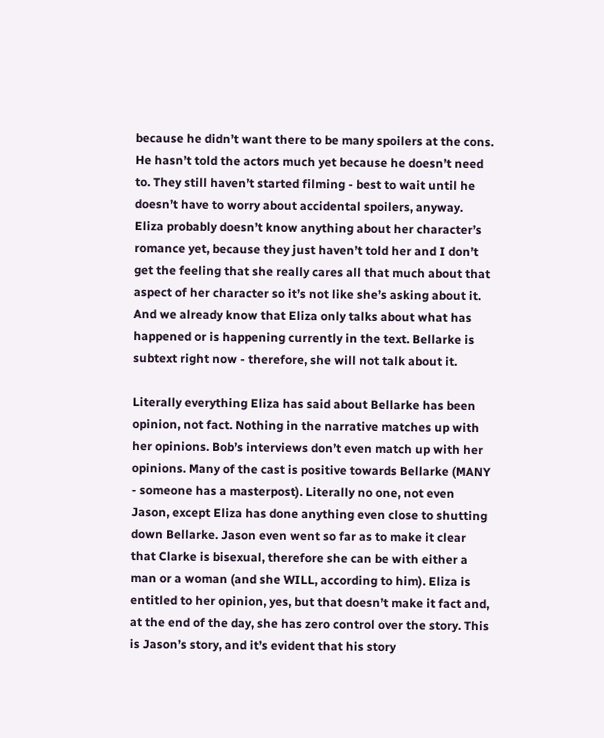because he didn’t want there to be many spoilers at the cons. He hasn’t told the actors much yet because he doesn’t need to. They still haven’t started filming - best to wait until he doesn’t have to worry about accidental spoilers, anyway. Eliza probably doesn’t know anything about her character’s romance yet, because they just haven’t told her and I don’t get the feeling that she really cares all that much about that aspect of her character so it’s not like she’s asking about it. And we already know that Eliza only talks about what has happened or is happening currently in the text. Bellarke is subtext right now - therefore, she will not talk about it.

Literally everything Eliza has said about Bellarke has been opinion, not fact. Nothing in the narrative matches up with her opinions. Bob’s interviews don’t even match up with her opinions. Many of the cast is positive towards Bellarke (MANY - someone has a masterpost). Literally no one, not even Jason, except Eliza has done anything even close to shutting down Bellarke. Jason even went so far as to make it clear that Clarke is bisexual, therefore she can be with either a man or a woman (and she WILL, according to him). Eliza is entitled to her opinion, yes, but that doesn’t make it fact and, at the end of the day, she has zero control over the story. This is Jason’s story, and it’s evident that his story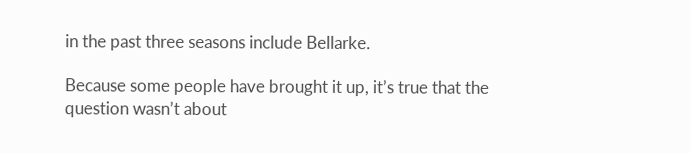in the past three seasons include Bellarke.

Because some people have brought it up, it’s true that the question wasn’t about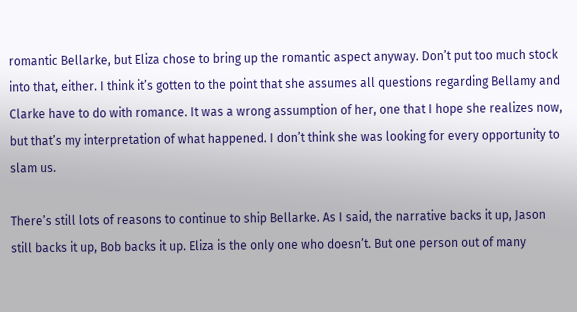romantic Bellarke, but Eliza chose to bring up the romantic aspect anyway. Don’t put too much stock into that, either. I think it’s gotten to the point that she assumes all questions regarding Bellamy and Clarke have to do with romance. It was a wrong assumption of her, one that I hope she realizes now, but that’s my interpretation of what happened. I don’t think she was looking for every opportunity to slam us.

There’s still lots of reasons to continue to ship Bellarke. As I said, the narrative backs it up, Jason still backs it up, Bob backs it up. Eliza is the only one who doesn’t. But one person out of many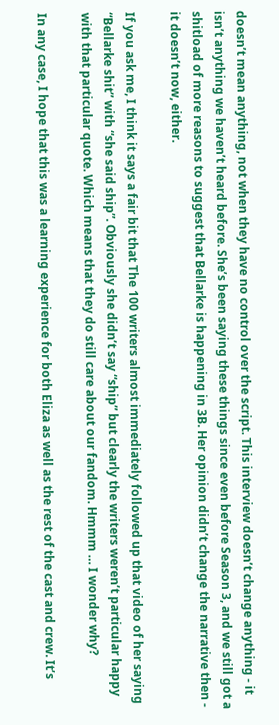doesn’t mean anything, not when they have no control over the script. This interview doesn’t change anything - it isn’t anything we haven’t heard before. She’s been saying these things since even before Season 3, and we still got a shitload of more reasons to suggest that Bellarke is happening in 3B. Her opinion didn’t change the narrative then - it doesn’t now, either.

If you ask me, I think it says a fair bit that The 100 writers almost immediately followed up that video of her saying “Bellarke shit” with “she said ship”. Obviously she didn’t say “ship” but clearly the writers weren’t particular happy with that particular quote. Which means that they do still care about our fandom. Hmmm … I wonder why?

In any case, I hope that this was a learning experience for both Eliza as well as the rest of the cast and crew. It’s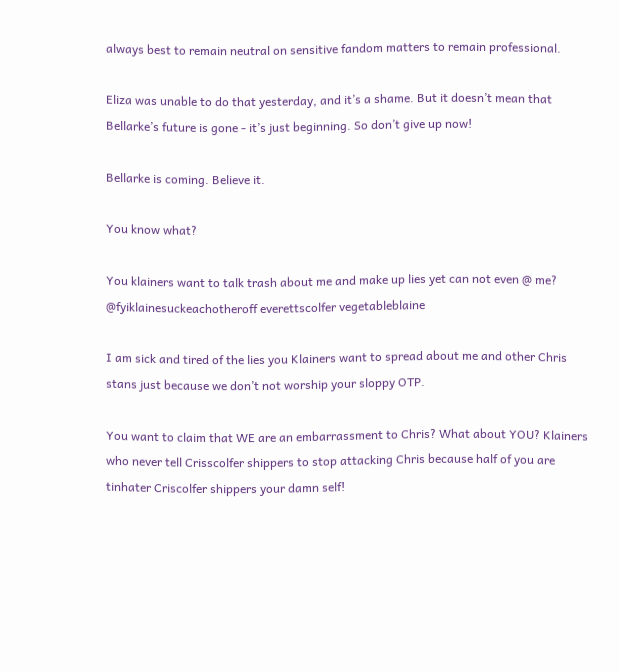always best to remain neutral on sensitive fandom matters to remain professional.

Eliza was unable to do that yesterday, and it’s a shame. But it doesn’t mean that Bellarke’s future is gone - it’s just beginning. So don’t give up now!

Bellarke is coming. Believe it.

You know what?

You klainers want to talk trash about me and make up lies yet can not even @ me? @fyiklainesuckeachotheroff everettscolfer vegetableblaine

I am sick and tired of the lies you Klainers want to spread about me and other Chris stans just because we don’t not worship your sloppy OTP.

You want to claim that WE are an embarrassment to Chris? What about YOU? Klainers who never tell Crisscolfer shippers to stop attacking Chris because half of you are tinhater Criscolfer shippers your damn self!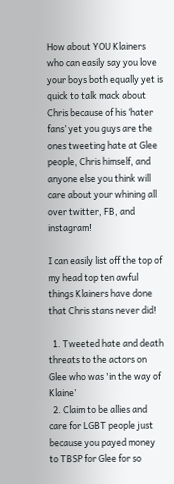How about YOU Klainers who can easily say you love your boys both equally yet is quick to talk mack about Chris because of his ‘hater fans’ yet you guys are the ones tweeting hate at Glee people, Chris himself, and anyone else you think will care about your whining all over twitter, FB, and instagram!

I can easily list off the top of my head top ten awful things Klainers have done that Chris stans never did!

  1. Tweeted hate and death threats to the actors on Glee who was 'in the way of Klaine’
  2. Claim to be allies and care for LGBT people just because you payed money to TBSP for Glee for so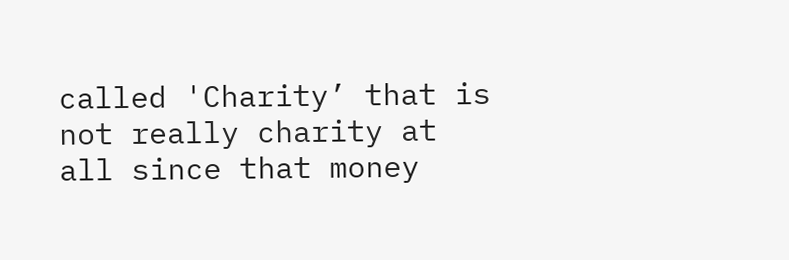called 'Charity’ that is not really charity at all since that money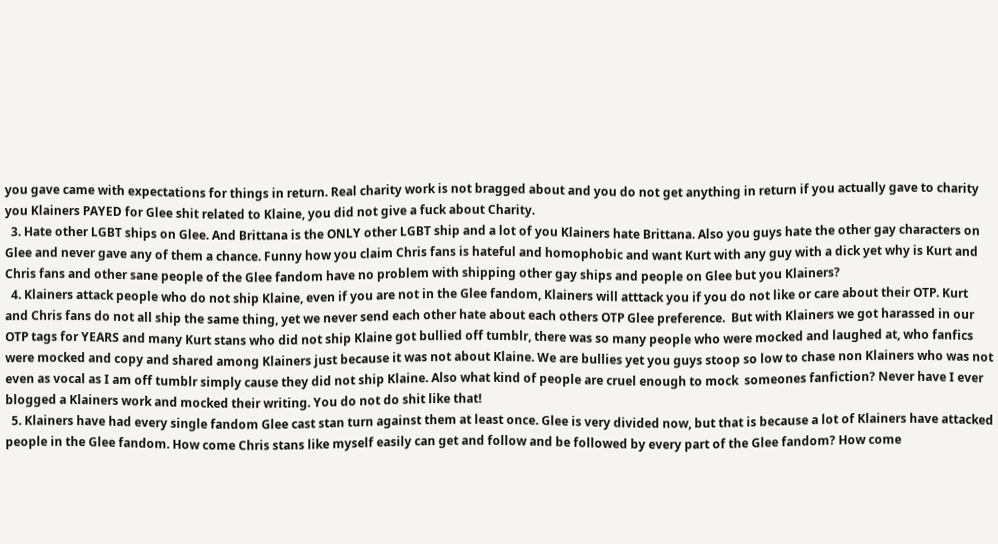you gave came with expectations for things in return. Real charity work is not bragged about and you do not get anything in return if you actually gave to charity you Klainers PAYED for Glee shit related to Klaine, you did not give a fuck about Charity.
  3. Hate other LGBT ships on Glee. And Brittana is the ONLY other LGBT ship and a lot of you Klainers hate Brittana. Also you guys hate the other gay characters on Glee and never gave any of them a chance. Funny how you claim Chris fans is hateful and homophobic and want Kurt with any guy with a dick yet why is Kurt and Chris fans and other sane people of the Glee fandom have no problem with shipping other gay ships and people on Glee but you Klainers?
  4. Klainers attack people who do not ship Klaine, even if you are not in the Glee fandom, Klainers will atttack you if you do not like or care about their OTP. Kurt and Chris fans do not all ship the same thing, yet we never send each other hate about each others OTP Glee preference.  But with Klainers we got harassed in our OTP tags for YEARS and many Kurt stans who did not ship Klaine got bullied off tumblr, there was so many people who were mocked and laughed at, who fanfics were mocked and copy and shared among Klainers just because it was not about Klaine. We are bullies yet you guys stoop so low to chase non Klainers who was not even as vocal as I am off tumblr simply cause they did not ship Klaine. Also what kind of people are cruel enough to mock  someones fanfiction? Never have I ever blogged a Klainers work and mocked their writing. You do not do shit like that!
  5. Klainers have had every single fandom Glee cast stan turn against them at least once. Glee is very divided now, but that is because a lot of Klainers have attacked people in the Glee fandom. How come Chris stans like myself easily can get and follow and be followed by every part of the Glee fandom? How come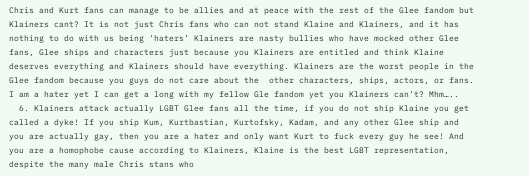Chris and Kurt fans can manage to be allies and at peace with the rest of the Glee fandom but Klainers cant? It is not just Chris fans who can not stand Klaine and Klainers, and it has nothing to do with us being 'haters’ Klainers are nasty bullies who have mocked other Glee fans, Glee ships and characters just because you Klainers are entitled and think Klaine deserves everything and Klainers should have everything. Klainers are the worst people in the Glee fandom because you guys do not care about the  other characters, ships, actors, or fans. I am a hater yet I can get a long with my fellow Gle fandom yet you Klainers can’t? Mhm…..
  6. Klainers attack actually LGBT Glee fans all the time, if you do not ship Klaine you get called a dyke! If you ship Kum, Kurtbastian, Kurtofsky, Kadam, and any other Glee ship and you are actually gay, then you are a hater and only want Kurt to fuck every guy he see! And you are a homophobe cause according to Klainers, Klaine is the best LGBT representation, despite the many male Chris stans who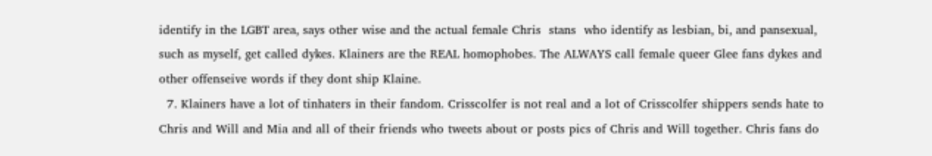identify in the LGBT area, says other wise and the actual female Chris  stans  who identify as lesbian, bi, and pansexual, such as myself, get called dykes. Klainers are the REAL homophobes. The ALWAYS call female queer Glee fans dykes and other offenseive words if they dont ship Klaine.
  7. Klainers have a lot of tinhaters in their fandom. Crisscolfer is not real and a lot of Crisscolfer shippers sends hate to Chris and Will and Mia and all of their friends who tweets about or posts pics of Chris and Will together. Chris fans do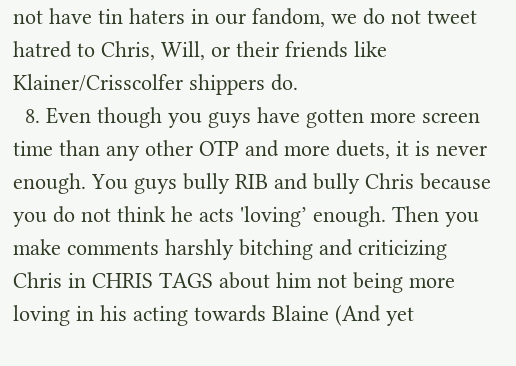not have tin haters in our fandom, we do not tweet hatred to Chris, Will, or their friends like Klainer/Crisscolfer shippers do.
  8. Even though you guys have gotten more screen time than any other OTP and more duets, it is never enough. You guys bully RIB and bully Chris because you do not think he acts 'loving’ enough. Then you make comments harshly bitching and criticizing Chris in CHRIS TAGS about him not being more loving in his acting towards Blaine (And yet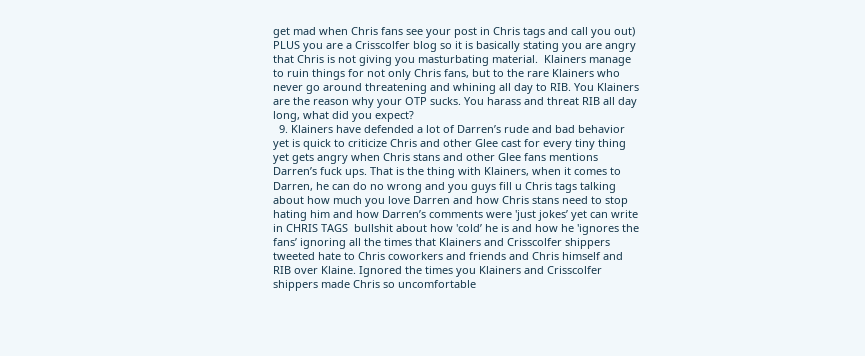get mad when Chris fans see your post in Chris tags and call you out) PLUS you are a Crisscolfer blog so it is basically stating you are angry that Chris is not giving you masturbating material.  Klainers manage to ruin things for not only Chris fans, but to the rare Klainers who never go around threatening and whining all day to RIB. You Klainers are the reason why your OTP sucks. You harass and threat RIB all day long, what did you expect?
  9. Klainers have defended a lot of Darren’s rude and bad behavior yet is quick to criticize Chris and other Glee cast for every tiny thing yet gets angry when Chris stans and other Glee fans mentions Darren’s fuck ups. That is the thing with Klainers, when it comes to Darren, he can do no wrong and you guys fill u Chris tags talking about how much you love Darren and how Chris stans need to stop hating him and how Darren’s comments were 'just jokes’ yet can write in CHRIS TAGS  bullshit about how 'cold’ he is and how he 'ignores the fans’ ignoring all the times that Klainers and Crisscolfer shippers tweeted hate to Chris coworkers and friends and Chris himself and RIB over Klaine. Ignored the times you Klainers and Crisscolfer shippers made Chris so uncomfortable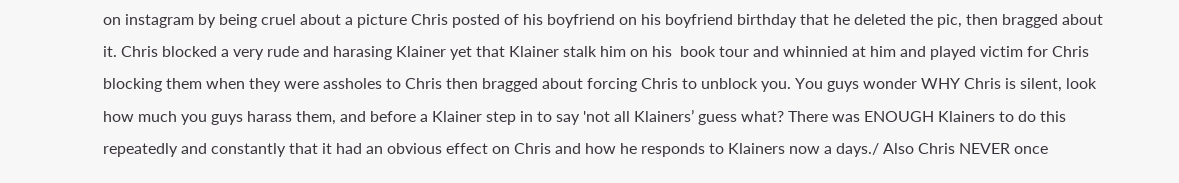on instagram by being cruel about a picture Chris posted of his boyfriend on his boyfriend birthday that he deleted the pic, then bragged about it. Chris blocked a very rude and harasing Klainer yet that Klainer stalk him on his  book tour and whinnied at him and played victim for Chris blocking them when they were assholes to Chris then bragged about forcing Chris to unblock you. You guys wonder WHY Chris is silent, look how much you guys harass them, and before a Klainer step in to say 'not all Klainers’ guess what? There was ENOUGH Klainers to do this repeatedly and constantly that it had an obvious effect on Chris and how he responds to Klainers now a days./ Also Chris NEVER once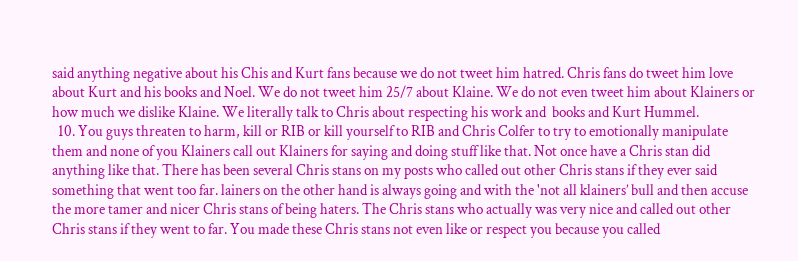said anything negative about his Chis and Kurt fans because we do not tweet him hatred. Chris fans do tweet him love about Kurt and his books and Noel. We do not tweet him 25/7 about Klaine. We do not even tweet him about Klainers or how much we dislike Klaine. We literally talk to Chris about respecting his work and  books and Kurt Hummel.
  10. You guys threaten to harm, kill or RIB or kill yourself to RIB and Chris Colfer to try to emotionally manipulate them and none of you Klainers call out Klainers for saying and doing stuff like that. Not once have a Chris stan did anything like that. There has been several Chris stans on my posts who called out other Chris stans if they ever said something that went too far. lainers on the other hand is always going and with the 'not all klainers’ bull and then accuse the more tamer and nicer Chris stans of being haters. The Chris stans who actually was very nice and called out other Chris stans if they went to far. You made these Chris stans not even like or respect you because you called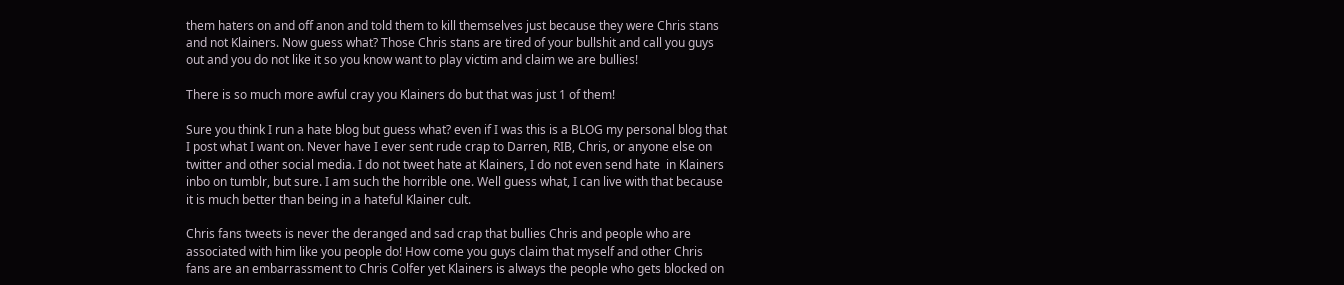them haters on and off anon and told them to kill themselves just because they were Chris stans and not Klainers. Now guess what? Those Chris stans are tired of your bullshit and call you guys out and you do not like it so you know want to play victim and claim we are bullies!

There is so much more awful cray you Klainers do but that was just 1 of them!

Sure you think I run a hate blog but guess what? even if I was this is a BLOG my personal blog that I post what I want on. Never have I ever sent rude crap to Darren, RIB, Chris, or anyone else on twitter and other social media. I do not tweet hate at Klainers, I do not even send hate  in Klainers inbo on tumblr, but sure. I am such the horrible one. Well guess what, I can live with that because it is much better than being in a hateful Klainer cult.

Chris fans tweets is never the deranged and sad crap that bullies Chris and people who are associated with him like you people do! How come you guys claim that myself and other Chris fans are an embarrassment to Chris Colfer yet Klainers is always the people who gets blocked on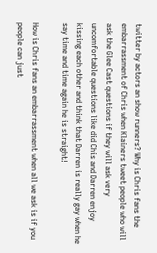twitter by actors an show runners? Why is Chris fans the embarrassment of Chris when Klainers tweet people who will ask the Glee Cast questions if they will ask very uncomfortable questions like did Chis and Darren enjoy kissing each other and think that Darren is really gay when he say time and time again he is straight!

How is Chris fans an embarrassment when all we ask is if you people can just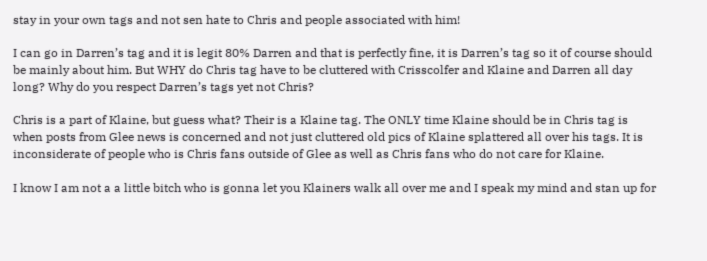stay in your own tags and not sen hate to Chris and people associated with him!

I can go in Darren’s tag and it is legit 80% Darren and that is perfectly fine, it is Darren’s tag so it of course should be mainly about him. But WHY do Chris tag have to be cluttered with Crisscolfer and Klaine and Darren all day long? Why do you respect Darren’s tags yet not Chris?

Chris is a part of Klaine, but guess what? Their is a Klaine tag. The ONLY time Klaine should be in Chris tag is when posts from Glee news is concerned and not just cluttered old pics of Klaine splattered all over his tags. It is inconsiderate of people who is Chris fans outside of Glee as well as Chris fans who do not care for Klaine.

I know I am not a a little bitch who is gonna let you Klainers walk all over me and I speak my mind and stan up for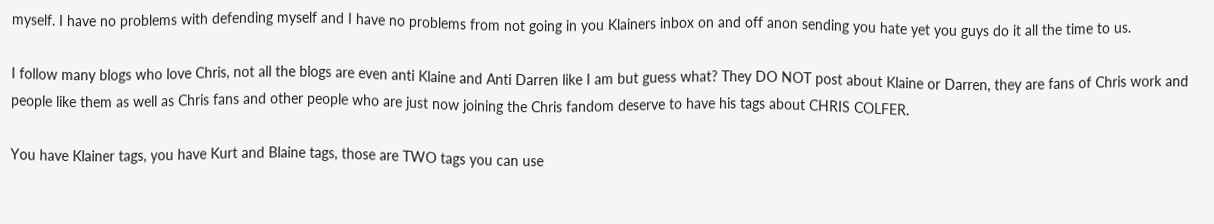myself. I have no problems with defending myself and I have no problems from not going in you Klainers inbox on and off anon sending you hate yet you guys do it all the time to us.

I follow many blogs who love Chris, not all the blogs are even anti Klaine and Anti Darren like I am but guess what? They DO NOT post about Klaine or Darren, they are fans of Chris work and people like them as well as Chris fans and other people who are just now joining the Chris fandom deserve to have his tags about CHRIS COLFER.

You have Klainer tags, you have Kurt and Blaine tags, those are TWO tags you can use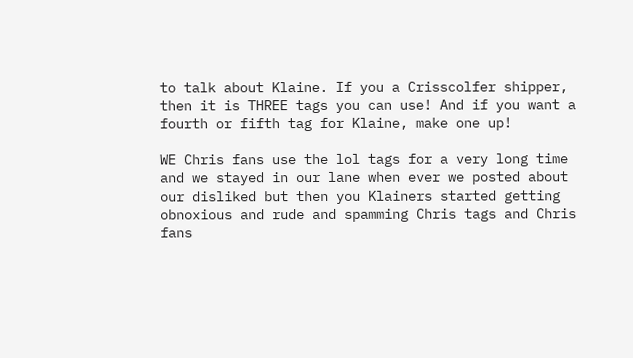to talk about Klaine. If you a Crisscolfer shipper, then it is THREE tags you can use! And if you want a fourth or fifth tag for Klaine, make one up!

WE Chris fans use the lol tags for a very long time and we stayed in our lane when ever we posted about our disliked but then you Klainers started getting obnoxious and rude and spamming Chris tags and Chris fans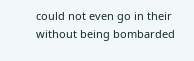could not even go in their without being bombarded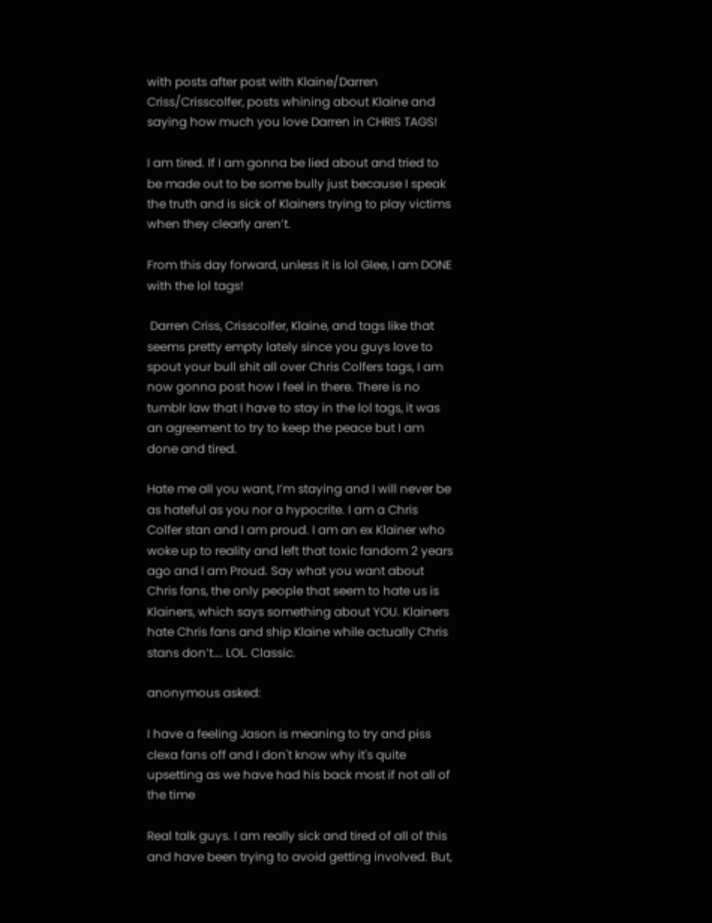with posts after post with Klaine/Darren Criss/Crisscolfer, posts whining about Klaine and saying how much you love Darren in CHRIS TAGS!

I am tired. If I am gonna be lied about and tried to be made out to be some bully just because I speak the truth and is sick of Klainers trying to play victims when they clearly aren’t.

From this day forward, unless it is lol Glee, I am DONE with the lol tags!

 Darren Criss, Crisscolfer, Klaine, and tags like that seems pretty empty lately since you guys love to spout your bull shit all over Chris Colfers tags, I am now gonna post how I feel in there. There is no tumblr law that I have to stay in the lol tags, it was an agreement to try to keep the peace but I am done and tired.

Hate me all you want, I’m staying and I will never be as hateful as you nor a hypocrite. I am a Chris Colfer stan and I am proud. I am an ex Klainer who woke up to reality and left that toxic fandom 2 years ago and I am Proud. Say what you want about Chris fans, the only people that seem to hate us is Klainers, which says something about YOU. Klainers hate Chris fans and ship Klaine while actually Chris stans don’t…. LOL. Classic.

anonymous asked:

I have a feeling Jason is meaning to try and piss clexa fans off and I don't know why it's quite upsetting as we have had his back most if not all of the time

Real talk guys. I am really sick and tired of all of this and have been trying to avoid getting involved. But,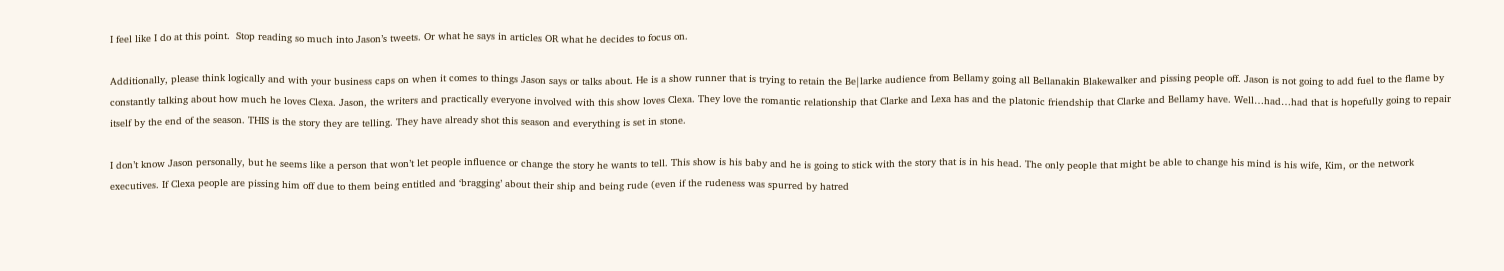I feel like I do at this point.  Stop reading so much into Jason’s tweets. Or what he says in articles OR what he decides to focus on.

Additionally, please think logically and with your business caps on when it comes to things Jason says or talks about. He is a show runner that is trying to retain the Be|larke audience from Bellamy going all Bellanakin Blakewalker and pissing people off. Jason is not going to add fuel to the flame by constantly talking about how much he loves Clexa. Jason, the writers and practically everyone involved with this show loves Clexa. They love the romantic relationship that Clarke and Lexa has and the platonic friendship that Clarke and Bellamy have. Well…had…had that is hopefully going to repair itself by the end of the season. THIS is the story they are telling. They have already shot this season and everything is set in stone.

I don’t know Jason personally, but he seems like a person that won’t let people influence or change the story he wants to tell. This show is his baby and he is going to stick with the story that is in his head. The only people that might be able to change his mind is his wife, Kim, or the network executives. If Clexa people are pissing him off due to them being entitled and ‘bragging’ about their ship and being rude (even if the rudeness was spurred by hatred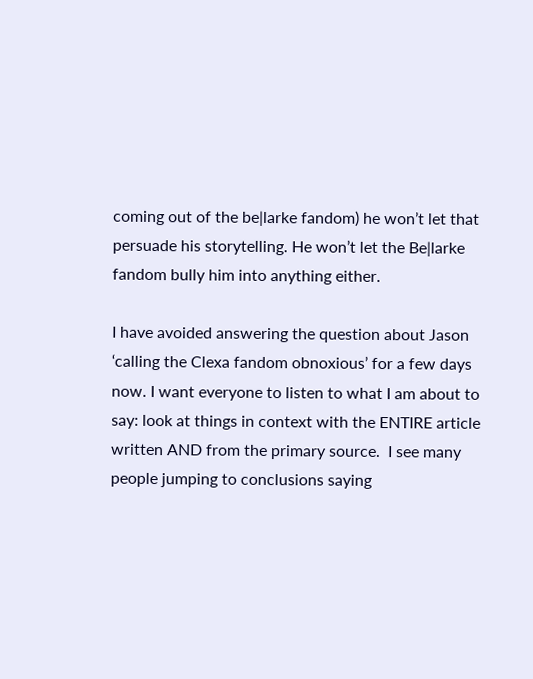coming out of the be|larke fandom) he won’t let that persuade his storytelling. He won’t let the Be|larke fandom bully him into anything either.

I have avoided answering the question about Jason ‘calling the Clexa fandom obnoxious’ for a few days now. I want everyone to listen to what I am about to say: look at things in context with the ENTIRE article written AND from the primary source.  I see many people jumping to conclusions saying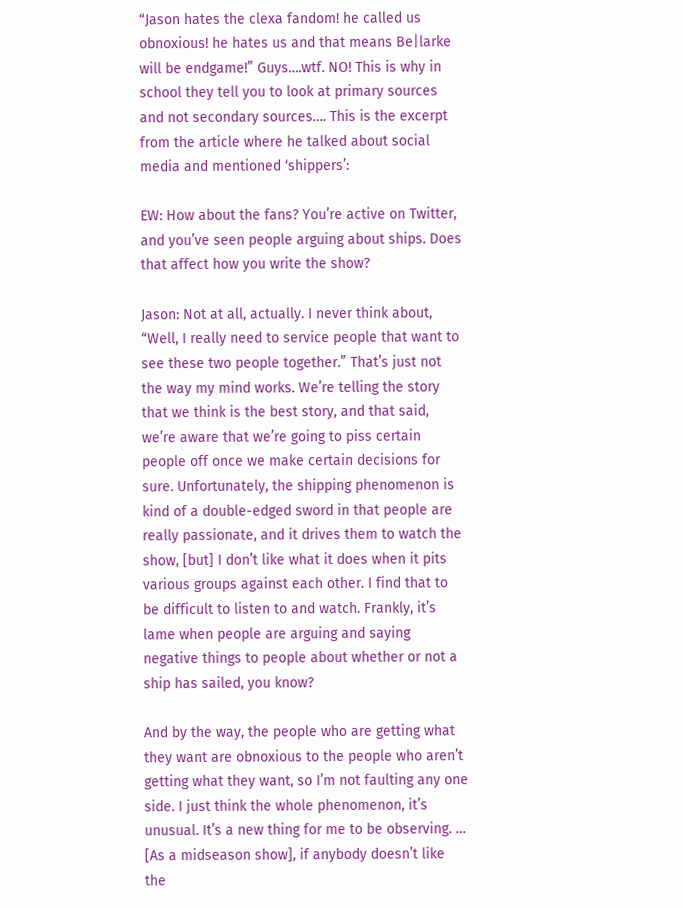“Jason hates the clexa fandom! he called us obnoxious! he hates us and that means Be|larke will be endgame!” Guys….wtf. NO! This is why in school they tell you to look at primary sources and not secondary sources…. This is the excerpt from the article where he talked about social media and mentioned ‘shippers’:

EW: How about the fans? You’re active on Twitter, and you’ve seen people arguing about ships. Does that affect how you write the show?

Jason: Not at all, actually. I never think about, “Well, I really need to service people that want to see these two people together.” That’s just not the way my mind works. We’re telling the story that we think is the best story, and that said, we’re aware that we’re going to piss certain people off once we make certain decisions for sure. Unfortunately, the shipping phenomenon is kind of a double-edged sword in that people are really passionate, and it drives them to watch the show, [but] I don’t like what it does when it pits various groups against each other. I find that to be difficult to listen to and watch. Frankly, it’s lame when people are arguing and saying negative things to people about whether or not a ship has sailed, you know?

And by the way, the people who are getting what they want are obnoxious to the people who aren’t getting what they want, so I’m not faulting any one side. I just think the whole phenomenon, it’s unusual. It’s a new thing for me to be observing. … [As a midseason show], if anybody doesn’t like the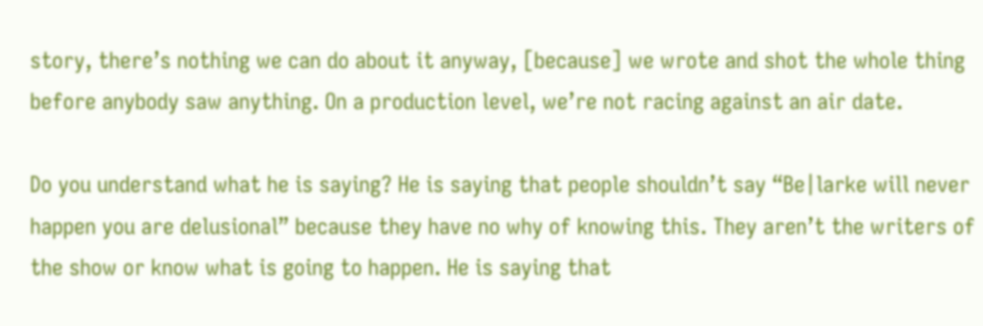story, there’s nothing we can do about it anyway, [because] we wrote and shot the whole thing before anybody saw anything. On a production level, we’re not racing against an air date.

Do you understand what he is saying? He is saying that people shouldn’t say “Be|larke will never happen you are delusional” because they have no why of knowing this. They aren’t the writers of the show or know what is going to happen. He is saying that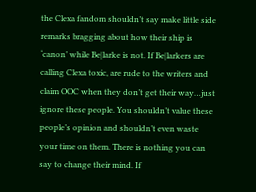the Clexa fandom shouldn’t say make little side remarks bragging about how their ship is ‘canon’ while Be|larke is not. If Be|larkers are calling Clexa toxic, are rude to the writers and claim OOC when they don’t get their way…just ignore these people. You shouldn’t value these people’s opinion and shouldn’t even waste your time on them. There is nothing you can say to change their mind. If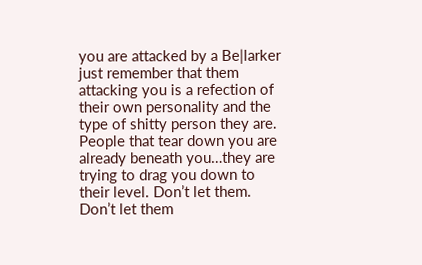you are attacked by a Be|larker just remember that them attacking you is a refection of their own personality and the type of shitty person they are. People that tear down you are already beneath you…they are trying to drag you down to their level. Don’t let them. Don’t let them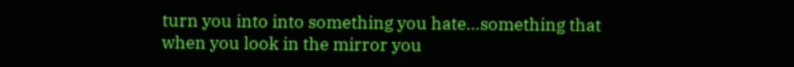turn you into into something you hate…something that when you look in the mirror you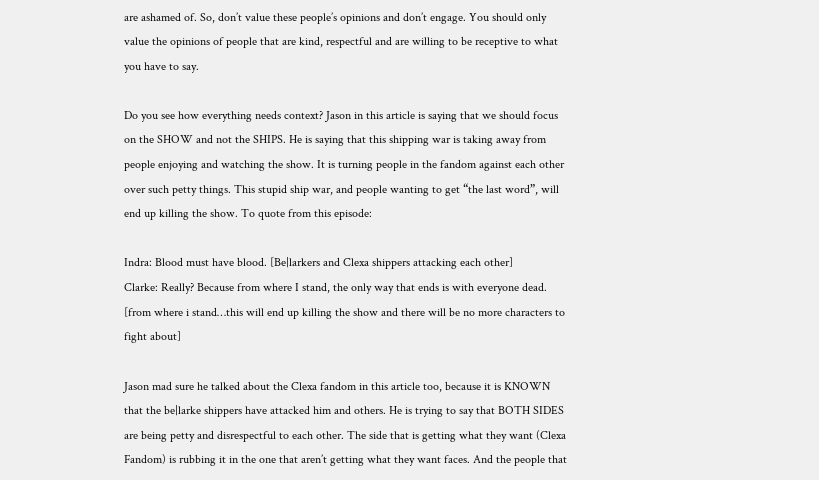are ashamed of. So, don’t value these people’s opinions and don’t engage. You should only value the opinions of people that are kind, respectful and are willing to be receptive to what you have to say.

Do you see how everything needs context? Jason in this article is saying that we should focus on the SHOW and not the SHIPS. He is saying that this shipping war is taking away from people enjoying and watching the show. It is turning people in the fandom against each other over such petty things. This stupid ship war, and people wanting to get “the last word”, will end up killing the show. To quote from this episode:

Indra: Blood must have blood. [Be|larkers and Clexa shippers attacking each other]
Clarke: Really? Because from where I stand, the only way that ends is with everyone dead. [from where i stand…this will end up killing the show and there will be no more characters to fight about]

Jason mad sure he talked about the Clexa fandom in this article too, because it is KNOWN that the be|larke shippers have attacked him and others. He is trying to say that BOTH SIDES are being petty and disrespectful to each other. The side that is getting what they want (Clexa Fandom) is rubbing it in the one that aren’t getting what they want faces. And the people that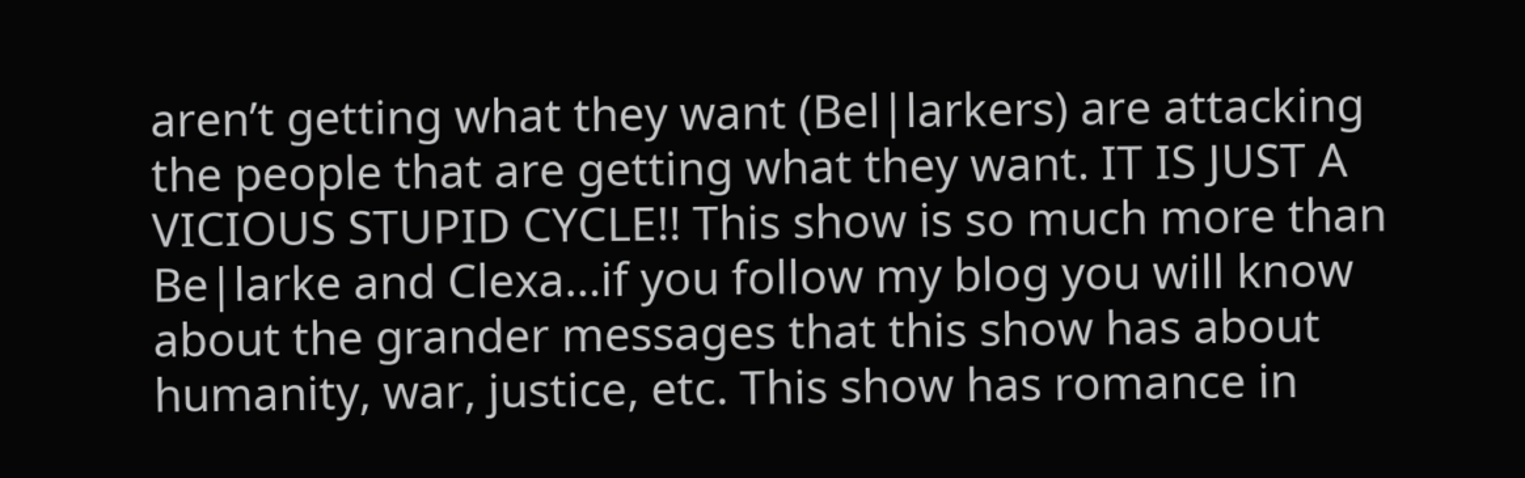aren’t getting what they want (Bel|larkers) are attacking the people that are getting what they want. IT IS JUST A VICIOUS STUPID CYCLE!! This show is so much more than Be|larke and Clexa…if you follow my blog you will know about the grander messages that this show has about humanity, war, justice, etc. This show has romance in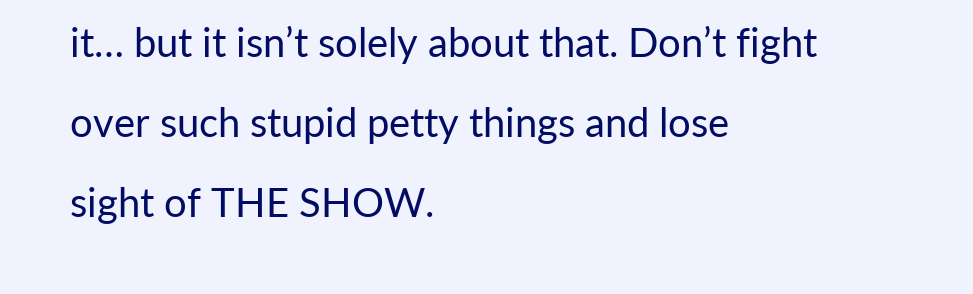it… but it isn’t solely about that. Don’t fight over such stupid petty things and lose sight of THE SHOW.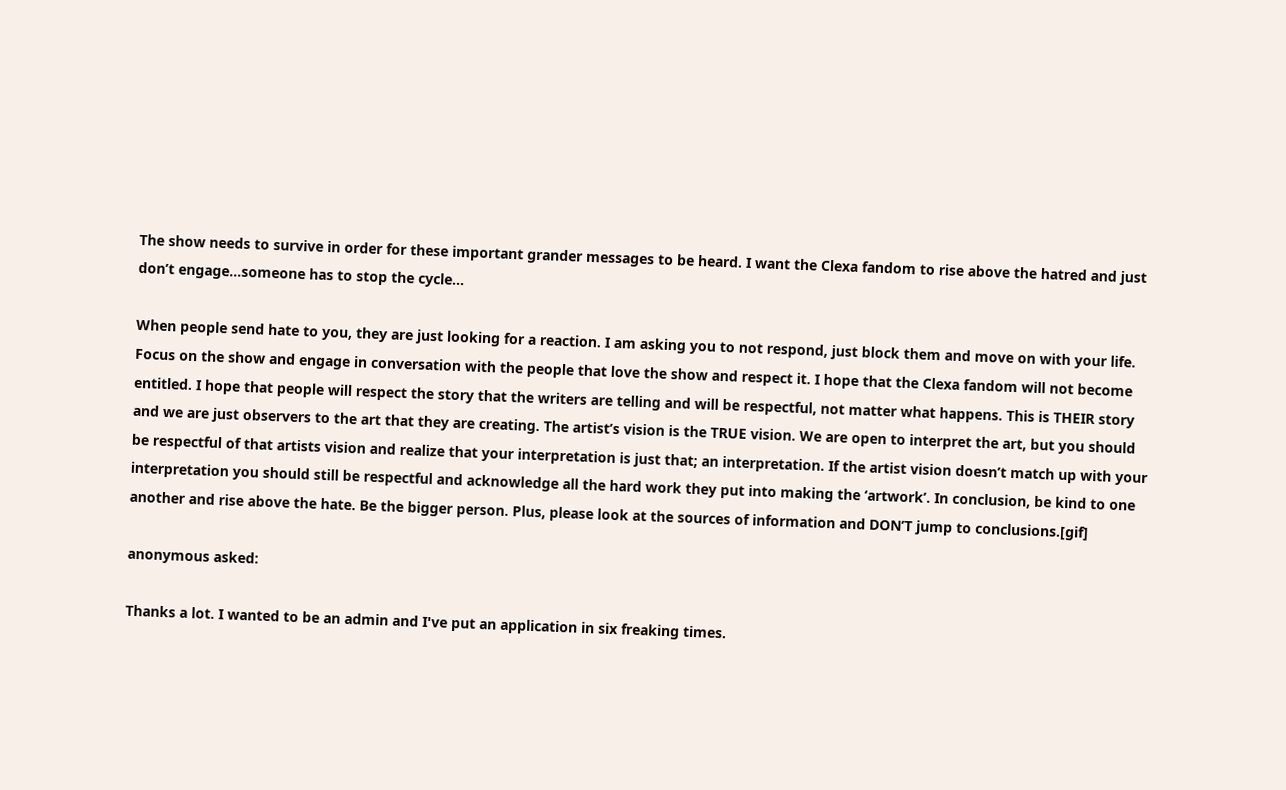The show needs to survive in order for these important grander messages to be heard. I want the Clexa fandom to rise above the hatred and just don’t engage…someone has to stop the cycle…

When people send hate to you, they are just looking for a reaction. I am asking you to not respond, just block them and move on with your life. Focus on the show and engage in conversation with the people that love the show and respect it. I hope that the Clexa fandom will not become entitled. I hope that people will respect the story that the writers are telling and will be respectful, not matter what happens. This is THEIR story and we are just observers to the art that they are creating. The artist’s vision is the TRUE vision. We are open to interpret the art, but you should be respectful of that artists vision and realize that your interpretation is just that; an interpretation. If the artist vision doesn’t match up with your interpretation you should still be respectful and acknowledge all the hard work they put into making the ‘artwork’. In conclusion, be kind to one another and rise above the hate. Be the bigger person. Plus, please look at the sources of information and DON’T jump to conclusions.[gif]

anonymous asked:

Thanks a lot. I wanted to be an admin and I've put an application in six freaking times.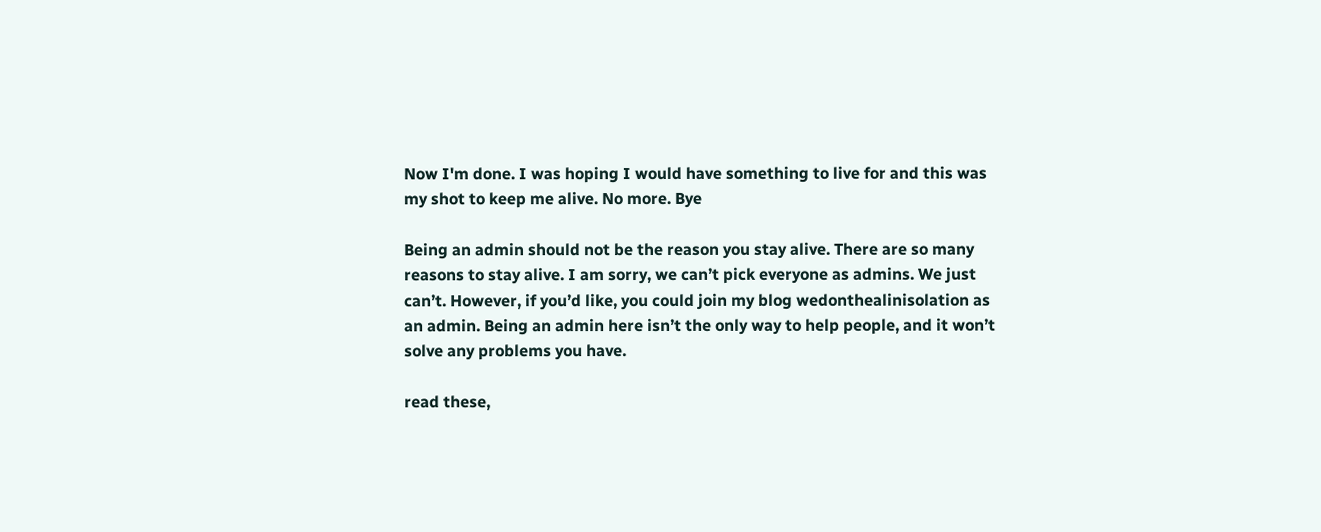Now I'm done. I was hoping I would have something to live for and this was my shot to keep me alive. No more. Bye

Being an admin should not be the reason you stay alive. There are so many reasons to stay alive. I am sorry, we can’t pick everyone as admins. We just can’t. However, if you’d like, you could join my blog wedonthealinisolation as an admin. Being an admin here isn’t the only way to help people, and it won’t solve any problems you have.

read these,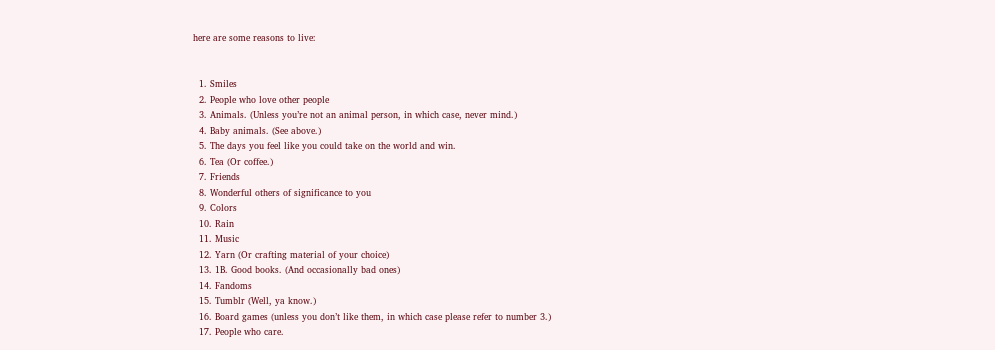here are some reasons to live:


  1. Smiles
  2. People who love other people
  3. Animals. (Unless you’re not an animal person, in which case, never mind.)
  4. Baby animals. (See above.)
  5. The days you feel like you could take on the world and win.
  6. Tea (Or coffee.)
  7. Friends
  8. Wonderful others of significance to you
  9. Colors
  10. Rain
  11. Music
  12. Yarn (Or crafting material of your choice)
  13. 1B. Good books. (And occasionally bad ones)
  14. Fandoms
  15. Tumblr (Well, ya know.)
  16. Board games (unless you don’t like them, in which case please refer to number 3.)
  17. People who care.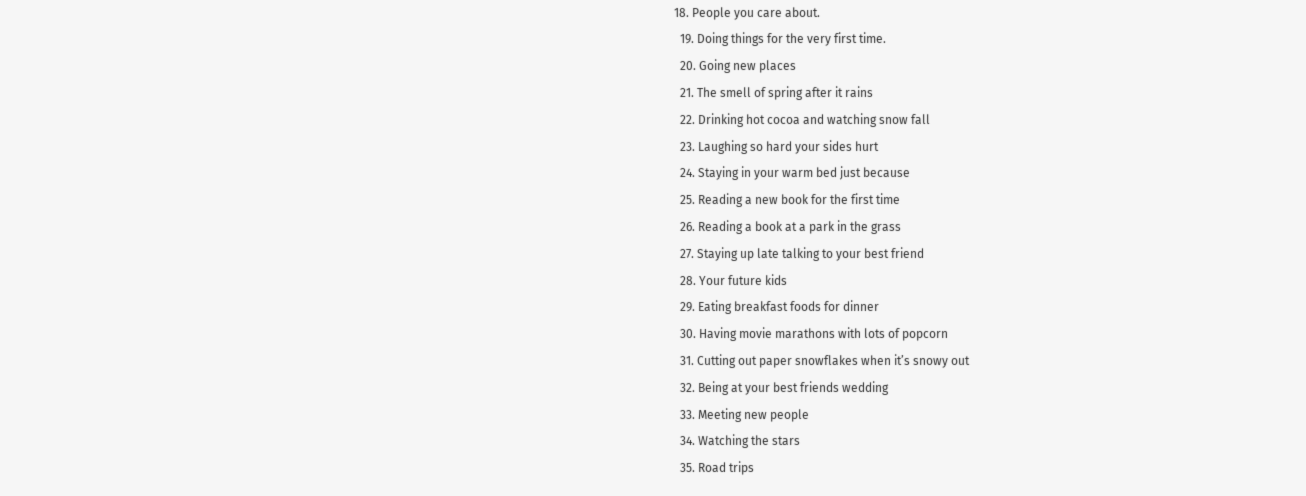18. People you care about.
  19. Doing things for the very first time.
  20. Going new places
  21. The smell of spring after it rains
  22. Drinking hot cocoa and watching snow fall
  23. Laughing so hard your sides hurt
  24. Staying in your warm bed just because
  25. Reading a new book for the first time
  26. Reading a book at a park in the grass
  27. Staying up late talking to your best friend
  28. Your future kids
  29. Eating breakfast foods for dinner
  30. Having movie marathons with lots of popcorn
  31. Cutting out paper snowflakes when it’s snowy out
  32. Being at your best friends wedding
  33. Meeting new people
  34. Watching the stars
  35. Road trips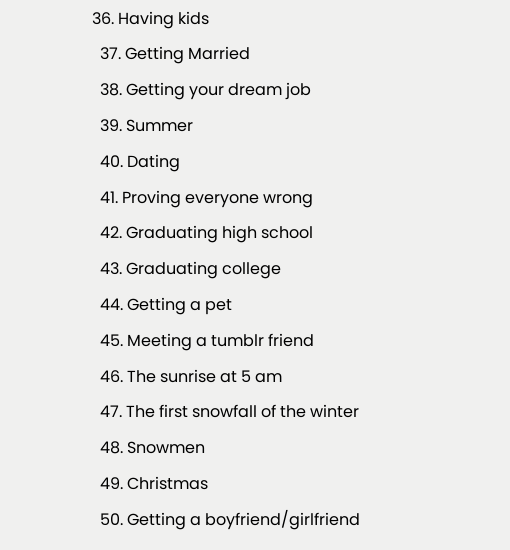36. Having kids
  37. Getting Married
  38. Getting your dream job
  39. Summer
  40. Dating
  41. Proving everyone wrong
  42. Graduating high school
  43. Graduating college
  44. Getting a pet
  45. Meeting a tumblr friend
  46. The sunrise at 5 am
  47. The first snowfall of the winter
  48. Snowmen
  49. Christmas
  50. Getting a boyfriend/girlfriend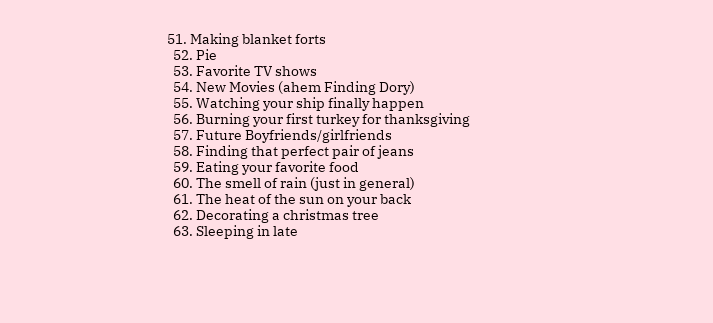51. Making blanket forts
  52. Pie
  53. Favorite TV shows
  54. New Movies (ahem Finding Dory)
  55. Watching your ship finally happen
  56. Burning your first turkey for thanksgiving
  57. Future Boyfriends/girlfriends
  58. Finding that perfect pair of jeans
  59. Eating your favorite food
  60. The smell of rain (just in general)
  61. The heat of the sun on your back
  62. Decorating a christmas tree
  63. Sleeping in late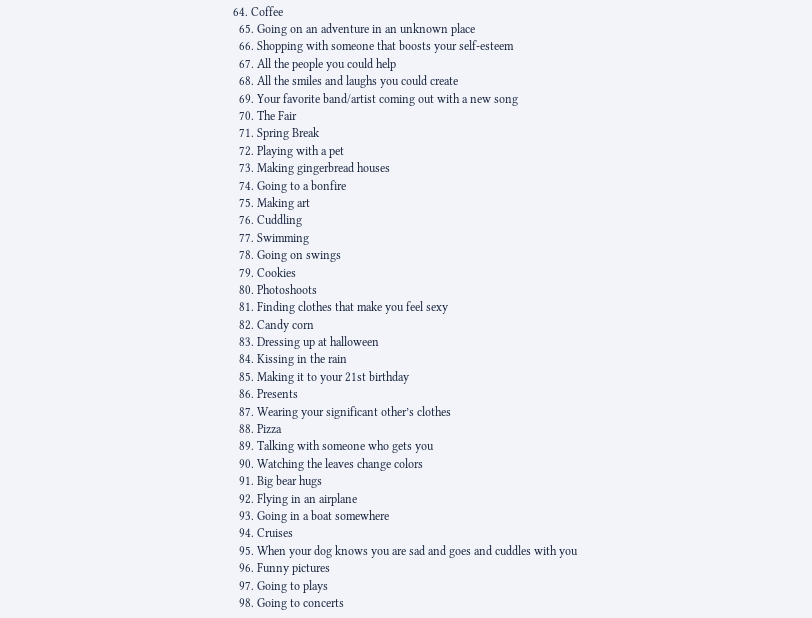64. Coffee
  65. Going on an adventure in an unknown place
  66. Shopping with someone that boosts your self-esteem
  67. All the people you could help
  68. All the smiles and laughs you could create
  69. Your favorite band/artist coming out with a new song
  70. The Fair
  71. Spring Break
  72. Playing with a pet
  73. Making gingerbread houses
  74. Going to a bonfire
  75. Making art
  76. Cuddling
  77. Swimming
  78. Going on swings
  79. Cookies
  80. Photoshoots
  81. Finding clothes that make you feel sexy
  82. Candy corn
  83. Dressing up at halloween
  84. Kissing in the rain
  85. Making it to your 21st birthday
  86. Presents
  87. Wearing your significant other’s clothes
  88. Pizza
  89. Talking with someone who gets you
  90. Watching the leaves change colors
  91. Big bear hugs
  92. Flying in an airplane
  93. Going in a boat somewhere
  94. Cruises
  95. When your dog knows you are sad and goes and cuddles with you
  96. Funny pictures
  97. Going to plays
  98. Going to concerts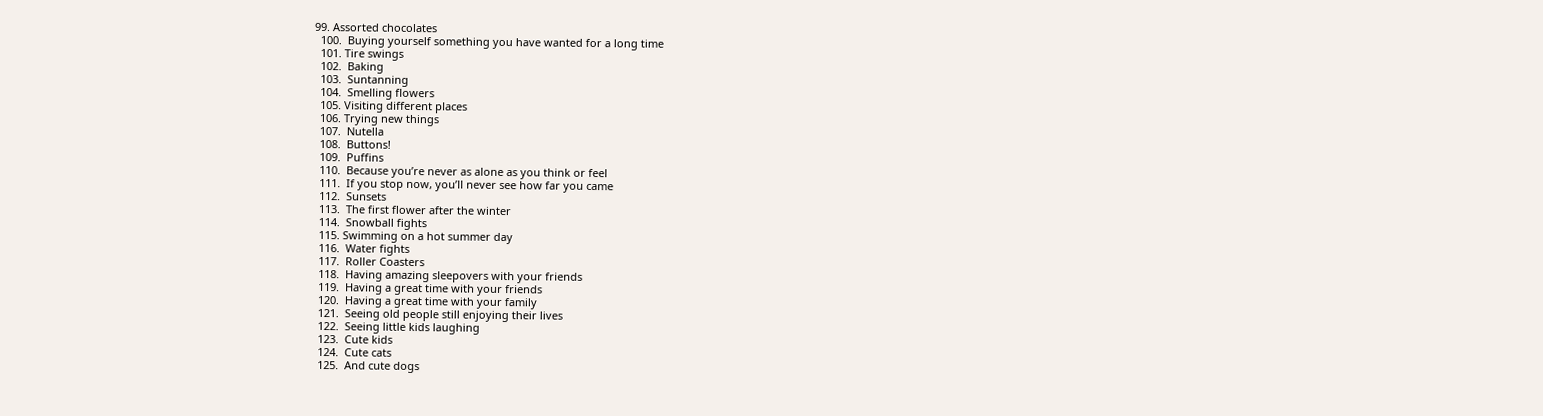99. Assorted chocolates
  100.  Buying yourself something you have wanted for a long time
  101. Tire swings
  102.  Baking
  103.  Suntanning
  104.  Smelling flowers
  105. Visiting different places
  106. Trying new things
  107.  Nutella
  108.  Buttons!
  109.  Puffins
  110.  Because you’re never as alone as you think or feel
  111.  If you stop now, you’ll never see how far you came
  112.  Sunsets
  113.  The first flower after the winter
  114.  Snowball fights
  115. Swimming on a hot summer day
  116.  Water fights
  117.  Roller Coasters
  118.  Having amazing sleepovers with your friends
  119.  Having a great time with your friends
  120.  Having a great time with your family
  121.  Seeing old people still enjoying their lives
  122.  Seeing little kids laughing
  123.  Cute kids
  124.  Cute cats
  125.  And cute dogs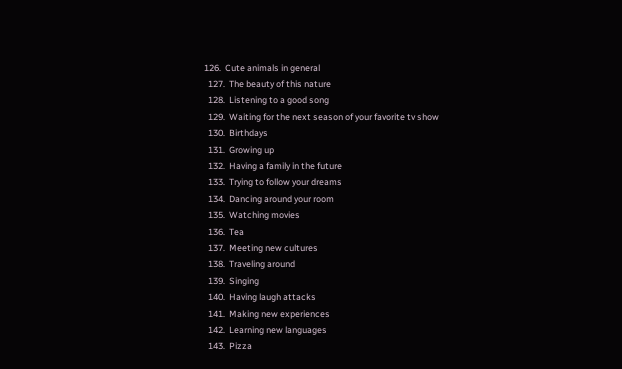126.  Cute animals in general
  127.  The beauty of this nature
  128.  Listening to a good song
  129.  Waiting for the next season of your favorite tv show
  130.  Birthdays
  131.  Growing up
  132.  Having a family in the future
  133.  Trying to follow your dreams
  134.  Dancing around your room
  135.  Watching movies
  136.  Tea
  137.  Meeting new cultures
  138.  Traveling around
  139.  Singing
  140.  Having laugh attacks
  141.  Making new experiences
  142.  Learning new languages
  143.  Pizza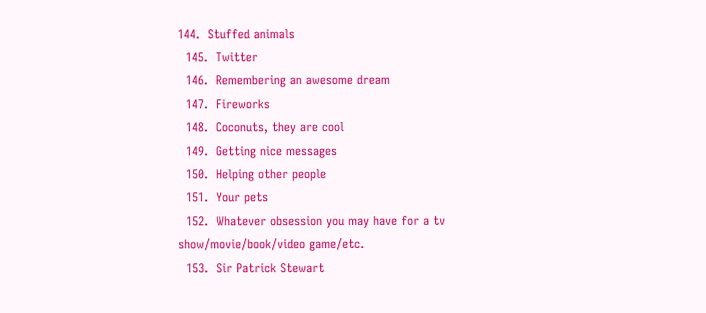144.  Stuffed animals
  145.  Twitter
  146.  Remembering an awesome dream
  147.  Fireworks
  148.  Coconuts, they are cool
  149.  Getting nice messages
  150.  Helping other people
  151.  Your pets
  152.  Whatever obsession you may have for a tv show/movie/book/video game/etc.
  153.  Sir Patrick Stewart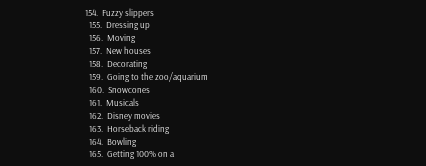154.  Fuzzy slippers
  155.  Dressing up
  156.  Moving
  157.  New houses
  158.  Decorating
  159.  Going to the zoo/aquarium
  160.  Snowcones
  161.  Musicals
  162.  Disney movies
  163.  Horseback riding
  164.  Bowling
  165.  Getting 100% on a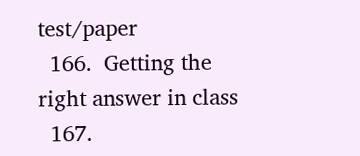test/paper
  166.  Getting the right answer in class
  167.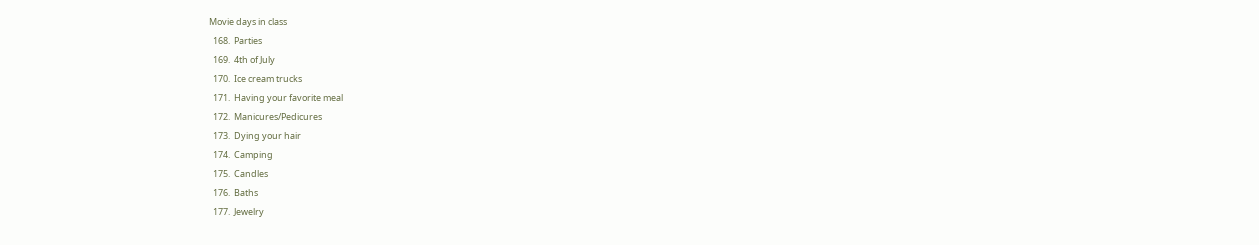Movie days in class
  168.  Parties
  169.  4th of July
  170.  Ice cream trucks
  171.  Having your favorite meal
  172.  Manicures/Pedicures
  173.  Dying your hair
  174.  Camping
  175.  Candles
  176.  Baths
  177.  Jewelry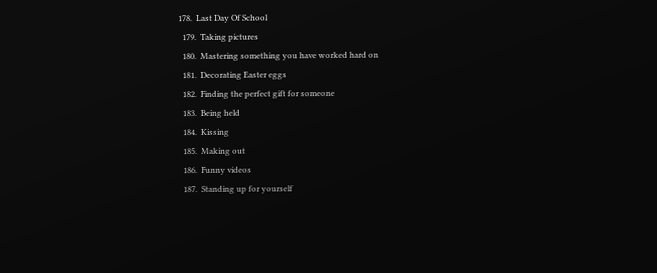178.  Last Day Of School
  179.  Taking pictures
  180.  Mastering something you have worked hard on
  181.  Decorating Easter eggs
  182.  Finding the perfect gift for someone
  183.  Being held
  184.  Kissing
  185.  Making out
  186.  Funny videos
  187.  Standing up for yourself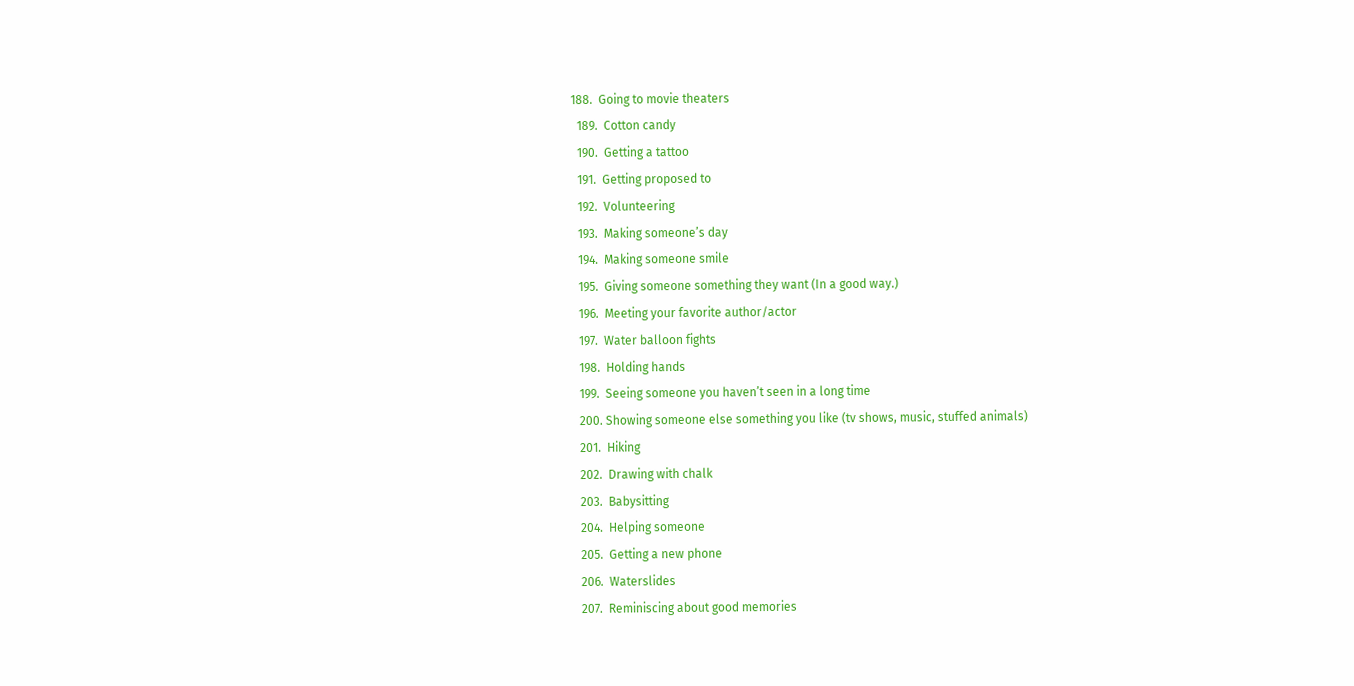188.  Going to movie theaters
  189.  Cotton candy
  190.  Getting a tattoo
  191.  Getting proposed to
  192.  Volunteering
  193.  Making someone’s day
  194.  Making someone smile
  195.  Giving someone something they want (In a good way.)
  196.  Meeting your favorite author/actor
  197.  Water balloon fights
  198.  Holding hands
  199.  Seeing someone you haven’t seen in a long time
  200. Showing someone else something you like (tv shows, music, stuffed animals)
  201.  Hiking
  202.  Drawing with chalk
  203.  Babysitting
  204.  Helping someone
  205.  Getting a new phone
  206.  Waterslides
  207.  Reminiscing about good memories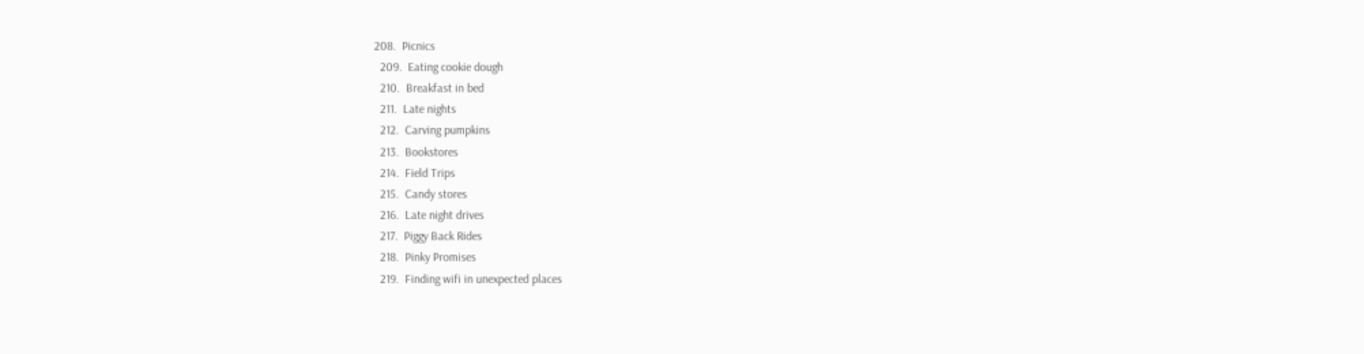208.  Picnics
  209.  Eating cookie dough
  210.  Breakfast in bed
  211.  Late nights
  212.  Carving pumpkins
  213.  Bookstores
  214.  Field Trips
  215.  Candy stores
  216.  Late night drives
  217.  Piggy Back Rides
  218.  Pinky Promises
  219.  Finding wifi in unexpected places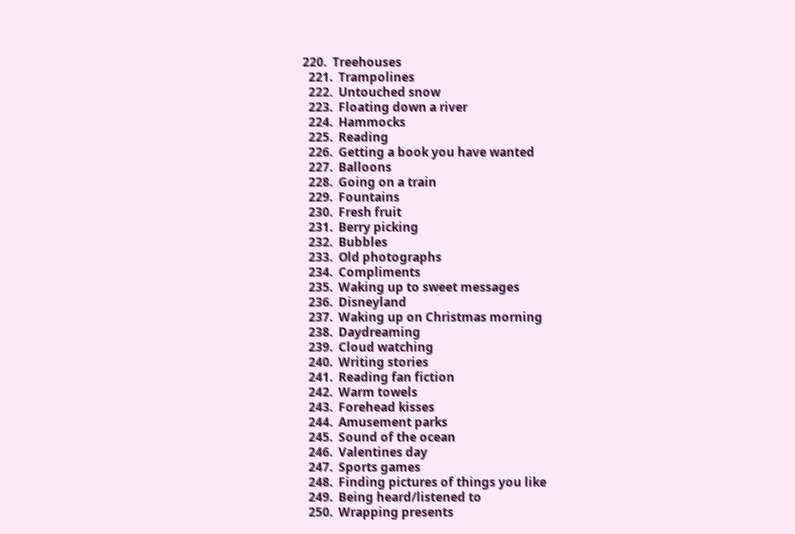220.  Treehouses
  221.  Trampolines
  222.  Untouched snow
  223.  Floating down a river
  224.  Hammocks
  225.  Reading
  226.  Getting a book you have wanted
  227.  Balloons
  228.  Going on a train
  229.  Fountains
  230.  Fresh fruit
  231.  Berry picking
  232.  Bubbles
  233.  Old photographs
  234.  Compliments
  235.  Waking up to sweet messages
  236.  Disneyland
  237.  Waking up on Christmas morning
  238.  Daydreaming
  239.  Cloud watching
  240.  Writing stories
  241.  Reading fan fiction
  242.  Warm towels
  243.  Forehead kisses
  244.  Amusement parks
  245.  Sound of the ocean
  246.  Valentines day
  247.  Sports games
  248.  Finding pictures of things you like
  249.  Being heard/listened to
  250.  Wrapping presents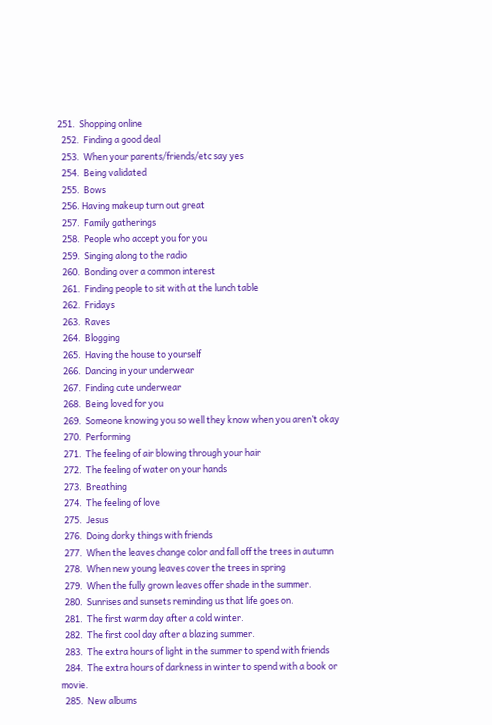251.  Shopping online
  252.  Finding a good deal
  253.  When your parents/friends/etc say yes
  254.  Being validated
  255.  Bows
  256. Having makeup turn out great
  257.  Family gatherings
  258.  People who accept you for you
  259.  Singing along to the radio
  260.  Bonding over a common interest
  261.  Finding people to sit with at the lunch table
  262.  Fridays
  263.  Raves
  264.  Blogging
  265.  Having the house to yourself
  266.  Dancing in your underwear
  267.  Finding cute underwear
  268.  Being loved for you
  269.  Someone knowing you so well they know when you aren’t okay
  270.  Performing
  271.  The feeling of air blowing through your hair
  272.  The feeling of water on your hands
  273.  Breathing
  274.  The feeling of love
  275.  Jesus
  276.  Doing dorky things with friends
  277.  When the leaves change color and fall off the trees in autumn
  278.  When new young leaves cover the trees in spring
  279.  When the fully grown leaves offer shade in the summer.
  280.  Sunrises and sunsets reminding us that life goes on.
  281.  The first warm day after a cold winter.
  282.  The first cool day after a blazing summer.
  283.  The extra hours of light in the summer to spend with friends
  284.  The extra hours of darkness in winter to spend with a book or movie.
  285.  New albums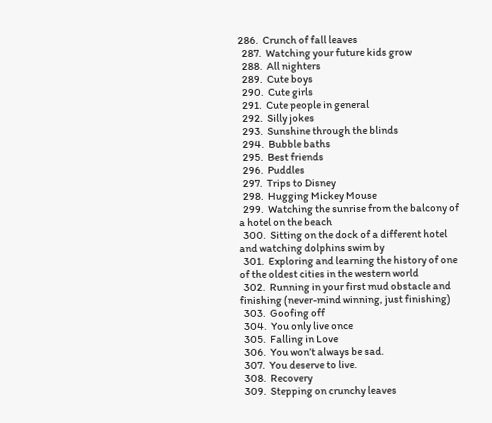286.  Crunch of fall leaves
  287.  Watching your future kids grow
  288.  All nighters
  289.  Cute boys
  290.  Cute girls
  291.  Cute people in general
  292.  Silly jokes
  293.  Sunshine through the blinds
  294.  Bubble baths
  295.  Best friends
  296.  Puddles
  297.  Trips to Disney
  298.  Hugging Mickey Mouse
  299.  Watching the sunrise from the balcony of a hotel on the beach
  300.  Sitting on the dock of a different hotel and watching dolphins swim by
  301.  Exploring and learning the history of one of the oldest cities in the western world
  302.  Running in your first mud obstacle and finishing (never-mind winning, just finishing)
  303.  Goofing off
  304.  You only live once
  305.  Falling in Love
  306.  You won’t always be sad.
  307.  You deserve to live.
  308.  Recovery
  309.  Stepping on crunchy leaves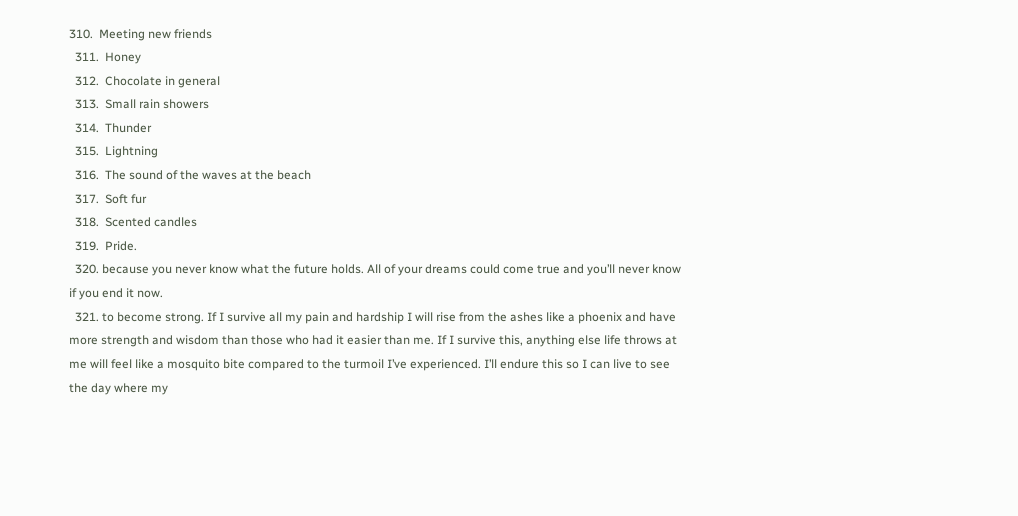310.  Meeting new friends
  311.  Honey
  312.  Chocolate in general
  313.  Small rain showers
  314.  Thunder
  315.  Lightning
  316.  The sound of the waves at the beach
  317.  Soft fur
  318.  Scented candles
  319.  Pride.
  320. because you never know what the future holds. All of your dreams could come true and you’ll never know if you end it now.
  321. to become strong. If I survive all my pain and hardship I will rise from the ashes like a phoenix and have more strength and wisdom than those who had it easier than me. If I survive this, anything else life throws at me will feel like a mosquito bite compared to the turmoil I’ve experienced. I’ll endure this so I can live to see the day where my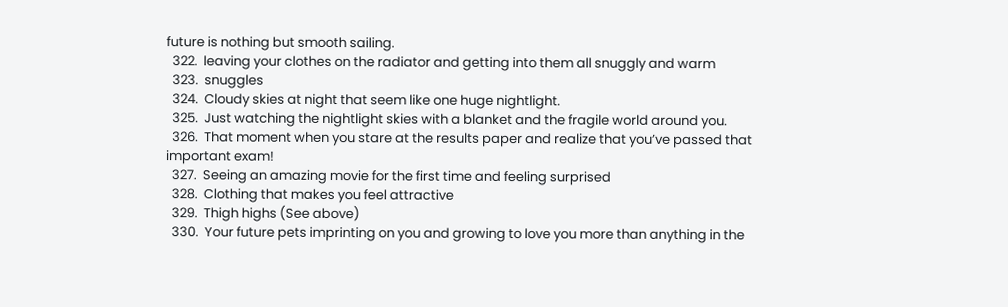future is nothing but smooth sailing.
  322.  leaving your clothes on the radiator and getting into them all snuggly and warm
  323.  snuggles
  324.  Cloudy skies at night that seem like one huge nightlight.
  325.  Just watching the nightlight skies with a blanket and the fragile world around you.
  326.  That moment when you stare at the results paper and realize that you’ve passed that important exam!
  327.  Seeing an amazing movie for the first time and feeling surprised
  328.  Clothing that makes you feel attractive
  329.  Thigh highs (See above)
  330.  Your future pets imprinting on you and growing to love you more than anything in the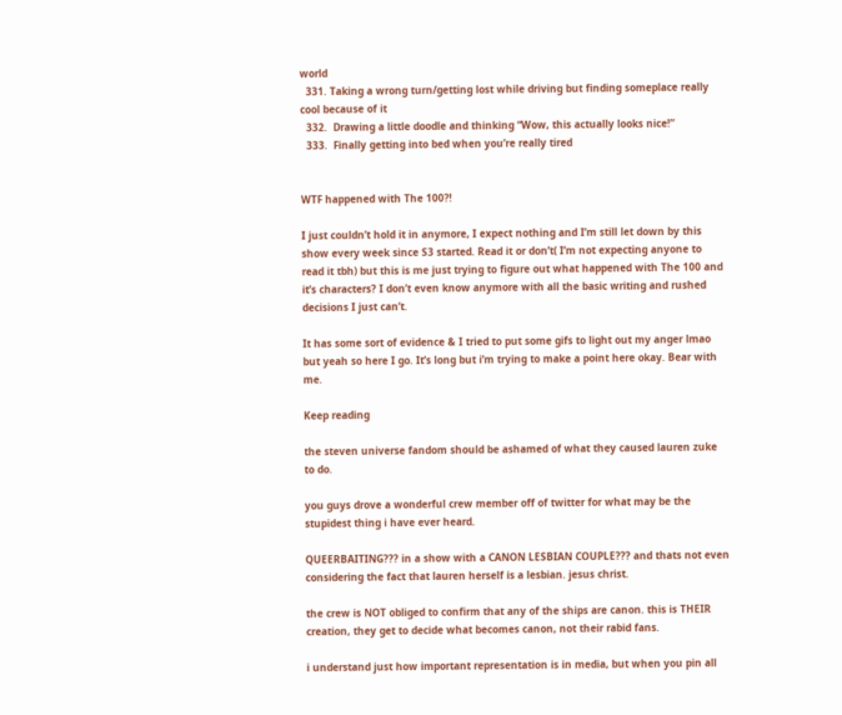world
  331. Taking a wrong turn/getting lost while driving but finding someplace really cool because of it
  332.  Drawing a little doodle and thinking “Wow, this actually looks nice!”
  333.  Finally getting into bed when you’re really tired


WTF happened with The 100?!

I just couldn’t hold it in anymore, I expect nothing and I’m still let down by this show every week since S3 started. Read it or don’t( I’m not expecting anyone to read it tbh) but this is me just trying to figure out what happened with The 100 and it’s characters? I don’t even know anymore with all the basic writing and rushed decisions I just can’t.

It has some sort of evidence & I tried to put some gifs to light out my anger lmao but yeah so here I go. It’s long but i’m trying to make a point here okay. Bear with me.

Keep reading

the steven universe fandom should be ashamed of what they caused lauren zuke to do.

you guys drove a wonderful crew member off of twitter for what may be the stupidest thing i have ever heard.

QUEERBAITING??? in a show with a CANON LESBIAN COUPLE??? and thats not even considering the fact that lauren herself is a lesbian. jesus christ.

the crew is NOT obliged to confirm that any of the ships are canon. this is THEIR creation, they get to decide what becomes canon, not their rabid fans.

i understand just how important representation is in media, but when you pin all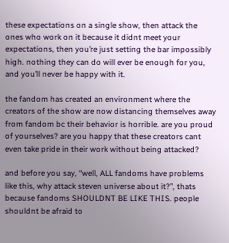these expectations on a single show, then attack the ones who work on it because it didnt meet your expectations, then you’re just setting the bar impossibly high. nothing they can do will ever be enough for you, and you’ll never be happy with it.

the fandom has created an environment where the creators of the show are now distancing themselves away from fandom bc their behavior is horrible. are you proud of yourselves? are you happy that these creators cant even take pride in their work without being attacked?

and before you say, “well, ALL fandoms have problems like this, why attack steven universe about it?”, thats because fandoms SHOULDNT BE LIKE THIS. people shouldnt be afraid to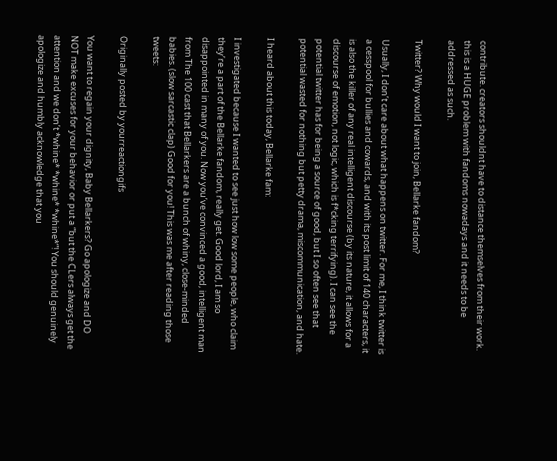contribute. creators shouldnt have to distance themselves from their work. this is a HUGE problem with fandoms nowadays and it needs to be addressed as such.

Twitter? Why would I want to join, Bellarke fandom?

Usually, I don’t care about what happens on twitter. For me, I think twitter is a cesspool for bullies and cowards, and with its post limit of 140 characters, it is also the killer of any real intelligent discourse (by its nature, it allows for a discourse of emotion, not logic, which is f*cking terrifying). I can see the potential twitter has for being a source of good, but I so often see that potential wasted for nothing but petty drama, miscommunication, and hate.

I heard about this today, Bellarke fam:

I investigated because I wanted to see just how low some people, who claim they’re a part of the Bellarke fandom, really get. Good lord, I am so disappointed in many of you. Now you’ve convinced a good, intelligent man from The 100 cast that Bellarkers are a bunch of whiny, close-minded babies. (slow sarcastic clap) Good for you! This was me after reading those tweets:

Originally posted by yourreactiongifs

You want to regain your dignity, Baby Bellarkers? Go apologize and DO NOT make excuses for your behavior or put a “but the CLers always get the attention and we don’t *whine* *whine* *whine*”! You should genuinely apologize and humbly acknowledge that you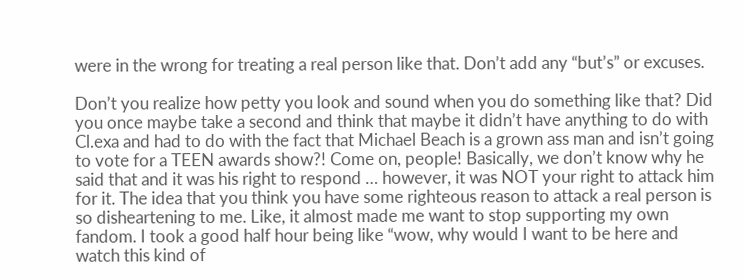were in the wrong for treating a real person like that. Don’t add any “but’s” or excuses.

Don’t you realize how petty you look and sound when you do something like that? Did you once maybe take a second and think that maybe it didn’t have anything to do with Cl.exa and had to do with the fact that Michael Beach is a grown ass man and isn’t going to vote for a TEEN awards show?! Come on, people! Basically, we don’t know why he said that and it was his right to respond … however, it was NOT your right to attack him for it. The idea that you think you have some righteous reason to attack a real person is so disheartening to me. Like, it almost made me want to stop supporting my own fandom. I took a good half hour being like “wow, why would I want to be here and watch this kind of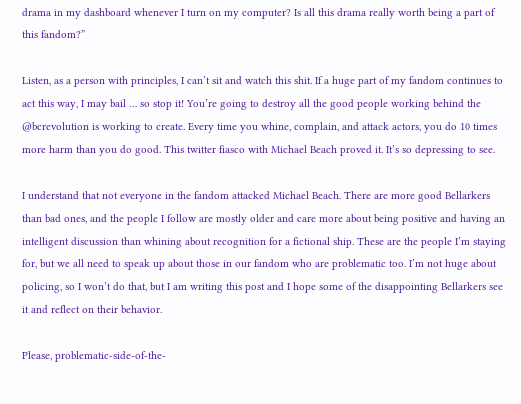drama in my dashboard whenever I turn on my computer? Is all this drama really worth being a part of this fandom?”

Listen, as a person with principles, I can’t sit and watch this shit. If a huge part of my fandom continues to act this way, I may bail … so stop it! You’re going to destroy all the good people working behind the @bcrevolution is working to create. Every time you whine, complain, and attack actors, you do 10 times more harm than you do good. This twitter fiasco with Michael Beach proved it. It’s so depressing to see.

I understand that not everyone in the fandom attacked Michael Beach. There are more good Bellarkers than bad ones, and the people I follow are mostly older and care more about being positive and having an intelligent discussion than whining about recognition for a fictional ship. These are the people I’m staying for, but we all need to speak up about those in our fandom who are problematic too. I’m not huge about policing, so I won’t do that, but I am writing this post and I hope some of the disappointing Bellarkers see it and reflect on their behavior.

Please, problematic-side-of-the-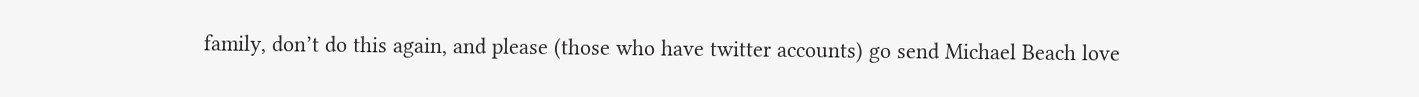family, don’t do this again, and please (those who have twitter accounts) go send Michael Beach love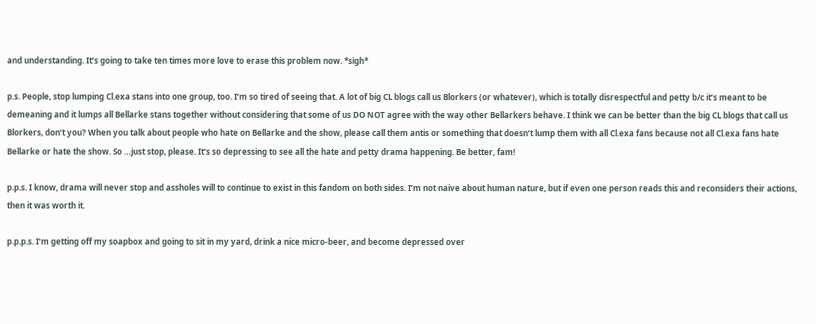and understanding. It’s going to take ten times more love to erase this problem now. *sigh*

p.s. People, stop lumping Cl.exa stans into one group, too. I’m so tired of seeing that. A lot of big CL blogs call us Blorkers (or whatever), which is totally disrespectful and petty b/c it’s meant to be demeaning and it lumps all Bellarke stans together without considering that some of us DO NOT agree with the way other Bellarkers behave. I think we can be better than the big CL blogs that call us Blorkers, don’t you? When you talk about people who hate on Bellarke and the show, please call them antis or something that doesn’t lump them with all Cl.exa fans because not all Cl.exa fans hate Bellarke or hate the show. So …just stop, please. It’s so depressing to see all the hate and petty drama happening. Be better, fam!

p.p.s. I know, drama will never stop and assholes will to continue to exist in this fandom on both sides. I’m not naive about human nature, but if even one person reads this and reconsiders their actions, then it was worth it.

p.p.p.s. I’m getting off my soapbox and going to sit in my yard, drink a nice micro-beer, and become depressed over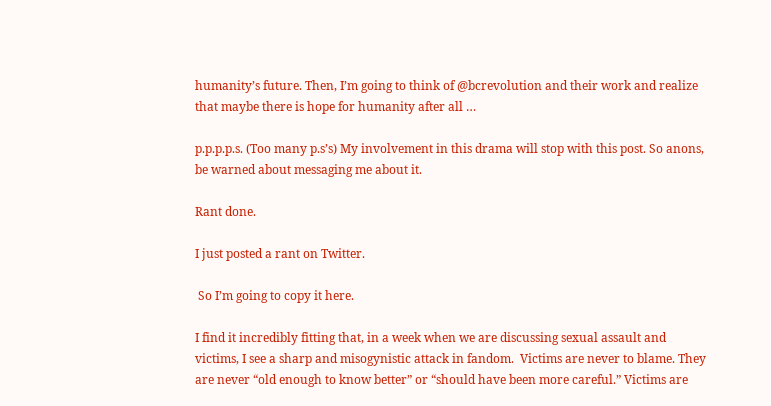humanity’s future. Then, I’m going to think of @bcrevolution and their work and realize that maybe there is hope for humanity after all …

p.p.p.p.s. (Too many p.s’s) My involvement in this drama will stop with this post. So anons, be warned about messaging me about it.

Rant done.

I just posted a rant on Twitter.

 So I’m going to copy it here.

I find it incredibly fitting that, in a week when we are discussing sexual assault and victims, I see a sharp and misogynistic attack in fandom.  Victims are never to blame. They are never “old enough to know better” or “should have been more careful.” Victims are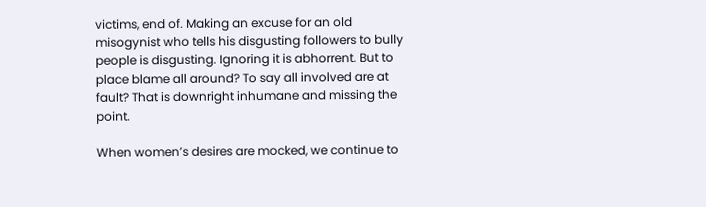victims, end of. Making an excuse for an old misogynist who tells his disgusting followers to bully people is disgusting. Ignoring it is abhorrent. But to place blame all around? To say all involved are at fault? That is downright inhumane and missing the point.

When women’s desires are mocked, we continue to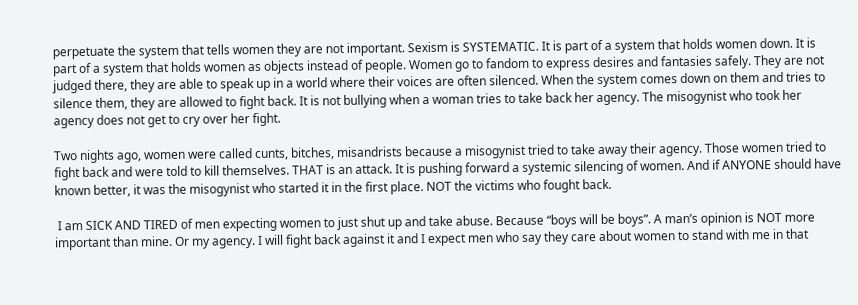perpetuate the system that tells women they are not important. Sexism is SYSTEMATIC. It is part of a system that holds women down. It is part of a system that holds women as objects instead of people. Women go to fandom to express desires and fantasies safely. They are not judged there, they are able to speak up in a world where their voices are often silenced. When the system comes down on them and tries to silence them, they are allowed to fight back. It is not bullying when a woman tries to take back her agency. The misogynist who took her agency does not get to cry over her fight.

Two nights ago, women were called cunts, bitches, misandrists because a misogynist tried to take away their agency. Those women tried to fight back and were told to kill themselves. THAT is an attack. It is pushing forward a systemic silencing of women. And if ANYONE should have known better, it was the misogynist who started it in the first place. NOT the victims who fought back.

 I am SICK AND TIRED of men expecting women to just shut up and take abuse. Because “boys will be boys”. A man’s opinion is NOT more important than mine. Or my agency. I will fight back against it and I expect men who say they care about women to stand with me in that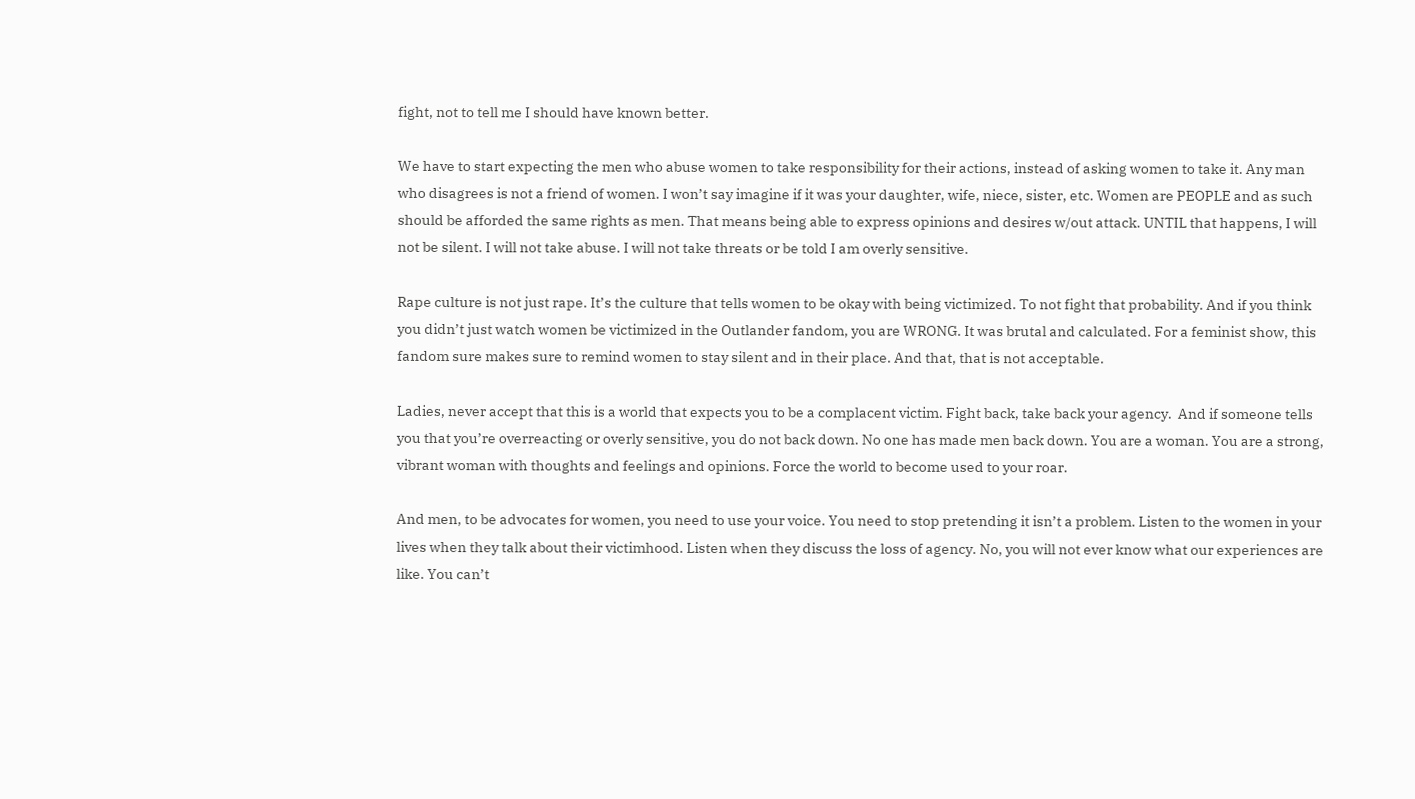fight, not to tell me I should have known better.

We have to start expecting the men who abuse women to take responsibility for their actions, instead of asking women to take it. Any man who disagrees is not a friend of women. I won’t say imagine if it was your daughter, wife, niece, sister, etc. Women are PEOPLE and as such should be afforded the same rights as men. That means being able to express opinions and desires w/out attack. UNTIL that happens, I will not be silent. I will not take abuse. I will not take threats or be told I am overly sensitive.

Rape culture is not just rape. It’s the culture that tells women to be okay with being victimized. To not fight that probability. And if you think you didn’t just watch women be victimized in the Outlander fandom, you are WRONG. It was brutal and calculated. For a feminist show, this fandom sure makes sure to remind women to stay silent and in their place. And that, that is not acceptable.

Ladies, never accept that this is a world that expects you to be a complacent victim. Fight back, take back your agency.  And if someone tells you that you’re overreacting or overly sensitive, you do not back down. No one has made men back down. You are a woman. You are a strong, vibrant woman with thoughts and feelings and opinions. Force the world to become used to your roar.

And men, to be advocates for women, you need to use your voice. You need to stop pretending it isn’t a problem. Listen to the women in your lives when they talk about their victimhood. Listen when they discuss the loss of agency. No, you will not ever know what our experiences are like. You can’t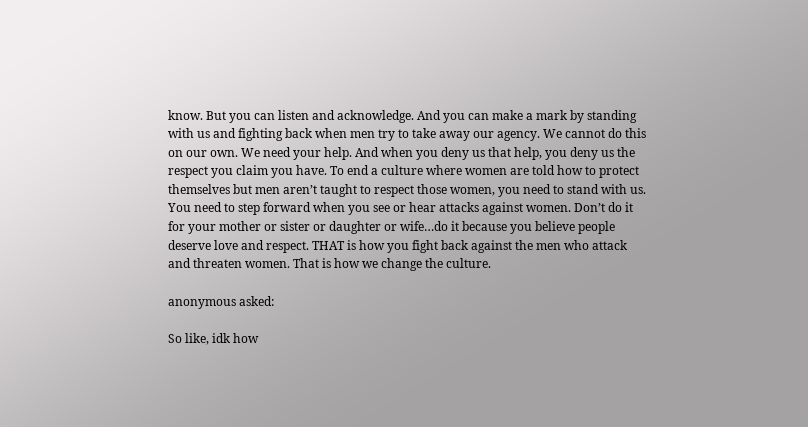know. But you can listen and acknowledge. And you can make a mark by standing with us and fighting back when men try to take away our agency. We cannot do this on our own. We need your help. And when you deny us that help, you deny us the respect you claim you have. To end a culture where women are told how to protect themselves but men aren’t taught to respect those women, you need to stand with us. You need to step forward when you see or hear attacks against women. Don’t do it for your mother or sister or daughter or wife…do it because you believe people deserve love and respect. THAT is how you fight back against the men who attack and threaten women. That is how we change the culture.

anonymous asked:

So like, idk how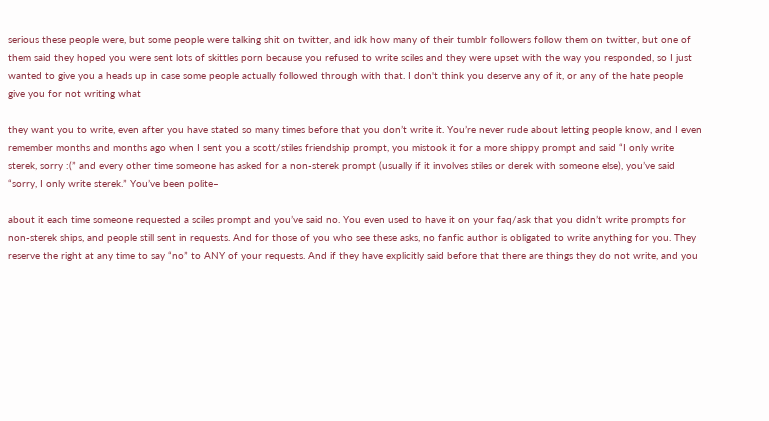serious these people were, but some people were talking shit on twitter, and idk how many of their tumblr followers follow them on twitter, but one of them said they hoped you were sent lots of skittles porn because you refused to write sciles and they were upset with the way you responded, so I just wanted to give you a heads up in case some people actually followed through with that. I don't think you deserve any of it, or any of the hate people give you for not writing what

they want you to write, even after you have stated so many times before that you don’t write it. You’re never rude about letting people know, and I even remember months and months ago when I sent you a scott/stiles friendship prompt, you mistook it for a more shippy prompt and said “I only write sterek, sorry :(” and every other time someone has asked for a non-sterek prompt (usually if it involves stiles or derek with someone else), you’ve said “sorry, I only write sterek.” You’ve been polite–

about it each time someone requested a sciles prompt and you’ve said no. You even used to have it on your faq/ask that you didn’t write prompts for non-sterek ships, and people still sent in requests. And for those of you who see these asks, no fanfic author is obligated to write anything for you. They reserve the right at any time to say “no” to ANY of your requests. And if they have explicitly said before that there are things they do not write, and you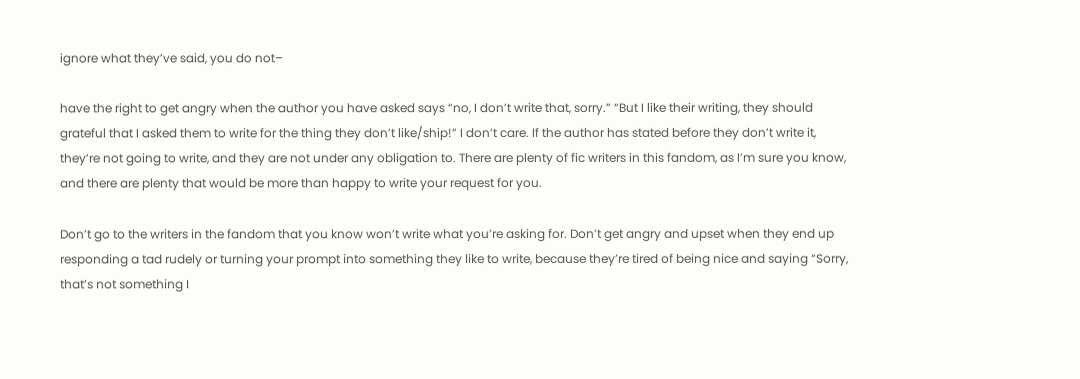ignore what they’ve said, you do not–

have the right to get angry when the author you have asked says “no, I don’t write that, sorry.” “But I like their writing, they should grateful that I asked them to write for the thing they don’t like/ship!” I don’t care. If the author has stated before they don’t write it, they’re not going to write, and they are not under any obligation to. There are plenty of fic writers in this fandom, as I’m sure you know, and there are plenty that would be more than happy to write your request for you.

Don’t go to the writers in the fandom that you know won’t write what you’re asking for. Don’t get angry and upset when they end up responding a tad rudely or turning your prompt into something they like to write, because they’re tired of being nice and saying “Sorry, that’s not something I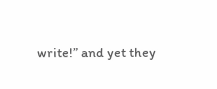write!” and yet they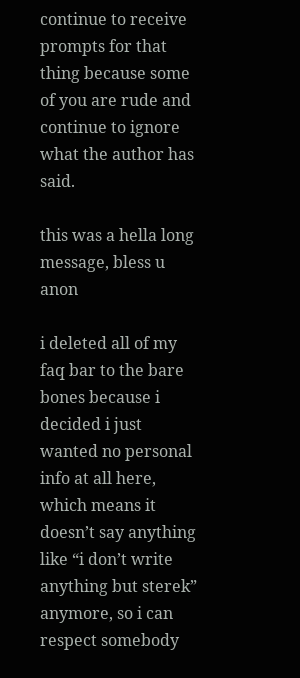continue to receive prompts for that thing because some of you are rude and continue to ignore what the author has said.

this was a hella long message, bless u anon

i deleted all of my faq bar to the bare bones because i decided i just wanted no personal info at all here, which means it doesn’t say anything like “i don’t write anything but sterek” anymore, so i can respect somebody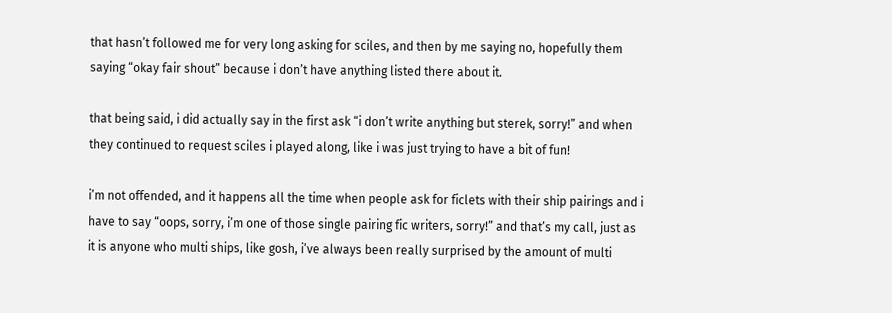that hasn’t followed me for very long asking for sciles, and then by me saying no, hopefully them saying “okay fair shout” because i don’t have anything listed there about it.

that being said, i did actually say in the first ask “i don’t write anything but sterek, sorry!” and when they continued to request sciles i played along, like i was just trying to have a bit of fun!

i’m not offended, and it happens all the time when people ask for ficlets with their ship pairings and i have to say “oops, sorry, i’m one of those single pairing fic writers, sorry!” and that’s my call, just as it is anyone who multi ships, like gosh, i’ve always been really surprised by the amount of multi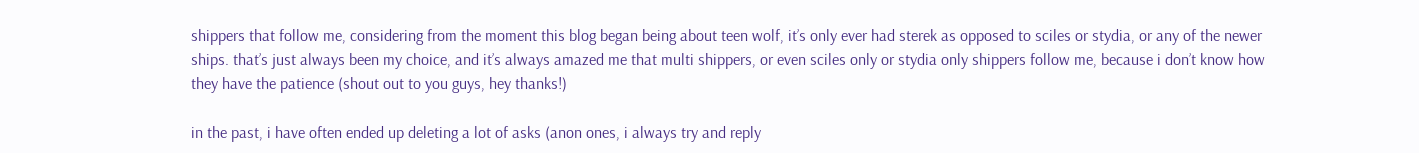shippers that follow me, considering from the moment this blog began being about teen wolf, it’s only ever had sterek as opposed to sciles or stydia, or any of the newer ships. that’s just always been my choice, and it’s always amazed me that multi shippers, or even sciles only or stydia only shippers follow me, because i don’t know how they have the patience (shout out to you guys, hey thanks!)

in the past, i have often ended up deleting a lot of asks (anon ones, i always try and reply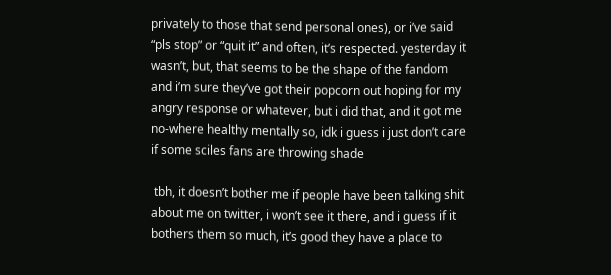privately to those that send personal ones), or i’ve said “pls stop” or “quit it” and often, it’s respected. yesterday it wasn’t, but, that seems to be the shape of the fandom and i’m sure they’ve got their popcorn out hoping for my angry response or whatever, but i did that, and it got me no-where healthy mentally so, idk i guess i just don’t care if some sciles fans are throwing shade

 tbh, it doesn’t bother me if people have been talking shit about me on twitter, i won’t see it there, and i guess if it bothers them so much, it’s good they have a place to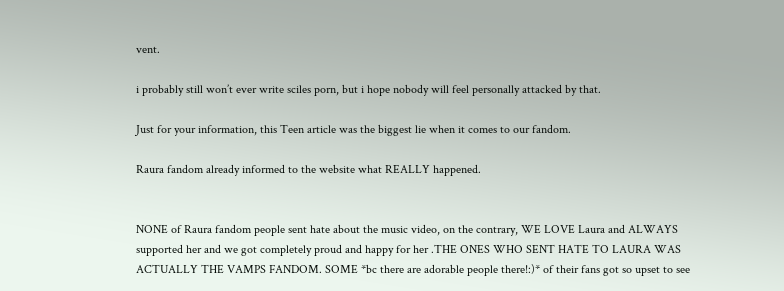vent.

i probably still won’t ever write sciles porn, but i hope nobody will feel personally attacked by that.

Just for your information, this Teen article was the biggest lie when it comes to our fandom.

Raura fandom already informed to the website what REALLY happened.


NONE of Raura fandom people sent hate about the music video, on the contrary, WE LOVE Laura and ALWAYS supported her and we got completely proud and happy for her .THE ONES WHO SENT HATE TO LAURA WAS ACTUALLY THE VAMPS FANDOM. SOME *bc there are adorable people there!:)* of their fans got so upset to see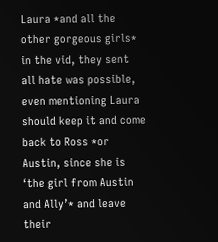Laura *and all the other gorgeous girls* in the vid, they sent all hate was possible, even mentioning Laura should keep it and come back to Ross *or Austin, since she is ‘the girl from Austin and Ally’* and leave their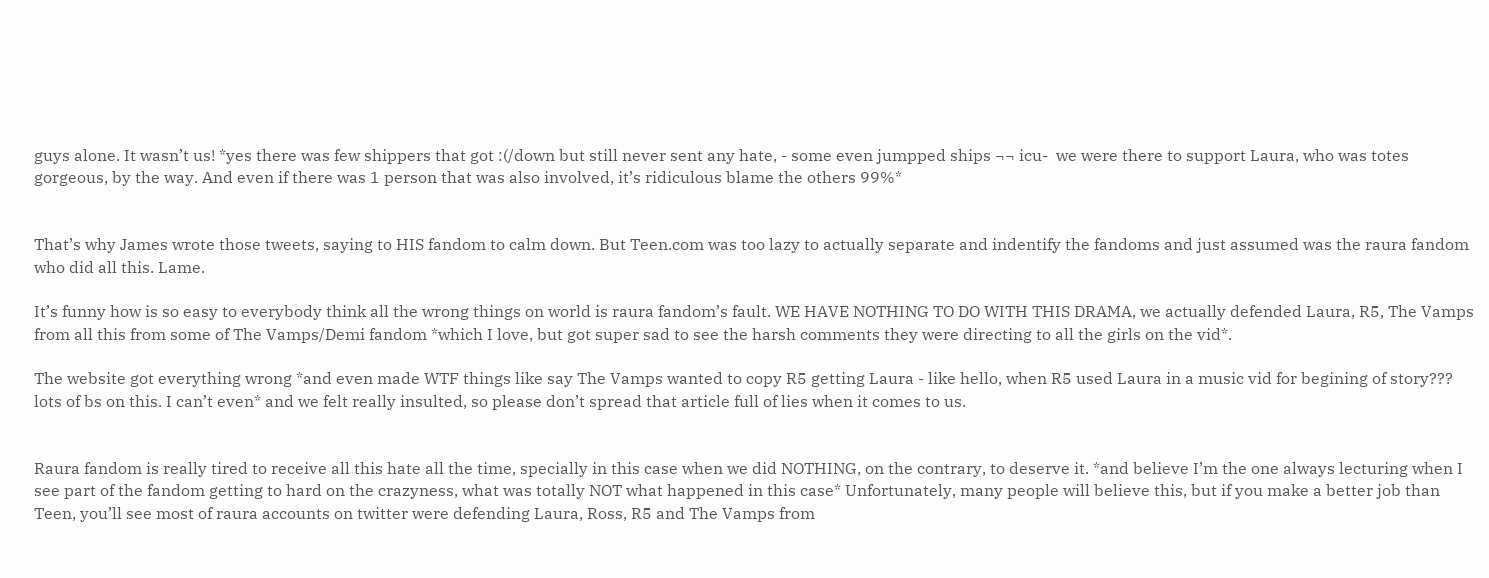guys alone. It wasn’t us! *yes there was few shippers that got :(/down but still never sent any hate, - some even jumpped ships ¬¬ icu-  we were there to support Laura, who was totes gorgeous, by the way. And even if there was 1 person that was also involved, it’s ridiculous blame the others 99%*


That’s why James wrote those tweets, saying to HIS fandom to calm down. But Teen.com was too lazy to actually separate and indentify the fandoms and just assumed was the raura fandom who did all this. Lame.

It’s funny how is so easy to everybody think all the wrong things on world is raura fandom’s fault. WE HAVE NOTHING TO DO WITH THIS DRAMA, we actually defended Laura, R5, The Vamps from all this from some of The Vamps/Demi fandom *which I love, but got super sad to see the harsh comments they were directing to all the girls on the vid*.

The website got everything wrong *and even made WTF things like say The Vamps wanted to copy R5 getting Laura - like hello, when R5 used Laura in a music vid for begining of story??? lots of bs on this. I can’t even* and we felt really insulted, so please don’t spread that article full of lies when it comes to us.


Raura fandom is really tired to receive all this hate all the time, specially in this case when we did NOTHING, on the contrary, to deserve it. *and believe I’m the one always lecturing when I see part of the fandom getting to hard on the crazyness, what was totally NOT what happened in this case* Unfortunately, many people will believe this, but if you make a better job than Teen, you’ll see most of raura accounts on twitter were defending Laura, Ross, R5 and The Vamps from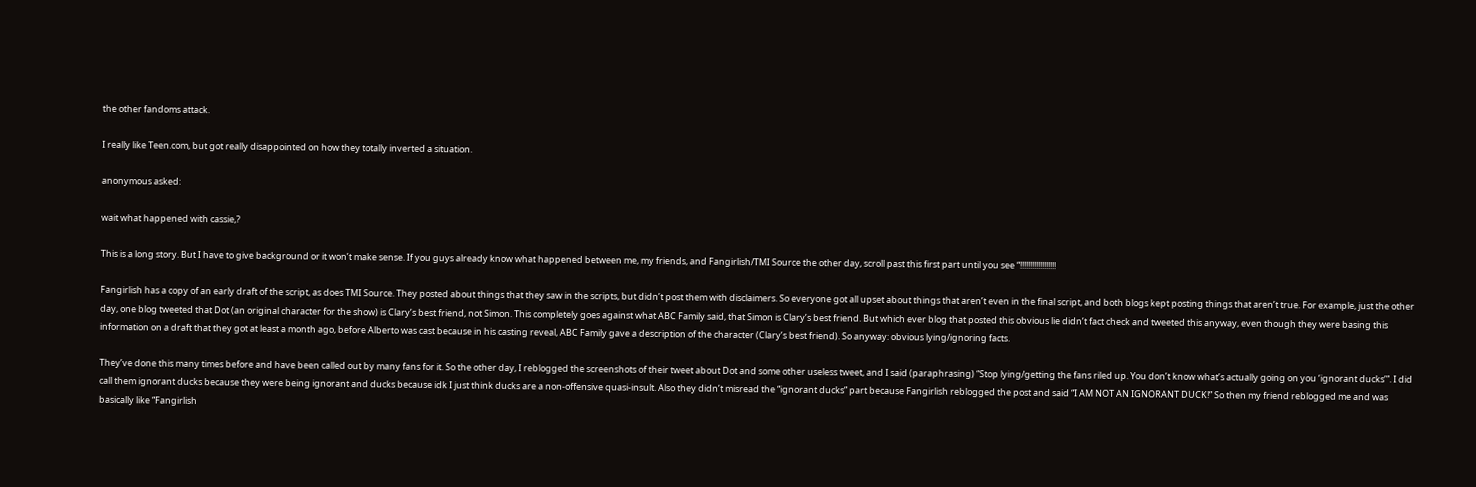the other fandoms attack.

I really like Teen.com, but got really disappointed on how they totally inverted a situation.

anonymous asked:

wait what happened with cassie,?

This is a long story. But I have to give background or it won’t make sense. If you guys already know what happened between me, my friends, and Fangirlish/TMI Source the other day, scroll past this first part until you see “!!!!!!!!!!!!!!!!!!

Fangirlish has a copy of an early draft of the script, as does TMI Source. They posted about things that they saw in the scripts, but didn’t post them with disclaimers. So everyone got all upset about things that aren’t even in the final script, and both blogs kept posting things that aren’t true. For example, just the other day, one blog tweeted that Dot (an original character for the show) is Clary’s best friend, not Simon. This completely goes against what ABC Family said, that Simon is Clary’s best friend. But which ever blog that posted this obvious lie didn’t fact check and tweeted this anyway, even though they were basing this information on a draft that they got at least a month ago, before Alberto was cast because in his casting reveal, ABC Family gave a description of the character (Clary’s best friend). So anyway: obvious lying/ignoring facts.

They’ve done this many times before and have been called out by many fans for it. So the other day, I reblogged the screenshots of their tweet about Dot and some other useless tweet, and I said (paraphrasing) “Stop lying/getting the fans riled up. You don’t know what’s actually going on you ‘ignorant ducks’”. I did call them ignorant ducks because they were being ignorant and ducks because idk I just think ducks are a non-offensive quasi-insult. Also they didn’t misread the “ignorant ducks” part because Fangirlish reblogged the post and said “I AM NOT AN IGNORANT DUCK!” So then my friend reblogged me and was basically like “Fangirlish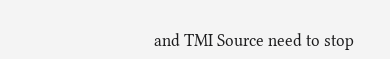and TMI Source need to stop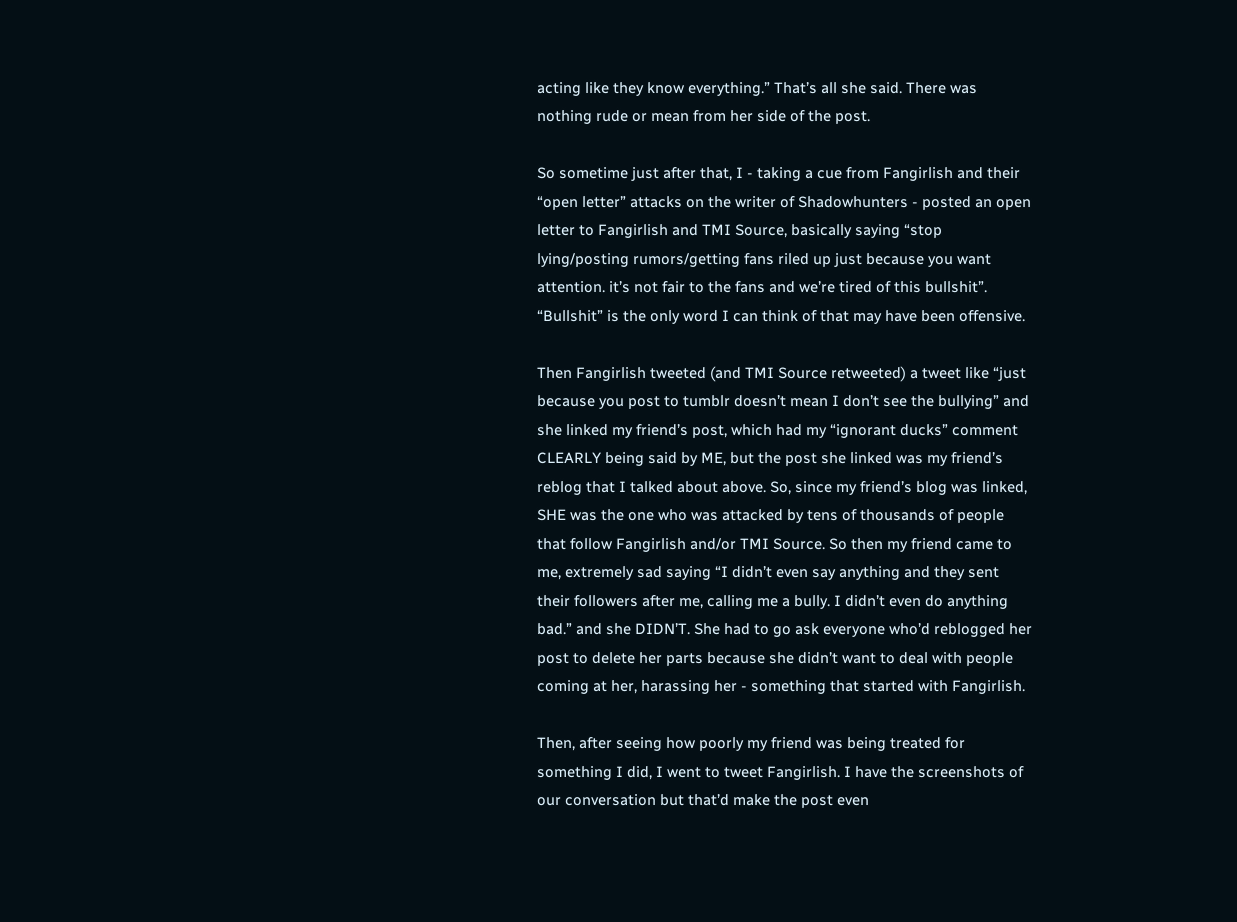acting like they know everything.” That’s all she said. There was nothing rude or mean from her side of the post.

So sometime just after that, I - taking a cue from Fangirlish and their “open letter” attacks on the writer of Shadowhunters - posted an open letter to Fangirlish and TMI Source, basically saying “stop lying/posting rumors/getting fans riled up just because you want attention. it’s not fair to the fans and we’re tired of this bullshit”. “Bullshit” is the only word I can think of that may have been offensive.

Then Fangirlish tweeted (and TMI Source retweeted) a tweet like “just because you post to tumblr doesn’t mean I don’t see the bullying” and she linked my friend’s post, which had my “ignorant ducks” comment CLEARLY being said by ME, but the post she linked was my friend’s reblog that I talked about above. So, since my friend’s blog was linked, SHE was the one who was attacked by tens of thousands of people that follow Fangirlish and/or TMI Source. So then my friend came to me, extremely sad saying “I didn’t even say anything and they sent their followers after me, calling me a bully. I didn’t even do anything bad.” and she DIDN’T. She had to go ask everyone who’d reblogged her post to delete her parts because she didn’t want to deal with people coming at her, harassing her - something that started with Fangirlish.

Then, after seeing how poorly my friend was being treated for something I did, I went to tweet Fangirlish. I have the screenshots of our conversation but that’d make the post even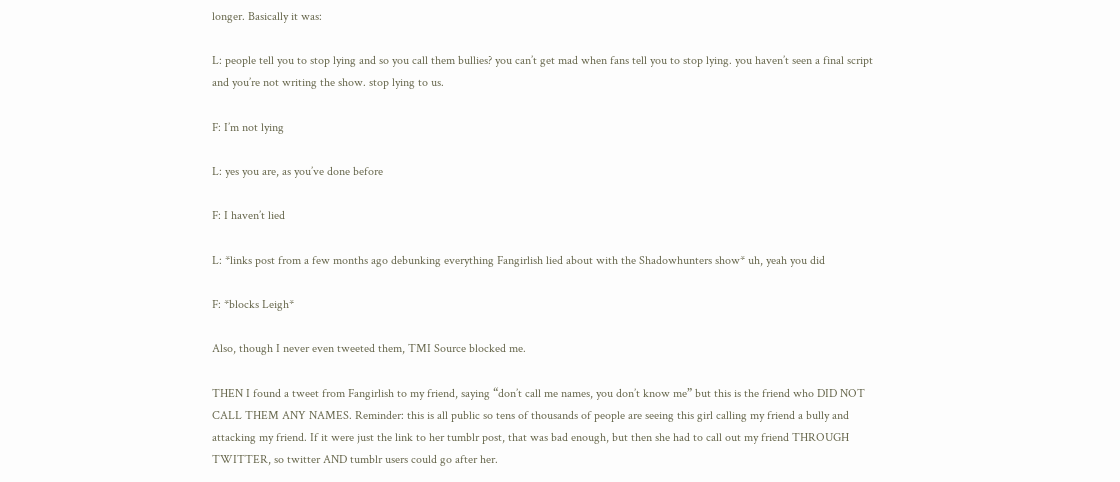longer. Basically it was:

L: people tell you to stop lying and so you call them bullies? you can’t get mad when fans tell you to stop lying. you haven’t seen a final script and you’re not writing the show. stop lying to us.

F: I’m not lying

L: yes you are, as you’ve done before

F: I haven’t lied

L: *links post from a few months ago debunking everything Fangirlish lied about with the Shadowhunters show* uh, yeah you did

F: *blocks Leigh*

Also, though I never even tweeted them, TMI Source blocked me.

THEN I found a tweet from Fangirlish to my friend, saying “don’t call me names, you don’t know me” but this is the friend who DID NOT CALL THEM ANY NAMES. Reminder: this is all public so tens of thousands of people are seeing this girl calling my friend a bully and attacking my friend. If it were just the link to her tumblr post, that was bad enough, but then she had to call out my friend THROUGH TWITTER, so twitter AND tumblr users could go after her.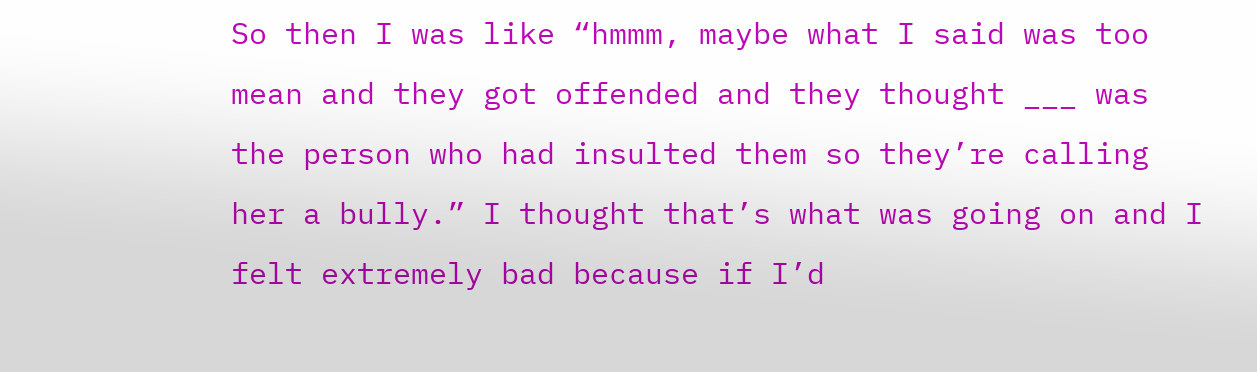So then I was like “hmmm, maybe what I said was too mean and they got offended and they thought ___ was the person who had insulted them so they’re calling her a bully.” I thought that’s what was going on and I felt extremely bad because if I’d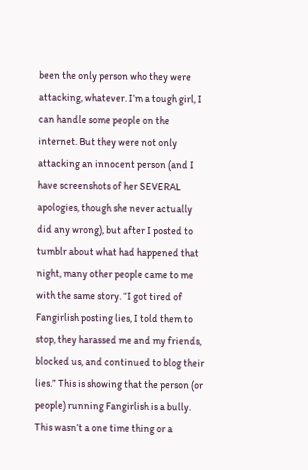been the only person who they were attacking, whatever. I’m a tough girl, I can handle some people on the internet. But they were not only attacking an innocent person (and I have screenshots of her SEVERAL apologies, though she never actually did any wrong), but after I posted to tumblr about what had happened that night, many other people came to me with the same story. “I got tired of Fangirlish posting lies, I told them to stop, they harassed me and my friends, blocked us, and continued to blog their lies.” This is showing that the person (or people) running Fangirlish is a bully. This wasn’t a one time thing or a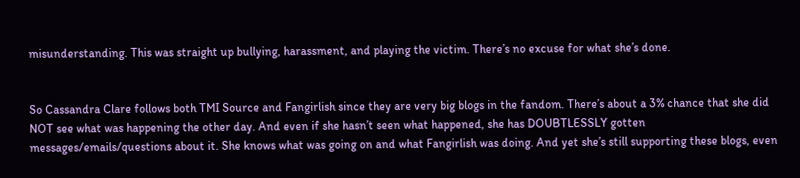misunderstanding. This was straight up bullying, harassment, and playing the victim. There’s no excuse for what she’s done.


So Cassandra Clare follows both TMI Source and Fangirlish since they are very big blogs in the fandom. There’s about a 3% chance that she did NOT see what was happening the other day. And even if she hasn’t seen what happened, she has DOUBTLESSLY gotten messages/emails/questions about it. She knows what was going on and what Fangirlish was doing. And yet she’s still supporting these blogs, even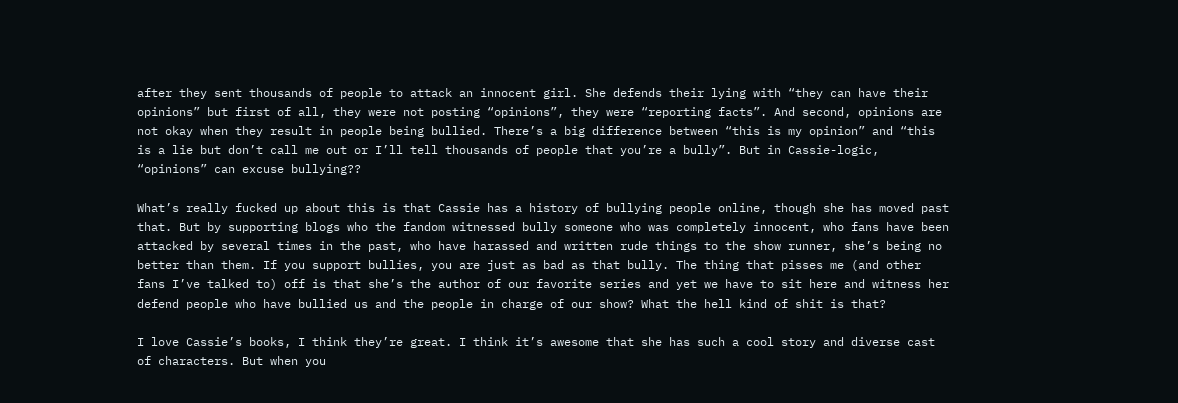after they sent thousands of people to attack an innocent girl. She defends their lying with “they can have their opinions” but first of all, they were not posting “opinions”, they were “reporting facts”. And second, opinions are not okay when they result in people being bullied. There’s a big difference between “this is my opinion” and “this is a lie but don’t call me out or I’ll tell thousands of people that you’re a bully”. But in Cassie-logic, “opinions” can excuse bullying??

What’s really fucked up about this is that Cassie has a history of bullying people online, though she has moved past that. But by supporting blogs who the fandom witnessed bully someone who was completely innocent, who fans have been attacked by several times in the past, who have harassed and written rude things to the show runner, she’s being no better than them. If you support bullies, you are just as bad as that bully. The thing that pisses me (and other fans I’ve talked to) off is that she’s the author of our favorite series and yet we have to sit here and witness her defend people who have bullied us and the people in charge of our show? What the hell kind of shit is that?

I love Cassie’s books, I think they’re great. I think it’s awesome that she has such a cool story and diverse cast of characters. But when you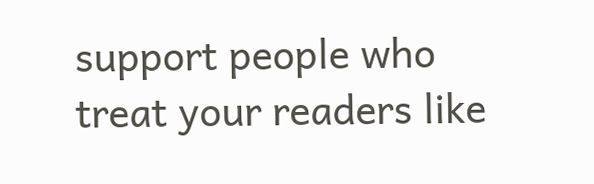support people who treat your readers like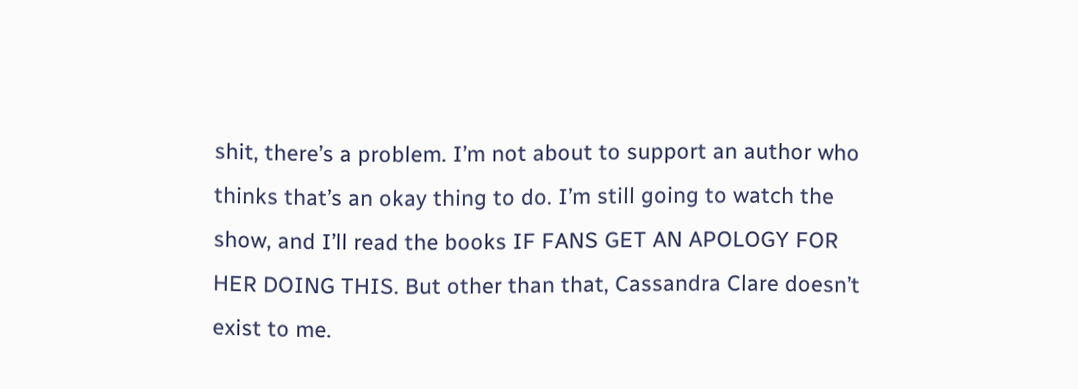shit, there’s a problem. I’m not about to support an author who thinks that’s an okay thing to do. I’m still going to watch the show, and I’ll read the books IF FANS GET AN APOLOGY FOR HER DOING THIS. But other than that, Cassandra Clare doesn’t exist to me.